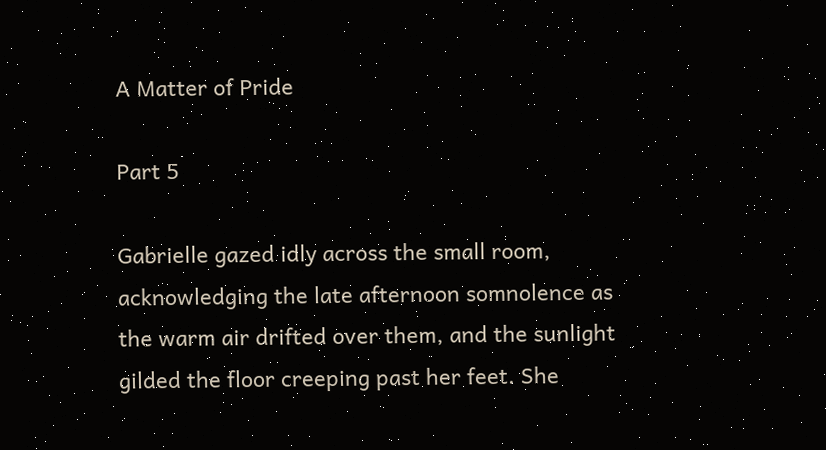A Matter of Pride

Part 5

Gabrielle gazed idly across the small room, acknowledging the late afternoon somnolence as the warm air drifted over them, and the sunlight gilded the floor creeping past her feet. She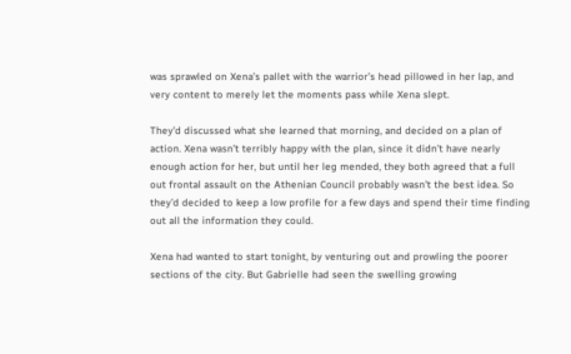was sprawled on Xena’s pallet with the warrior’s head pillowed in her lap, and very content to merely let the moments pass while Xena slept.

They’d discussed what she learned that morning, and decided on a plan of action. Xena wasn’t terribly happy with the plan, since it didn’t have nearly enough action for her, but until her leg mended, they both agreed that a full out frontal assault on the Athenian Council probably wasn’t the best idea. So they’d decided to keep a low profile for a few days and spend their time finding out all the information they could.

Xena had wanted to start tonight, by venturing out and prowling the poorer sections of the city. But Gabrielle had seen the swelling growing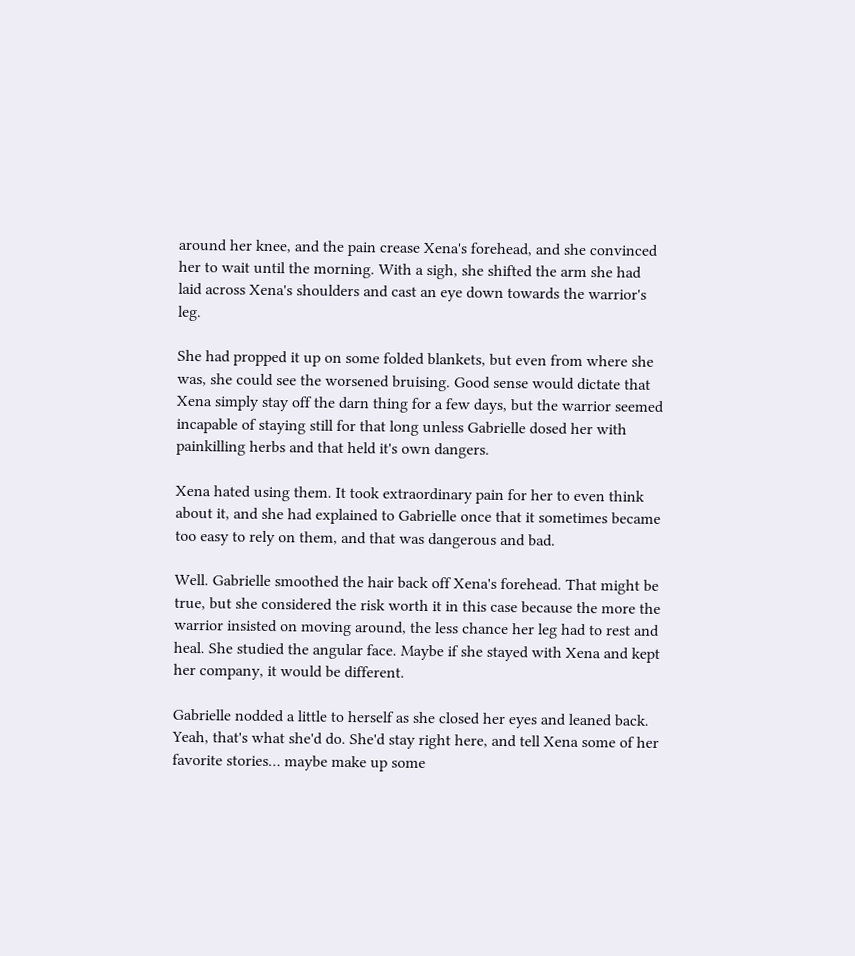around her knee, and the pain crease Xena's forehead, and she convinced her to wait until the morning. With a sigh, she shifted the arm she had laid across Xena's shoulders and cast an eye down towards the warrior's leg.

She had propped it up on some folded blankets, but even from where she was, she could see the worsened bruising. Good sense would dictate that Xena simply stay off the darn thing for a few days, but the warrior seemed incapable of staying still for that long unless Gabrielle dosed her with painkilling herbs and that held it's own dangers.

Xena hated using them. It took extraordinary pain for her to even think about it, and she had explained to Gabrielle once that it sometimes became too easy to rely on them, and that was dangerous and bad.

Well. Gabrielle smoothed the hair back off Xena's forehead. That might be true, but she considered the risk worth it in this case because the more the warrior insisted on moving around, the less chance her leg had to rest and heal. She studied the angular face. Maybe if she stayed with Xena and kept her company, it would be different.

Gabrielle nodded a little to herself as she closed her eyes and leaned back. Yeah, that's what she'd do. She'd stay right here, and tell Xena some of her favorite stories… maybe make up some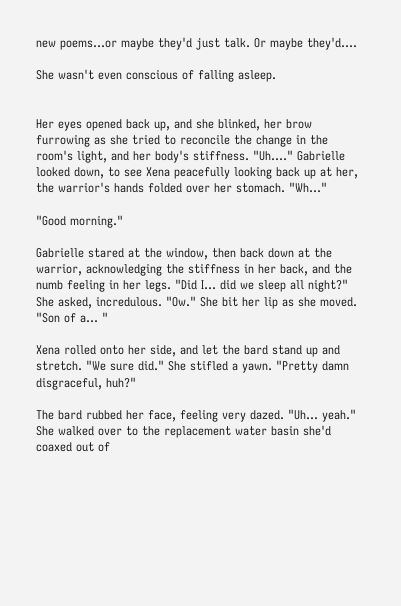new poems…or maybe they'd just talk. Or maybe they'd….

She wasn't even conscious of falling asleep.


Her eyes opened back up, and she blinked, her brow furrowing as she tried to reconcile the change in the room's light, and her body's stiffness. "Uh...." Gabrielle looked down, to see Xena peacefully looking back up at her, the warrior's hands folded over her stomach. "Wh…"

"Good morning."

Gabrielle stared at the window, then back down at the warrior, acknowledging the stiffness in her back, and the numb feeling in her legs. "Did I… did we sleep all night?" She asked, incredulous. "Ow." She bit her lip as she moved. "Son of a… "

Xena rolled onto her side, and let the bard stand up and stretch. "We sure did." She stifled a yawn. "Pretty damn disgraceful, huh?"

The bard rubbed her face, feeling very dazed. "Uh... yeah." She walked over to the replacement water basin she'd coaxed out of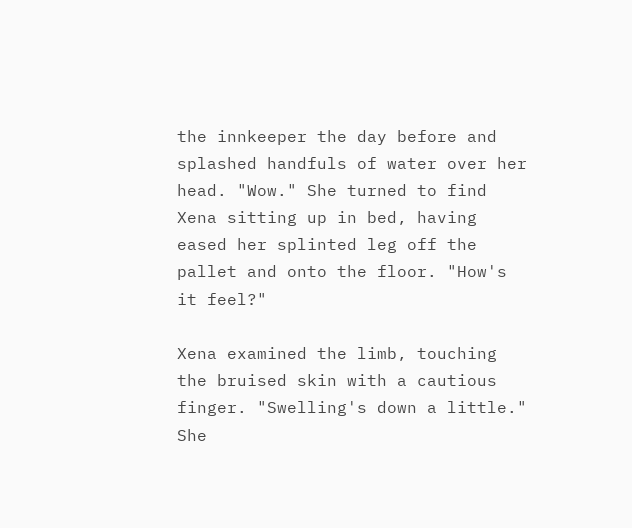the innkeeper the day before and splashed handfuls of water over her head. "Wow." She turned to find Xena sitting up in bed, having eased her splinted leg off the pallet and onto the floor. "How's it feel?"

Xena examined the limb, touching the bruised skin with a cautious finger. "Swelling's down a little." She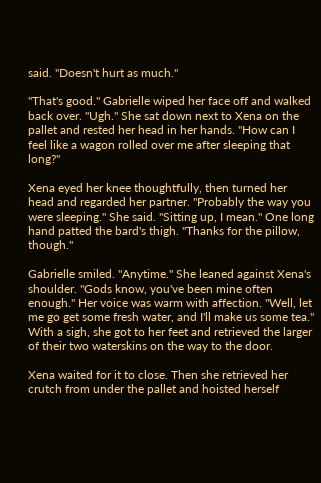said. "Doesn't hurt as much."

"That's good." Gabrielle wiped her face off and walked back over. "Ugh." She sat down next to Xena on the pallet and rested her head in her hands. "How can I feel like a wagon rolled over me after sleeping that long?"

Xena eyed her knee thoughtfully, then turned her head and regarded her partner. "Probably the way you were sleeping." She said. "Sitting up, I mean." One long hand patted the bard's thigh. "Thanks for the pillow, though."

Gabrielle smiled. "Anytime." She leaned against Xena's shoulder. "Gods know, you've been mine often enough." Her voice was warm with affection. "Well, let me go get some fresh water, and I'll make us some tea." With a sigh, she got to her feet and retrieved the larger of their two waterskins on the way to the door.

Xena waited for it to close. Then she retrieved her crutch from under the pallet and hoisted herself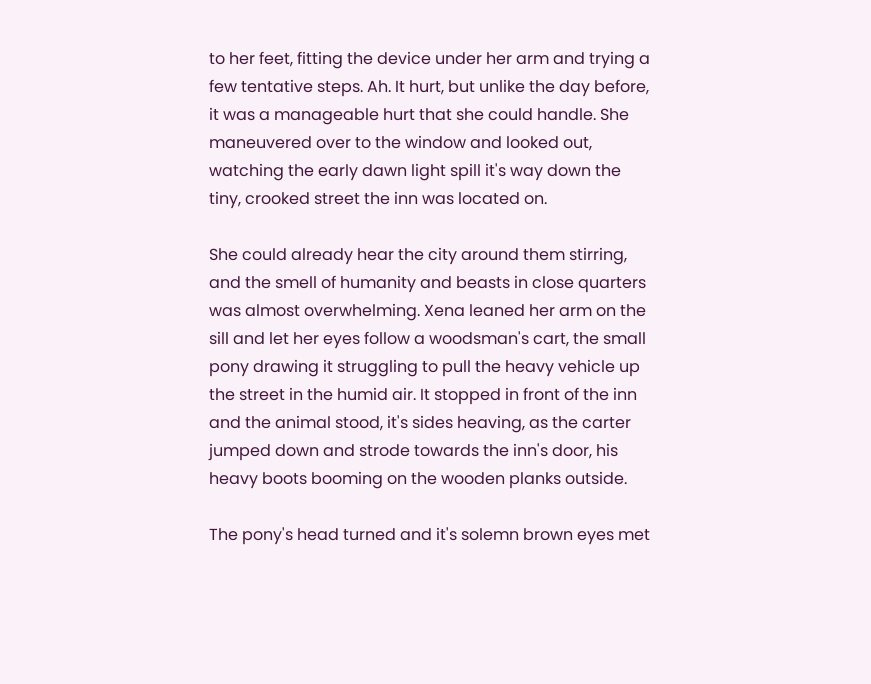to her feet, fitting the device under her arm and trying a few tentative steps. Ah. It hurt, but unlike the day before, it was a manageable hurt that she could handle. She maneuvered over to the window and looked out, watching the early dawn light spill it's way down the tiny, crooked street the inn was located on.

She could already hear the city around them stirring, and the smell of humanity and beasts in close quarters was almost overwhelming. Xena leaned her arm on the sill and let her eyes follow a woodsman's cart, the small pony drawing it struggling to pull the heavy vehicle up the street in the humid air. It stopped in front of the inn and the animal stood, it's sides heaving, as the carter jumped down and strode towards the inn's door, his heavy boots booming on the wooden planks outside.

The pony's head turned and it's solemn brown eyes met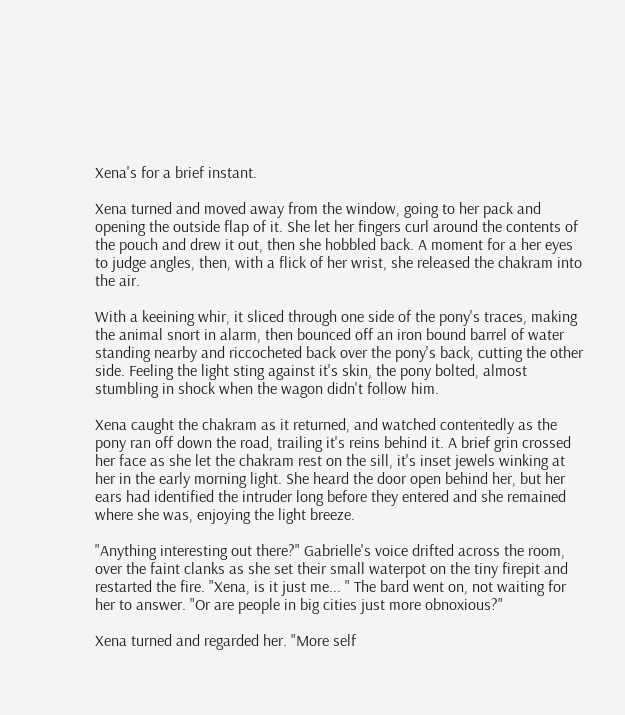Xena's for a brief instant.

Xena turned and moved away from the window, going to her pack and opening the outside flap of it. She let her fingers curl around the contents of the pouch and drew it out, then she hobbled back. A moment for a her eyes to judge angles, then, with a flick of her wrist, she released the chakram into the air.

With a keeining whir, it sliced through one side of the pony's traces, making the animal snort in alarm, then bounced off an iron bound barrel of water standing nearby and riccocheted back over the pony's back, cutting the other side. Feeling the light sting against it's skin, the pony bolted, almost stumbling in shock when the wagon didn't follow him.

Xena caught the chakram as it returned, and watched contentedly as the pony ran off down the road, trailing it's reins behind it. A brief grin crossed her face as she let the chakram rest on the sill, it's inset jewels winking at her in the early morning light. She heard the door open behind her, but her ears had identified the intruder long before they entered and she remained where she was, enjoying the light breeze.

"Anything interesting out there?" Gabrielle's voice drifted across the room, over the faint clanks as she set their small waterpot on the tiny firepit and restarted the fire. "Xena, is it just me... " The bard went on, not waiting for her to answer. "Or are people in big cities just more obnoxious?"

Xena turned and regarded her. "More self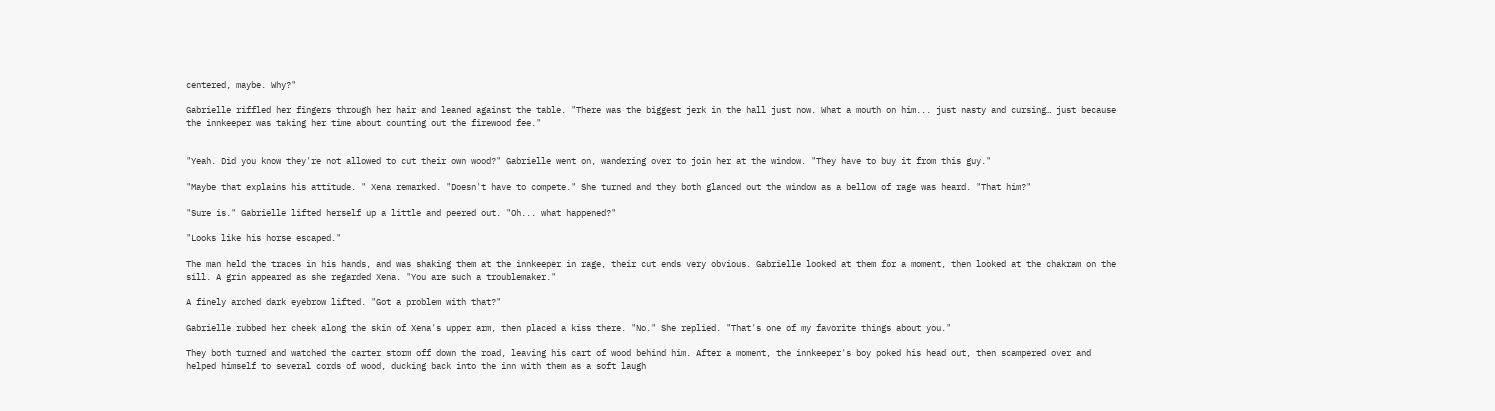centered, maybe. Why?"

Gabrielle riffled her fingers through her hair and leaned against the table. "There was the biggest jerk in the hall just now. What a mouth on him... just nasty and cursing… just because the innkeeper was taking her time about counting out the firewood fee."


"Yeah. Did you know they're not allowed to cut their own wood?" Gabrielle went on, wandering over to join her at the window. "They have to buy it from this guy."

"Maybe that explains his attitude. " Xena remarked. "Doesn't have to compete." She turned and they both glanced out the window as a bellow of rage was heard. "That him?"

"Sure is." Gabrielle lifted herself up a little and peered out. "Oh... what happened?"

"Looks like his horse escaped."

The man held the traces in his hands, and was shaking them at the innkeeper in rage, their cut ends very obvious. Gabrielle looked at them for a moment, then looked at the chakram on the sill. A grin appeared as she regarded Xena. "You are such a troublemaker."

A finely arched dark eyebrow lifted. "Got a problem with that?"

Gabrielle rubbed her cheek along the skin of Xena's upper arm, then placed a kiss there. "No." She replied. "That's one of my favorite things about you."

They both turned and watched the carter storm off down the road, leaving his cart of wood behind him. After a moment, the innkeeper's boy poked his head out, then scampered over and helped himself to several cords of wood, ducking back into the inn with them as a soft laugh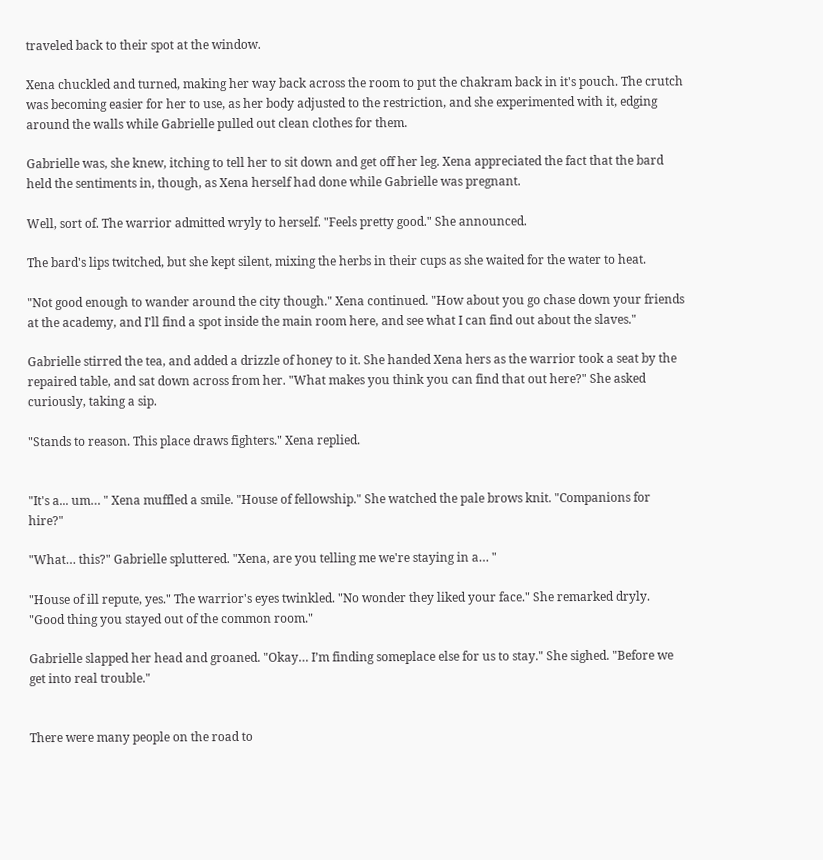traveled back to their spot at the window.

Xena chuckled and turned, making her way back across the room to put the chakram back in it's pouch. The crutch was becoming easier for her to use, as her body adjusted to the restriction, and she experimented with it, edging around the walls while Gabrielle pulled out clean clothes for them.

Gabrielle was, she knew, itching to tell her to sit down and get off her leg. Xena appreciated the fact that the bard held the sentiments in, though, as Xena herself had done while Gabrielle was pregnant.

Well, sort of. The warrior admitted wryly to herself. "Feels pretty good." She announced.

The bard's lips twitched, but she kept silent, mixing the herbs in their cups as she waited for the water to heat.

"Not good enough to wander around the city though." Xena continued. "How about you go chase down your friends at the academy, and I'll find a spot inside the main room here, and see what I can find out about the slaves."

Gabrielle stirred the tea, and added a drizzle of honey to it. She handed Xena hers as the warrior took a seat by the repaired table, and sat down across from her. "What makes you think you can find that out here?" She asked curiously, taking a sip.

"Stands to reason. This place draws fighters." Xena replied.


"It's a... um… " Xena muffled a smile. "House of fellowship." She watched the pale brows knit. "Companions for hire?"

"What… this?" Gabrielle spluttered. "Xena, are you telling me we're staying in a… "

"House of ill repute, yes." The warrior's eyes twinkled. "No wonder they liked your face." She remarked dryly. "Good thing you stayed out of the common room."

Gabrielle slapped her head and groaned. "Okay… I’m finding someplace else for us to stay." She sighed. "Before we get into real trouble."


There were many people on the road to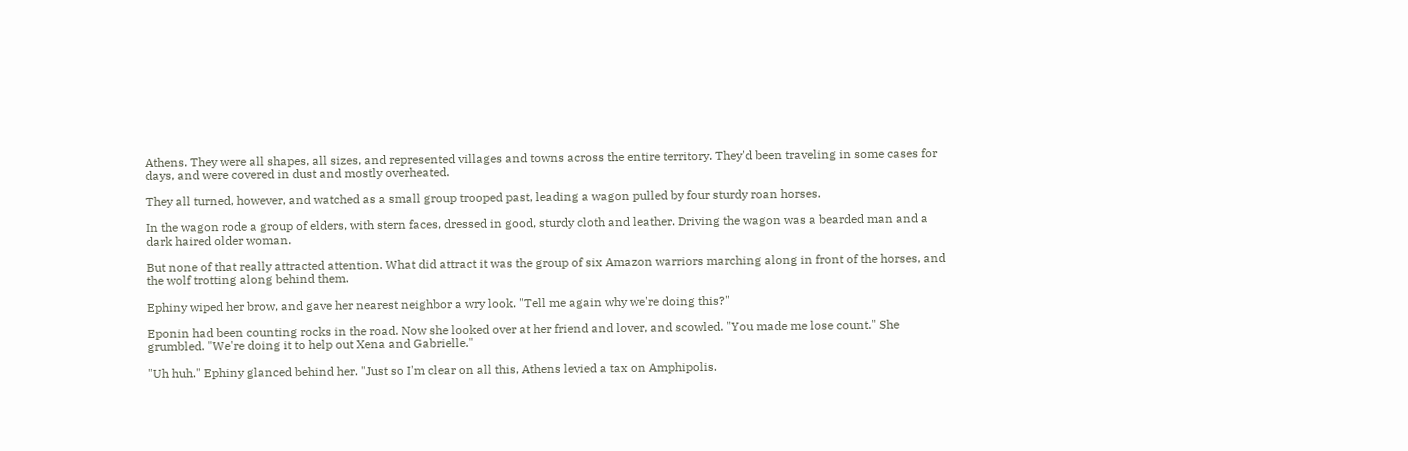Athens. They were all shapes, all sizes, and represented villages and towns across the entire territory. They'd been traveling in some cases for days, and were covered in dust and mostly overheated.

They all turned, however, and watched as a small group trooped past, leading a wagon pulled by four sturdy roan horses.

In the wagon rode a group of elders, with stern faces, dressed in good, sturdy cloth and leather. Driving the wagon was a bearded man and a dark haired older woman.

But none of that really attracted attention. What did attract it was the group of six Amazon warriors marching along in front of the horses, and the wolf trotting along behind them.

Ephiny wiped her brow, and gave her nearest neighbor a wry look. "Tell me again why we're doing this?"

Eponin had been counting rocks in the road. Now she looked over at her friend and lover, and scowled. "You made me lose count." She grumbled. "We're doing it to help out Xena and Gabrielle."

"Uh huh." Ephiny glanced behind her. "Just so I'm clear on all this, Athens levied a tax on Amphipolis.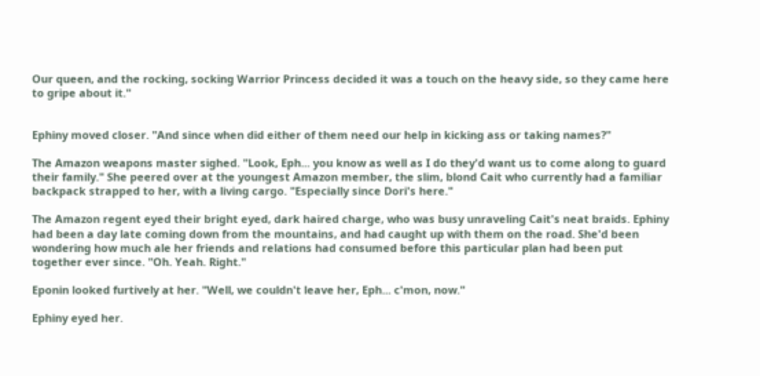Our queen, and the rocking, socking Warrior Princess decided it was a touch on the heavy side, so they came here to gripe about it."


Ephiny moved closer. "And since when did either of them need our help in kicking ass or taking names?"

The Amazon weapons master sighed. "Look, Eph... you know as well as I do they'd want us to come along to guard their family." She peered over at the youngest Amazon member, the slim, blond Cait who currently had a familiar backpack strapped to her, with a living cargo. "Especially since Dori's here."

The Amazon regent eyed their bright eyed, dark haired charge, who was busy unraveling Cait's neat braids. Ephiny had been a day late coming down from the mountains, and had caught up with them on the road. She'd been wondering how much ale her friends and relations had consumed before this particular plan had been put together ever since. "Oh. Yeah. Right."

Eponin looked furtively at her. "Well, we couldn't leave her, Eph... c'mon, now."

Ephiny eyed her.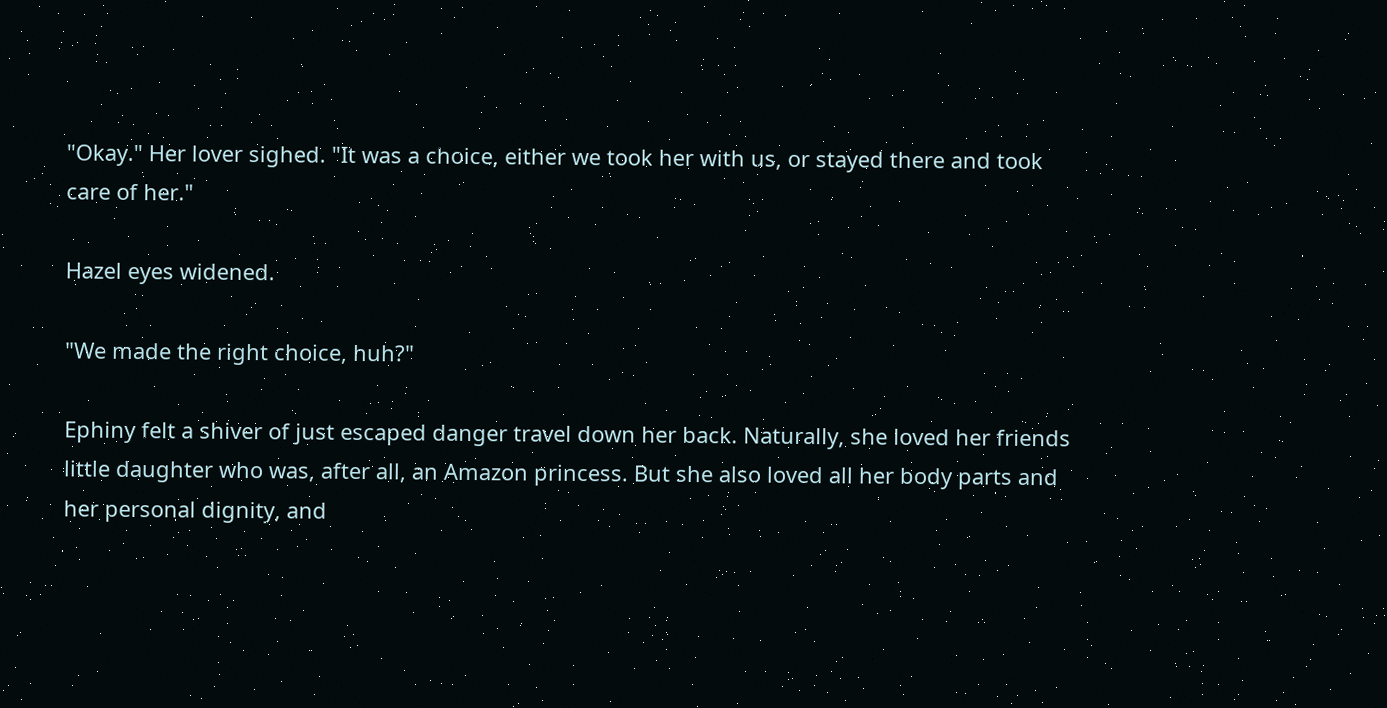"Okay." Her lover sighed. "It was a choice, either we took her with us, or stayed there and took care of her."

Hazel eyes widened.

"We made the right choice, huh?"

Ephiny felt a shiver of just escaped danger travel down her back. Naturally, she loved her friends little daughter who was, after all, an Amazon princess. But she also loved all her body parts and her personal dignity, and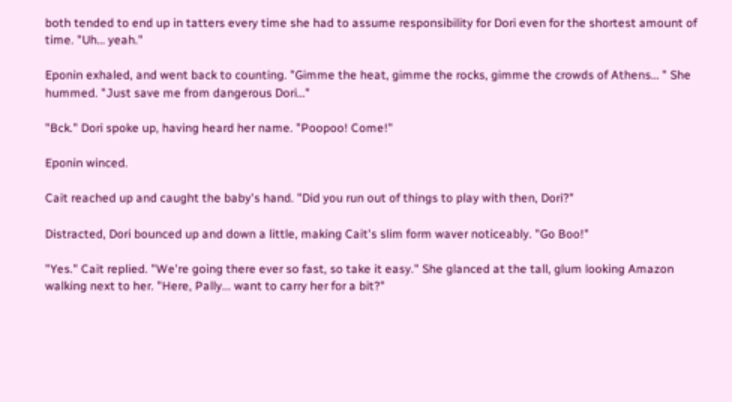both tended to end up in tatters every time she had to assume responsibility for Dori even for the shortest amount of time. "Uh… yeah."

Eponin exhaled, and went back to counting. "Gimme the heat, gimme the rocks, gimme the crowds of Athens… " She hummed. "Just save me from dangerous Dori…"

"Bck." Dori spoke up, having heard her name. "Poopoo! Come!"

Eponin winced.

Cait reached up and caught the baby's hand. "Did you run out of things to play with then, Dori?"

Distracted, Dori bounced up and down a little, making Cait's slim form waver noticeably. "Go Boo!"

"Yes." Cait replied. "We're going there ever so fast, so take it easy." She glanced at the tall, glum looking Amazon walking next to her. "Here, Pally... want to carry her for a bit?"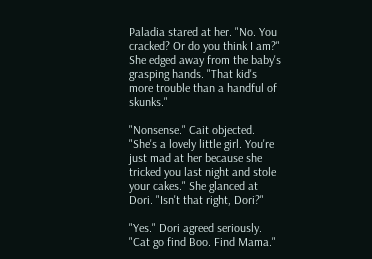Paladia stared at her. "No. You cracked? Or do you think I am?" She edged away from the baby's grasping hands. "That kid's more trouble than a handful of skunks."

"Nonsense." Cait objected. "She's a lovely little girl. You're just mad at her because she tricked you last night and stole your cakes." She glanced at Dori. "Isn't that right, Dori?"

"Yes." Dori agreed seriously. "Cat go find Boo. Find Mama."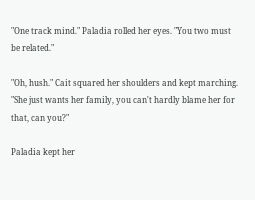"One track mind." Paladia rolled her eyes. "You two must be related."

"Oh, hush." Cait squared her shoulders and kept marching. "She just wants her family, you can't hardly blame her for that, can you?"

Paladia kept her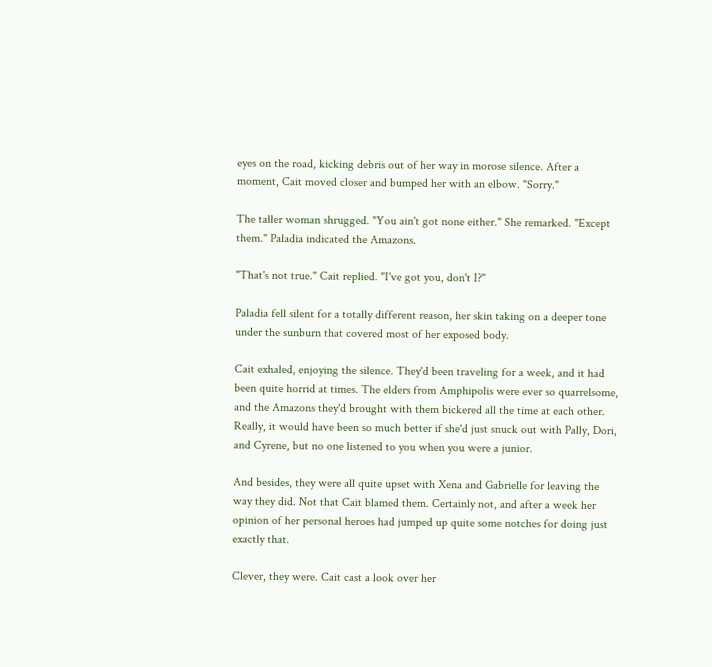eyes on the road, kicking debris out of her way in morose silence. After a moment, Cait moved closer and bumped her with an elbow. "Sorry."

The taller woman shrugged. "You ain't got none either." She remarked. "Except them." Paladia indicated the Amazons.

"That's not true." Cait replied. "I've got you, don't I?"

Paladia fell silent for a totally different reason, her skin taking on a deeper tone under the sunburn that covered most of her exposed body.

Cait exhaled, enjoying the silence. They'd been traveling for a week, and it had been quite horrid at times. The elders from Amphipolis were ever so quarrelsome, and the Amazons they'd brought with them bickered all the time at each other. Really, it would have been so much better if she'd just snuck out with Pally, Dori, and Cyrene, but no one listened to you when you were a junior.

And besides, they were all quite upset with Xena and Gabrielle for leaving the way they did. Not that Cait blamed them. Certainly not, and after a week her opinion of her personal heroes had jumped up quite some notches for doing just exactly that.

Clever, they were. Cait cast a look over her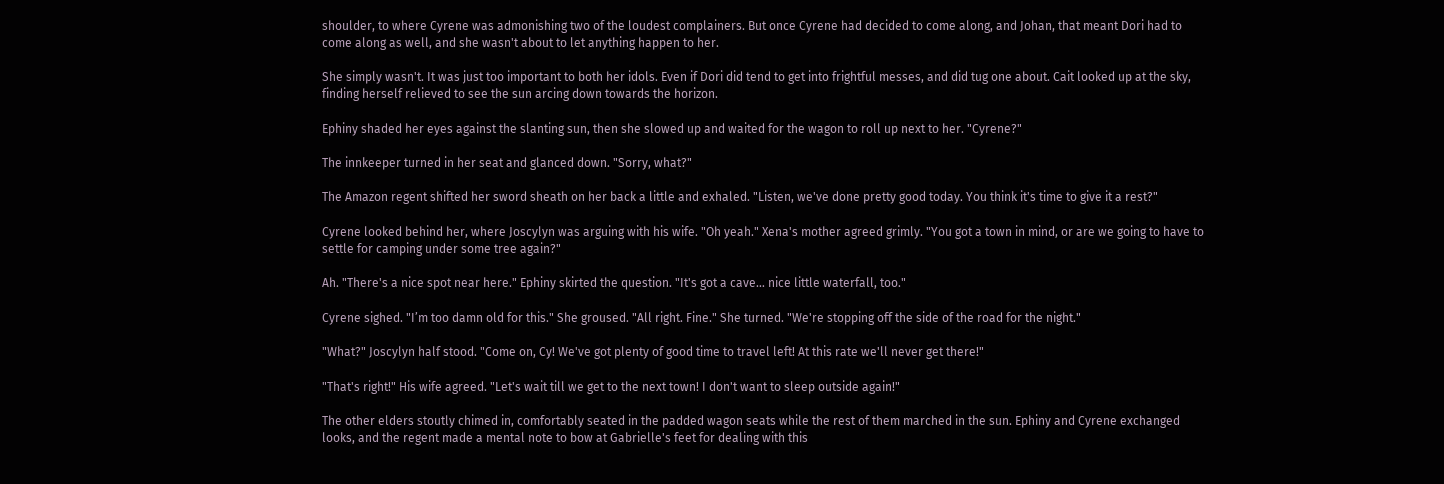shoulder, to where Cyrene was admonishing two of the loudest complainers. But once Cyrene had decided to come along, and Johan, that meant Dori had to come along as well, and she wasn't about to let anything happen to her.

She simply wasn't. It was just too important to both her idols. Even if Dori did tend to get into frightful messes, and did tug one about. Cait looked up at the sky, finding herself relieved to see the sun arcing down towards the horizon.

Ephiny shaded her eyes against the slanting sun, then she slowed up and waited for the wagon to roll up next to her. "Cyrene?"

The innkeeper turned in her seat and glanced down. "Sorry, what?"

The Amazon regent shifted her sword sheath on her back a little and exhaled. "Listen, we've done pretty good today. You think it's time to give it a rest?"

Cyrene looked behind her, where Joscylyn was arguing with his wife. "Oh yeah." Xena's mother agreed grimly. "You got a town in mind, or are we going to have to settle for camping under some tree again?"

Ah. "There's a nice spot near here." Ephiny skirted the question. "It's got a cave… nice little waterfall, too."

Cyrene sighed. "I’m too damn old for this." She groused. "All right. Fine." She turned. "We're stopping off the side of the road for the night."

"What?" Joscylyn half stood. "Come on, Cy! We've got plenty of good time to travel left! At this rate we'll never get there!"

"That's right!" His wife agreed. "Let's wait till we get to the next town! I don't want to sleep outside again!"

The other elders stoutly chimed in, comfortably seated in the padded wagon seats while the rest of them marched in the sun. Ephiny and Cyrene exchanged looks, and the regent made a mental note to bow at Gabrielle's feet for dealing with this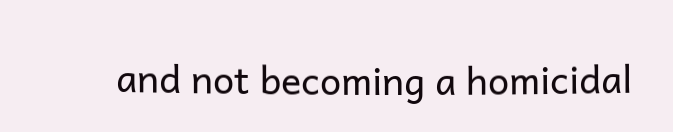and not becoming a homicidal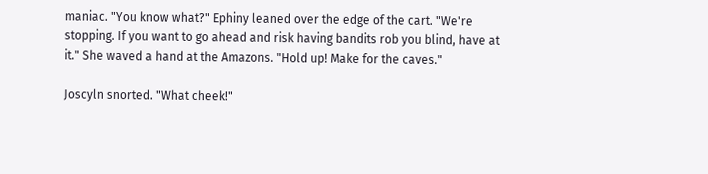maniac. "You know what?" Ephiny leaned over the edge of the cart. "We're stopping. If you want to go ahead and risk having bandits rob you blind, have at it." She waved a hand at the Amazons. "Hold up! Make for the caves."

Joscyln snorted. "What cheek!"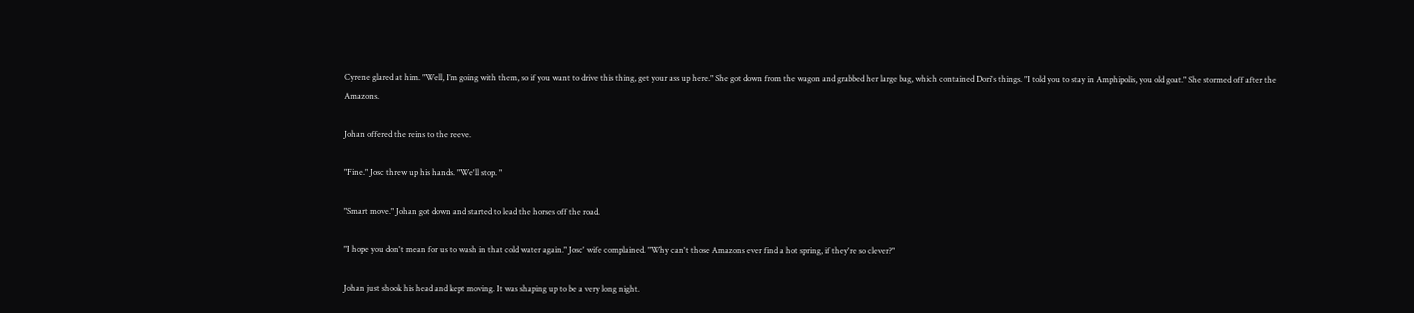Cyrene glared at him. "Well, I’m going with them, so if you want to drive this thing, get your ass up here." She got down from the wagon and grabbed her large bag, which contained Dori's things. "I told you to stay in Amphipolis, you old goat." She stormed off after the Amazons.

Johan offered the reins to the reeve.

"Fine." Josc threw up his hands. "We'll stop. "

"Smart move." Johan got down and started to lead the horses off the road.

"I hope you don't mean for us to wash in that cold water again." Josc' wife complained. "Why can't those Amazons ever find a hot spring, if they're so clever?"

Johan just shook his head and kept moving. It was shaping up to be a very long night.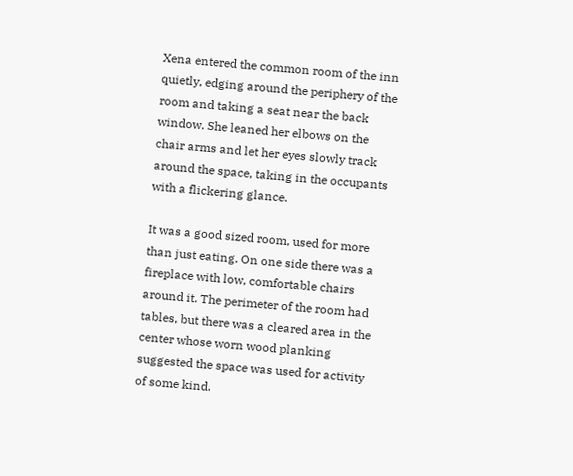Xena entered the common room of the inn quietly, edging around the periphery of the room and taking a seat near the back window. She leaned her elbows on the chair arms and let her eyes slowly track around the space, taking in the occupants with a flickering glance.

It was a good sized room, used for more than just eating. On one side there was a fireplace with low, comfortable chairs around it. The perimeter of the room had tables, but there was a cleared area in the center whose worn wood planking suggested the space was used for activity of some kind.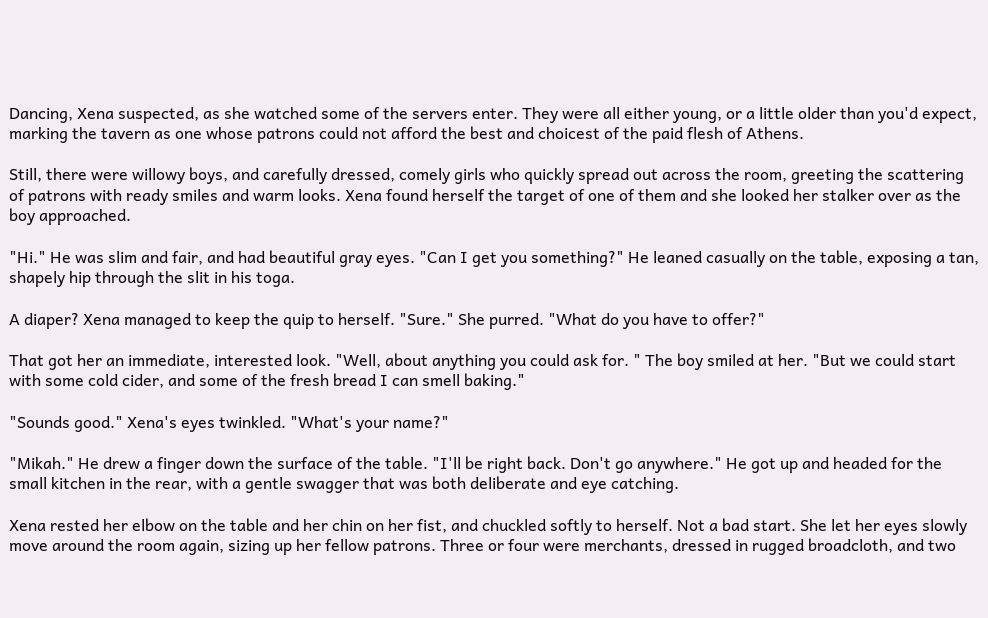Dancing, Xena suspected, as she watched some of the servers enter. They were all either young, or a little older than you'd expect, marking the tavern as one whose patrons could not afford the best and choicest of the paid flesh of Athens.

Still, there were willowy boys, and carefully dressed, comely girls who quickly spread out across the room, greeting the scattering of patrons with ready smiles and warm looks. Xena found herself the target of one of them and she looked her stalker over as the boy approached.

"Hi." He was slim and fair, and had beautiful gray eyes. "Can I get you something?" He leaned casually on the table, exposing a tan, shapely hip through the slit in his toga.

A diaper? Xena managed to keep the quip to herself. "Sure." She purred. "What do you have to offer?"

That got her an immediate, interested look. "Well, about anything you could ask for. " The boy smiled at her. "But we could start with some cold cider, and some of the fresh bread I can smell baking."

"Sounds good." Xena's eyes twinkled. "What's your name?"

"Mikah." He drew a finger down the surface of the table. "I'll be right back. Don't go anywhere." He got up and headed for the small kitchen in the rear, with a gentle swagger that was both deliberate and eye catching.

Xena rested her elbow on the table and her chin on her fist, and chuckled softly to herself. Not a bad start. She let her eyes slowly move around the room again, sizing up her fellow patrons. Three or four were merchants, dressed in rugged broadcloth, and two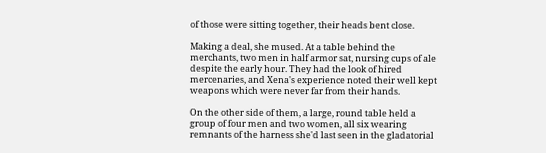of those were sitting together, their heads bent close.

Making a deal, she mused. At a table behind the merchants, two men in half armor sat, nursing cups of ale despite the early hour. They had the look of hired mercenaries, and Xena's experience noted their well kept weapons which were never far from their hands.

On the other side of them, a large, round table held a group of four men and two women, all six wearing remnants of the harness she'd last seen in the gladatorial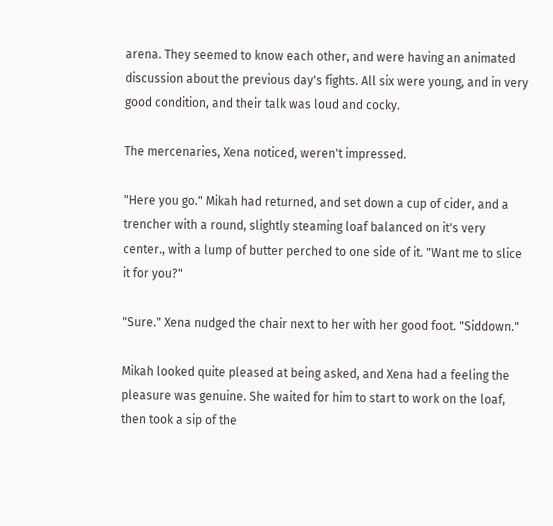arena. They seemed to know each other, and were having an animated discussion about the previous day's fights. All six were young, and in very good condition, and their talk was loud and cocky.

The mercenaries, Xena noticed, weren't impressed.

"Here you go." Mikah had returned, and set down a cup of cider, and a trencher with a round, slightly steaming loaf balanced on it's very center., with a lump of butter perched to one side of it. "Want me to slice it for you?"

"Sure." Xena nudged the chair next to her with her good foot. "Siddown."

Mikah looked quite pleased at being asked, and Xena had a feeling the pleasure was genuine. She waited for him to start to work on the loaf, then took a sip of the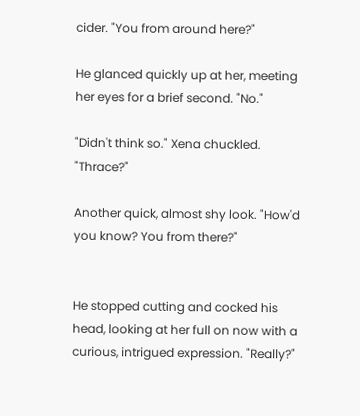cider. "You from around here?"

He glanced quickly up at her, meeting her eyes for a brief second. "No."

"Didn't think so." Xena chuckled. "Thrace?"

Another quick, almost shy look. "How'd you know? You from there?"


He stopped cutting and cocked his head, looking at her full on now with a curious, intrigued expression. "Really?"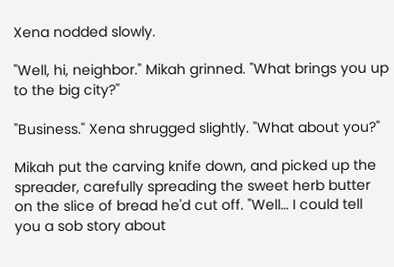Xena nodded slowly.

"Well, hi, neighbor." Mikah grinned. "What brings you up to the big city?"

"Business." Xena shrugged slightly. "What about you?"

Mikah put the carving knife down, and picked up the spreader, carefully spreading the sweet herb butter on the slice of bread he'd cut off. "Well… I could tell you a sob story about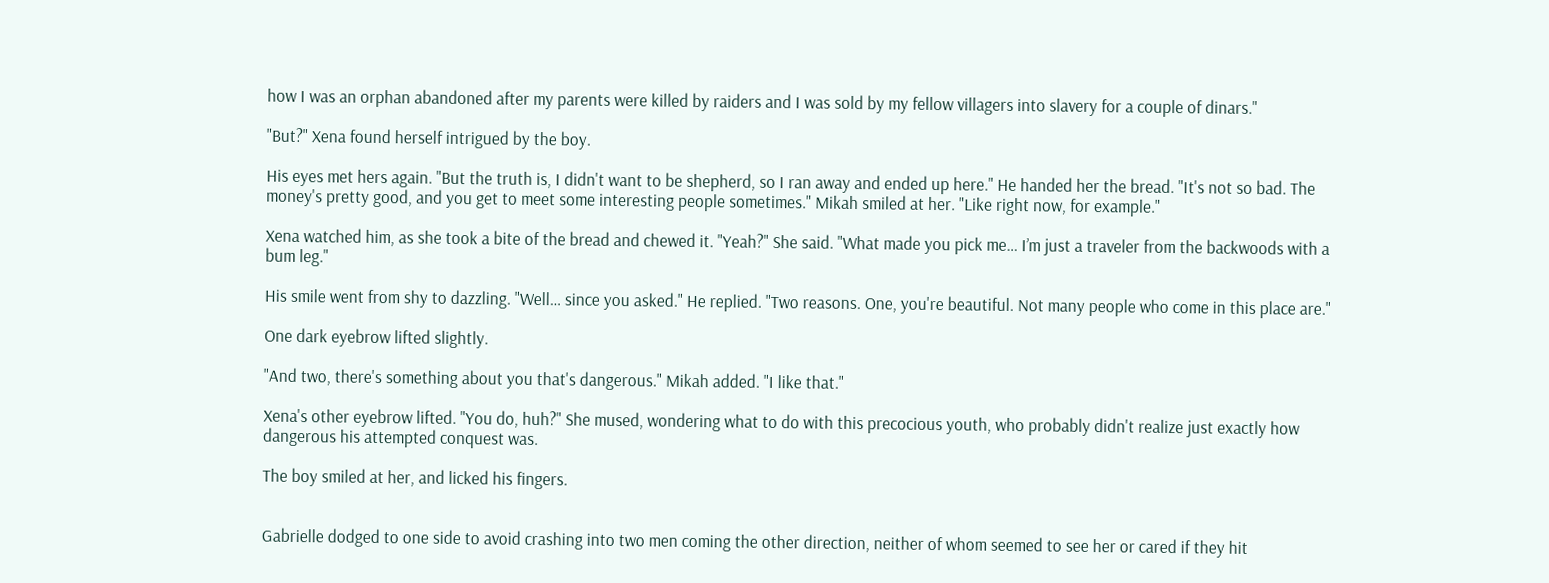how I was an orphan abandoned after my parents were killed by raiders and I was sold by my fellow villagers into slavery for a couple of dinars."

"But?" Xena found herself intrigued by the boy.

His eyes met hers again. "But the truth is, I didn't want to be shepherd, so I ran away and ended up here." He handed her the bread. "It's not so bad. The money's pretty good, and you get to meet some interesting people sometimes." Mikah smiled at her. "Like right now, for example."

Xena watched him, as she took a bite of the bread and chewed it. "Yeah?" She said. "What made you pick me… I’m just a traveler from the backwoods with a bum leg."

His smile went from shy to dazzling. "Well… since you asked." He replied. "Two reasons. One, you're beautiful. Not many people who come in this place are."

One dark eyebrow lifted slightly.

"And two, there's something about you that's dangerous." Mikah added. "I like that."

Xena's other eyebrow lifted. "You do, huh?" She mused, wondering what to do with this precocious youth, who probably didn't realize just exactly how dangerous his attempted conquest was.

The boy smiled at her, and licked his fingers.


Gabrielle dodged to one side to avoid crashing into two men coming the other direction, neither of whom seemed to see her or cared if they hit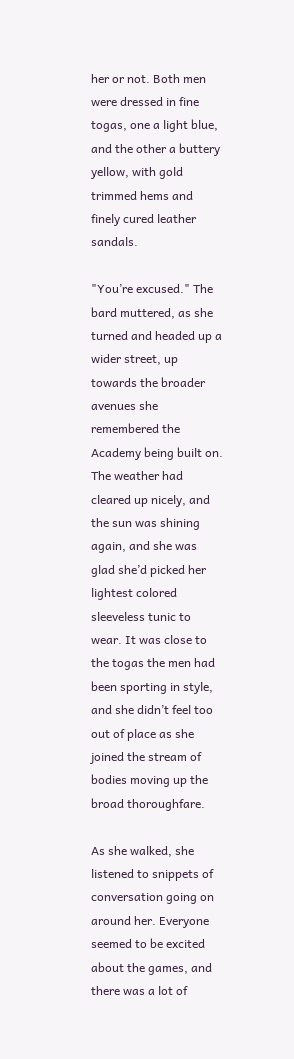her or not. Both men were dressed in fine togas, one a light blue, and the other a buttery yellow, with gold trimmed hems and finely cured leather sandals.

"You’re excused." The bard muttered, as she turned and headed up a wider street, up towards the broader avenues she remembered the Academy being built on. The weather had cleared up nicely, and the sun was shining again, and she was glad she’d picked her lightest colored sleeveless tunic to wear. It was close to the togas the men had been sporting in style, and she didn’t feel too out of place as she joined the stream of bodies moving up the broad thoroughfare.

As she walked, she listened to snippets of conversation going on around her. Everyone seemed to be excited about the games, and there was a lot of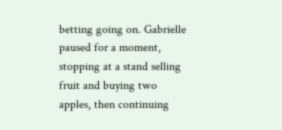betting going on. Gabrielle paused for a moment, stopping at a stand selling fruit and buying two apples, then continuing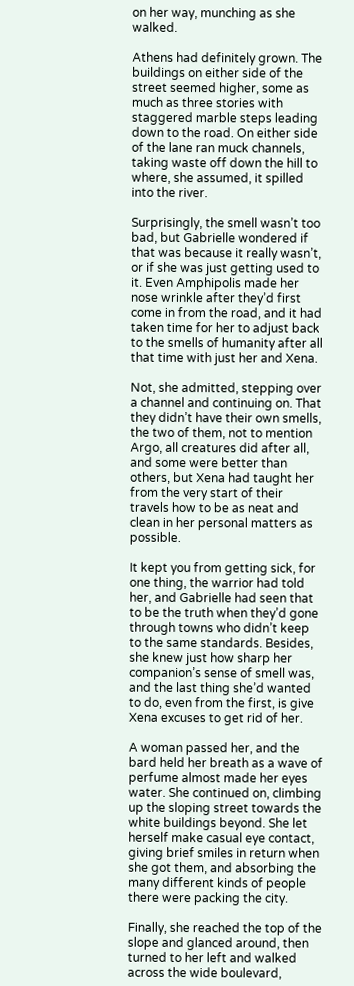on her way, munching as she walked.

Athens had definitely grown. The buildings on either side of the street seemed higher, some as much as three stories with staggered marble steps leading down to the road. On either side of the lane ran muck channels, taking waste off down the hill to where, she assumed, it spilled into the river.

Surprisingly, the smell wasn’t too bad, but Gabrielle wondered if that was because it really wasn’t, or if she was just getting used to it. Even Amphipolis made her nose wrinkle after they’d first come in from the road, and it had taken time for her to adjust back to the smells of humanity after all that time with just her and Xena.

Not, she admitted, stepping over a channel and continuing on. That they didn’t have their own smells, the two of them, not to mention Argo, all creatures did after all, and some were better than others, but Xena had taught her from the very start of their travels how to be as neat and clean in her personal matters as possible.

It kept you from getting sick, for one thing, the warrior had told her, and Gabrielle had seen that to be the truth when they’d gone through towns who didn’t keep to the same standards. Besides, she knew just how sharp her companion’s sense of smell was, and the last thing she’d wanted to do, even from the first, is give Xena excuses to get rid of her.

A woman passed her, and the bard held her breath as a wave of perfume almost made her eyes water. She continued on, climbing up the sloping street towards the white buildings beyond. She let herself make casual eye contact, giving brief smiles in return when she got them, and absorbing the many different kinds of people there were packing the city.

Finally, she reached the top of the slope and glanced around, then turned to her left and walked across the wide boulevard,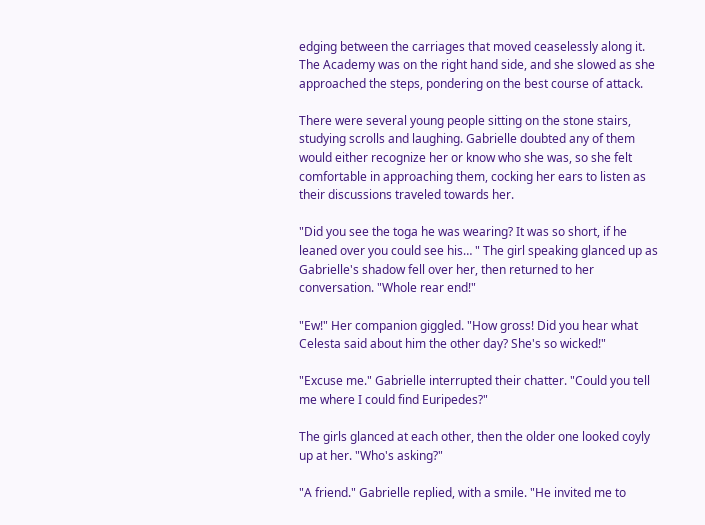edging between the carriages that moved ceaselessly along it. The Academy was on the right hand side, and she slowed as she approached the steps, pondering on the best course of attack.

There were several young people sitting on the stone stairs, studying scrolls and laughing. Gabrielle doubted any of them would either recognize her or know who she was, so she felt comfortable in approaching them, cocking her ears to listen as their discussions traveled towards her.

"Did you see the toga he was wearing? It was so short, if he leaned over you could see his… " The girl speaking glanced up as Gabrielle's shadow fell over her, then returned to her conversation. "Whole rear end!"

"Ew!" Her companion giggled. "How gross! Did you hear what Celesta said about him the other day? She's so wicked!"

"Excuse me." Gabrielle interrupted their chatter. "Could you tell me where I could find Euripedes?"

The girls glanced at each other, then the older one looked coyly up at her. "Who's asking?"

"A friend." Gabrielle replied, with a smile. "He invited me to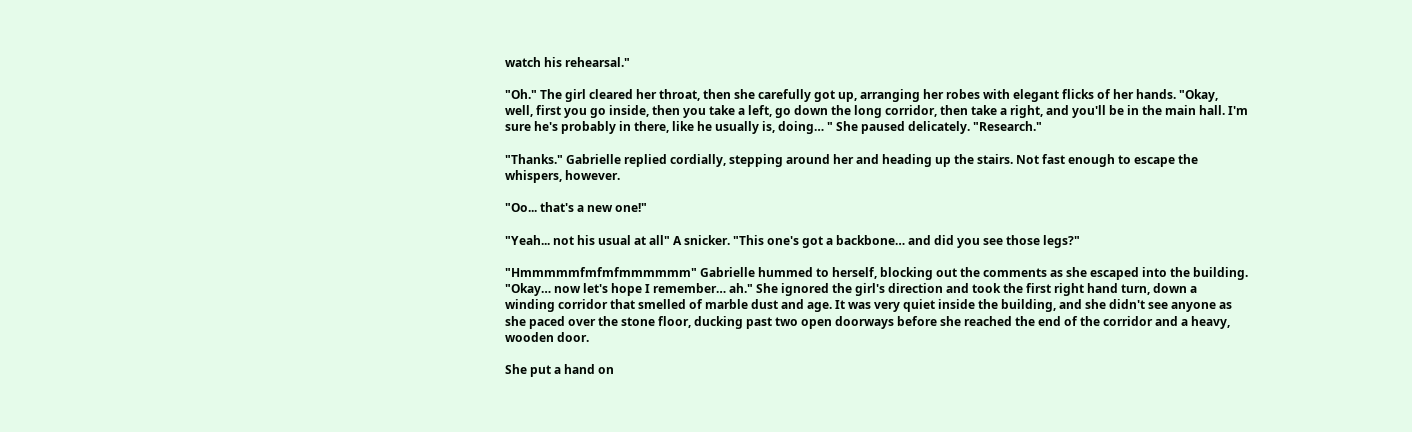watch his rehearsal."

"Oh." The girl cleared her throat, then she carefully got up, arranging her robes with elegant flicks of her hands. "Okay, well, first you go inside, then you take a left, go down the long corridor, then take a right, and you'll be in the main hall. I'm sure he's probably in there, like he usually is, doing… " She paused delicately. "Research."

"Thanks." Gabrielle replied cordially, stepping around her and heading up the stairs. Not fast enough to escape the whispers, however.

"Oo... that's a new one!"

"Yeah... not his usual at all" A snicker. "This one's got a backbone… and did you see those legs?"

"Hmmmmmfmfmfmmmmmm" Gabrielle hummed to herself, blocking out the comments as she escaped into the building. "Okay… now let's hope I remember… ah." She ignored the girl's direction and took the first right hand turn, down a winding corridor that smelled of marble dust and age. It was very quiet inside the building, and she didn't see anyone as she paced over the stone floor, ducking past two open doorways before she reached the end of the corridor and a heavy, wooden door.

She put a hand on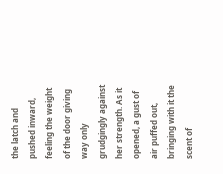the latch and pushed inward, feeling the weight of the door giving way only grudgingly against her strength. As it opened, a gust of air puffed out, bringing with it the scent of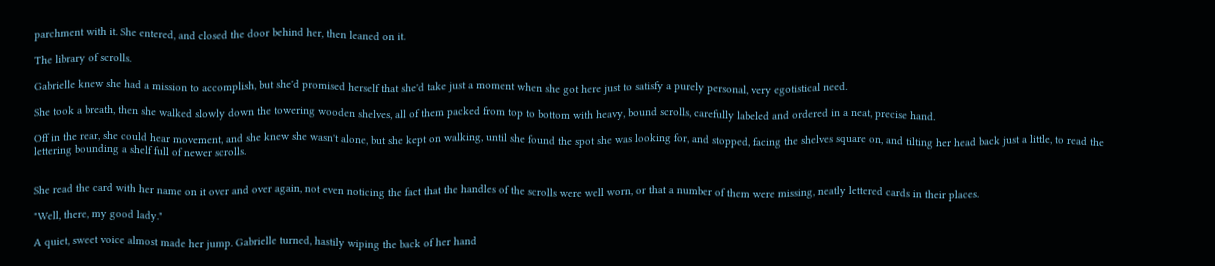parchment with it. She entered, and closed the door behind her, then leaned on it.

The library of scrolls.

Gabrielle knew she had a mission to accomplish, but she'd promised herself that she'd take just a moment when she got here just to satisfy a purely personal, very egotistical need.

She took a breath, then she walked slowly down the towering wooden shelves, all of them packed from top to bottom with heavy, bound scrolls, carefully labeled and ordered in a neat, precise hand.

Off in the rear, she could hear movement, and she knew she wasn't alone, but she kept on walking, until she found the spot she was looking for, and stopped, facing the shelves square on, and tilting her head back just a little, to read the lettering bounding a shelf full of newer scrolls.


She read the card with her name on it over and over again, not even noticing the fact that the handles of the scrolls were well worn, or that a number of them were missing, neatly lettered cards in their places.

"Well, there, my good lady."

A quiet, sweet voice almost made her jump. Gabrielle turned, hastily wiping the back of her hand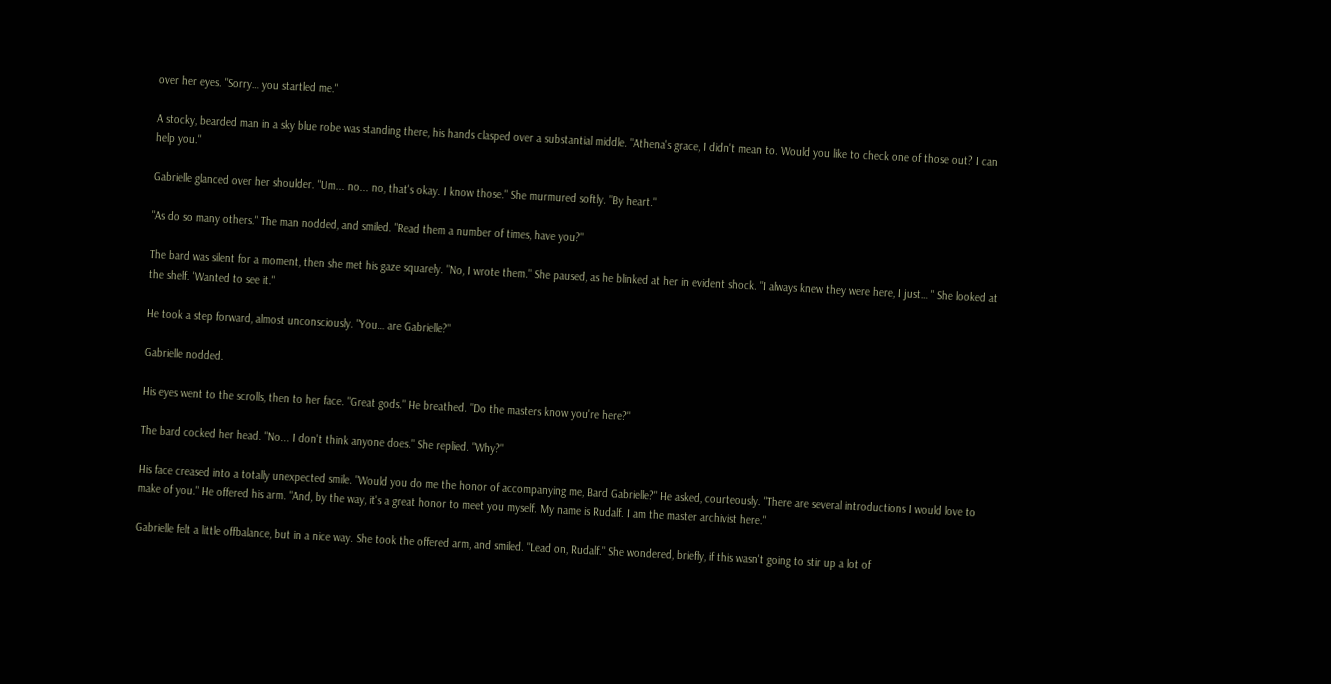over her eyes. "Sorry… you startled me."

A stocky, bearded man in a sky blue robe was standing there, his hands clasped over a substantial middle. "Athena's grace, I didn't mean to. Would you like to check one of those out? I can help you."

Gabrielle glanced over her shoulder. "Um... no... no, that's okay. I know those." She murmured softly. "By heart."

"As do so many others." The man nodded, and smiled. "Read them a number of times, have you?"

The bard was silent for a moment, then she met his gaze squarely. "No, I wrote them." She paused, as he blinked at her in evident shock. "I always knew they were here, I just… " She looked at the shelf. 'Wanted to see it."

He took a step forward, almost unconsciously. "You… are Gabrielle?"

Gabrielle nodded.

His eyes went to the scrolls, then to her face. "Great gods." He breathed. "Do the masters know you're here?"

The bard cocked her head. "No... I don't think anyone does." She replied. "Why?"

His face creased into a totally unexpected smile. "Would you do me the honor of accompanying me, Bard Gabrielle?" He asked, courteously. "There are several introductions I would love to make of you." He offered his arm. "And, by the way, it's a great honor to meet you myself. My name is Rudalf. I am the master archivist here."

Gabrielle felt a little offbalance, but in a nice way. She took the offered arm, and smiled. "Lead on, Rudalf." She wondered, briefly, if this wasn't going to stir up a lot of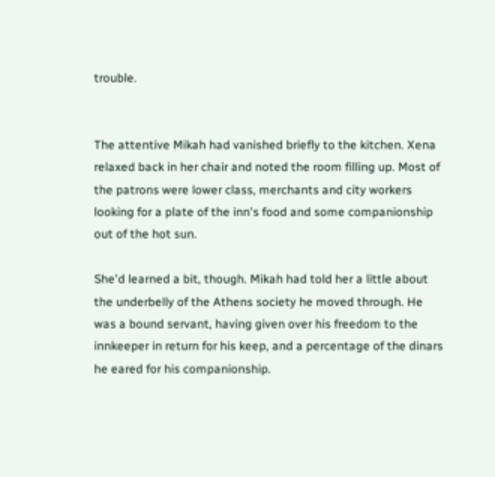trouble.


The attentive Mikah had vanished briefly to the kitchen. Xena relaxed back in her chair and noted the room filling up. Most of the patrons were lower class, merchants and city workers looking for a plate of the inn's food and some companionship out of the hot sun.

She'd learned a bit, though. Mikah had told her a little about the underbelly of the Athens society he moved through. He was a bound servant, having given over his freedom to the innkeeper in return for his keep, and a percentage of the dinars he eared for his companionship.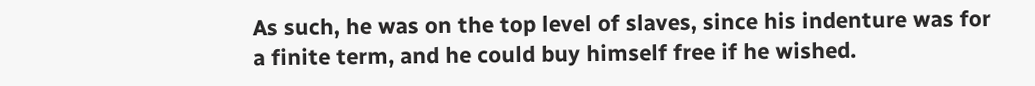As such, he was on the top level of slaves, since his indenture was for a finite term, and he could buy himself free if he wished.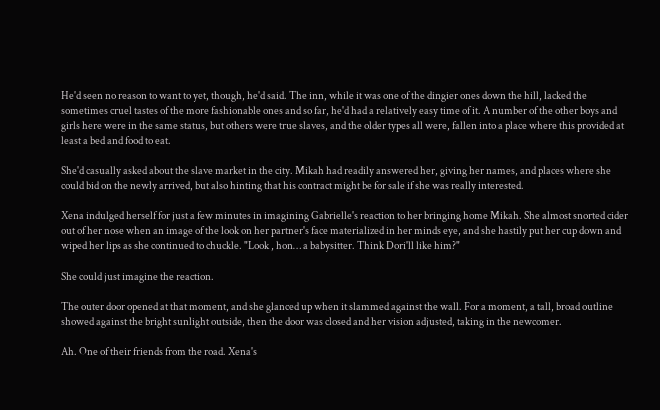He'd seen no reason to want to yet, though, he'd said. The inn, while it was one of the dingier ones down the hill, lacked the sometimes cruel tastes of the more fashionable ones and so far, he'd had a relatively easy time of it. A number of the other boys and girls here were in the same status, but others were true slaves, and the older types all were, fallen into a place where this provided at least a bed and food to eat.

She'd casually asked about the slave market in the city. Mikah had readily answered her, giving her names, and places where she could bid on the newly arrived, but also hinting that his contract might be for sale if she was really interested.

Xena indulged herself for just a few minutes in imagining Gabrielle's reaction to her bringing home Mikah. She almost snorted cider out of her nose when an image of the look on her partner's face materialized in her minds eye, and she hastily put her cup down and wiped her lips as she continued to chuckle. "Look , hon… a babysitter. Think Dori'll like him?"

She could just imagine the reaction.

The outer door opened at that moment, and she glanced up when it slammed against the wall. For a moment, a tall, broad outline showed against the bright sunlight outside, then the door was closed and her vision adjusted, taking in the newcomer.

Ah. One of their friends from the road. Xena's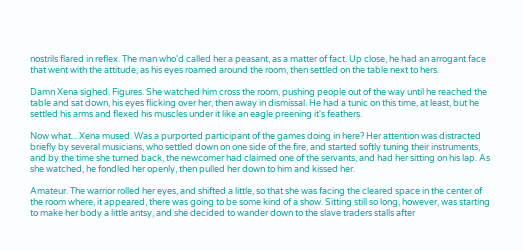nostrils flared in reflex. The man who'd called her a peasant, as a matter of fact. Up close, he had an arrogant face that went with the attitude, as his eyes roamed around the room, then settled on the table next to hers.

Damn Xena sighed. Figures. She watched him cross the room, pushing people out of the way until he reached the table and sat down, his eyes flicking over her, then away in dismissal. He had a tunic on this time, at least, but he settled his arms and flexed his muscles under it like an eagle preening it's feathers.

Now what... Xena mused. Was a purported participant of the games doing in here? Her attention was distracted briefly by several musicians, who settled down on one side of the fire, and started softly tuning their instruments, and by the time she turned back, the newcomer had claimed one of the servants, and had her sitting on his lap. As she watched, he fondled her openly, then pulled her down to him and kissed her.

Amateur. The warrior rolled her eyes, and shifted a little, so that she was facing the cleared space in the center of the room where, it appeared, there was going to be some kind of a show. Sitting still so long, however, was starting to make her body a little antsy, and she decided to wander down to the slave traders stalls after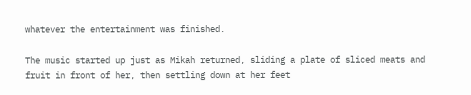whatever the entertainment was finished.

The music started up just as Mikah returned, sliding a plate of sliced meats and fruit in front of her, then settling down at her feet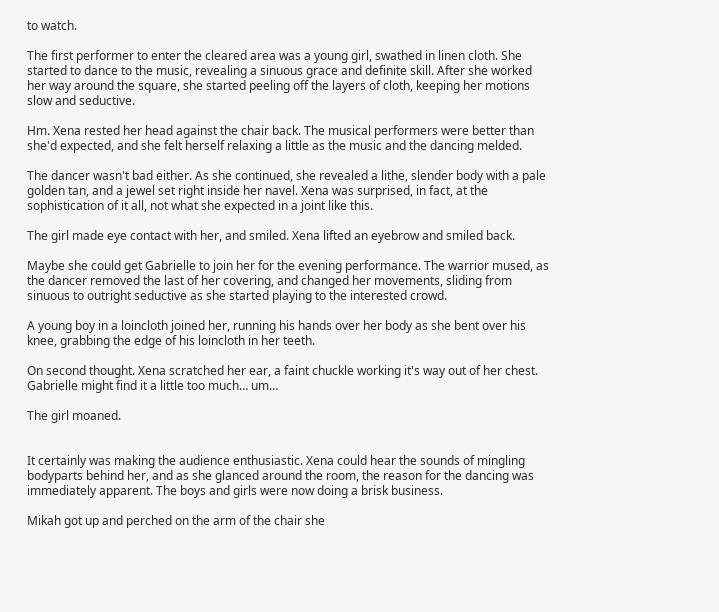to watch.

The first performer to enter the cleared area was a young girl, swathed in linen cloth. She started to dance to the music, revealing a sinuous grace and definite skill. After she worked her way around the square, she started peeling off the layers of cloth, keeping her motions slow and seductive.

Hm. Xena rested her head against the chair back. The musical performers were better than she'd expected, and she felt herself relaxing a little as the music and the dancing melded.

The dancer wasn't bad either. As she continued, she revealed a lithe, slender body with a pale golden tan, and a jewel set right inside her navel. Xena was surprised, in fact, at the sophistication of it all, not what she expected in a joint like this.

The girl made eye contact with her, and smiled. Xena lifted an eyebrow and smiled back.

Maybe she could get Gabrielle to join her for the evening performance. The warrior mused, as the dancer removed the last of her covering, and changed her movements, sliding from sinuous to outright seductive as she started playing to the interested crowd.

A young boy in a loincloth joined her, running his hands over her body as she bent over his knee, grabbing the edge of his loincloth in her teeth.

On second thought. Xena scratched her ear, a faint chuckle working it's way out of her chest. Gabrielle might find it a little too much… um…

The girl moaned.


It certainly was making the audience enthusiastic. Xena could hear the sounds of mingling bodyparts behind her, and as she glanced around the room, the reason for the dancing was immediately apparent. The boys and girls were now doing a brisk business.

Mikah got up and perched on the arm of the chair she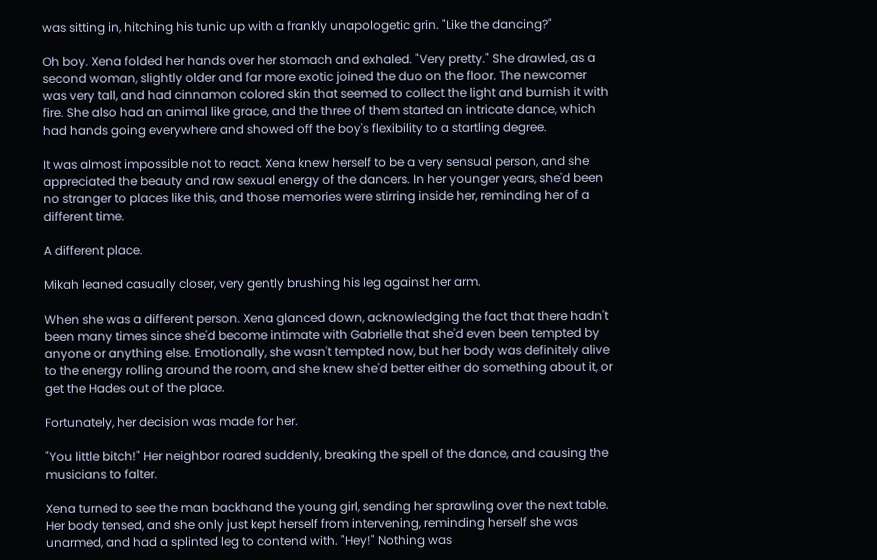was sitting in, hitching his tunic up with a frankly unapologetic grin. "Like the dancing?"

Oh boy. Xena folded her hands over her stomach and exhaled. "Very pretty." She drawled, as a second woman, slightly older and far more exotic joined the duo on the floor. The newcomer was very tall, and had cinnamon colored skin that seemed to collect the light and burnish it with fire. She also had an animal like grace, and the three of them started an intricate dance, which had hands going everywhere and showed off the boy's flexibility to a startling degree.

It was almost impossible not to react. Xena knew herself to be a very sensual person, and she appreciated the beauty and raw sexual energy of the dancers. In her younger years, she'd been no stranger to places like this, and those memories were stirring inside her, reminding her of a different time.

A different place.

Mikah leaned casually closer, very gently brushing his leg against her arm.

When she was a different person. Xena glanced down, acknowledging the fact that there hadn't been many times since she'd become intimate with Gabrielle that she'd even been tempted by anyone or anything else. Emotionally, she wasn't tempted now, but her body was definitely alive to the energy rolling around the room, and she knew she'd better either do something about it, or get the Hades out of the place.

Fortunately, her decision was made for her.

"You little bitch!" Her neighbor roared suddenly, breaking the spell of the dance, and causing the musicians to falter.

Xena turned to see the man backhand the young girl, sending her sprawling over the next table. Her body tensed, and she only just kept herself from intervening, reminding herself she was unarmed, and had a splinted leg to contend with. "Hey!" Nothing was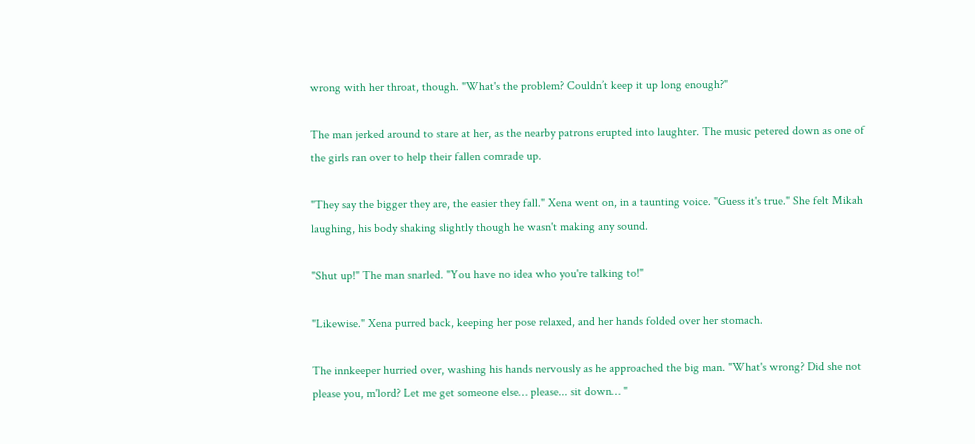wrong with her throat, though. "What's the problem? Couldn’t keep it up long enough?"

The man jerked around to stare at her, as the nearby patrons erupted into laughter. The music petered down as one of the girls ran over to help their fallen comrade up.

"They say the bigger they are, the easier they fall." Xena went on, in a taunting voice. "Guess it's true." She felt Mikah laughing, his body shaking slightly though he wasn't making any sound.

"Shut up!" The man snarled. "You have no idea who you're talking to!"

"Likewise." Xena purred back, keeping her pose relaxed, and her hands folded over her stomach.

The innkeeper hurried over, washing his hands nervously as he approached the big man. "What's wrong? Did she not please you, m'lord? Let me get someone else… please... sit down… "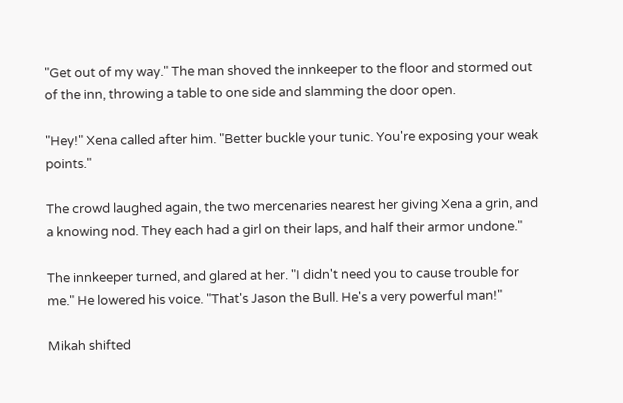"Get out of my way." The man shoved the innkeeper to the floor and stormed out of the inn, throwing a table to one side and slamming the door open.

"Hey!" Xena called after him. "Better buckle your tunic. You're exposing your weak points."

The crowd laughed again, the two mercenaries nearest her giving Xena a grin, and a knowing nod. They each had a girl on their laps, and half their armor undone."

The innkeeper turned, and glared at her. "I didn't need you to cause trouble for me." He lowered his voice. "That's Jason the Bull. He's a very powerful man!"

Mikah shifted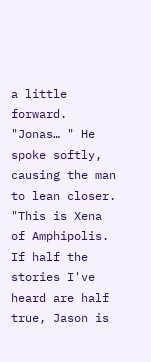a little forward. "Jonas… " He spoke softly, causing the man to lean closer. "This is Xena of Amphipolis. If half the stories I've heard are half true, Jason is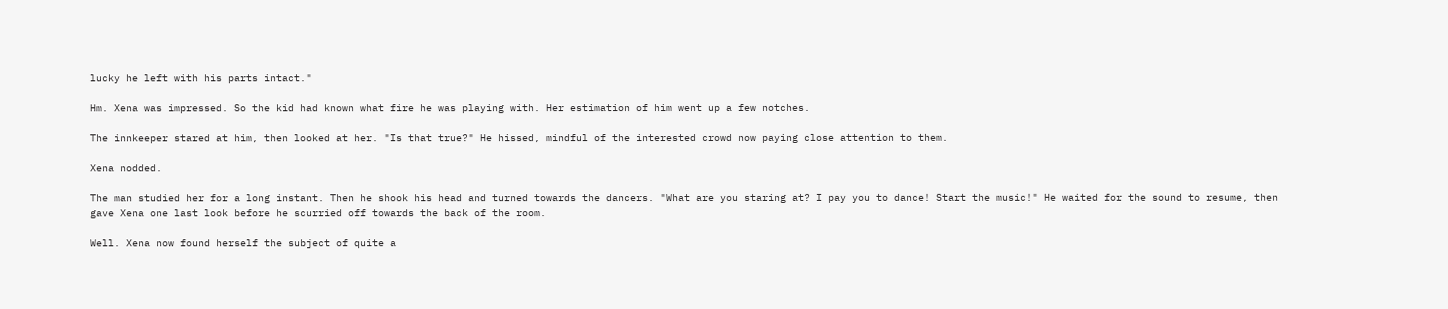lucky he left with his parts intact."

Hm. Xena was impressed. So the kid had known what fire he was playing with. Her estimation of him went up a few notches.

The innkeeper stared at him, then looked at her. "Is that true?" He hissed, mindful of the interested crowd now paying close attention to them.

Xena nodded.

The man studied her for a long instant. Then he shook his head and turned towards the dancers. "What are you staring at? I pay you to dance! Start the music!" He waited for the sound to resume, then gave Xena one last look before he scurried off towards the back of the room.

Well. Xena now found herself the subject of quite a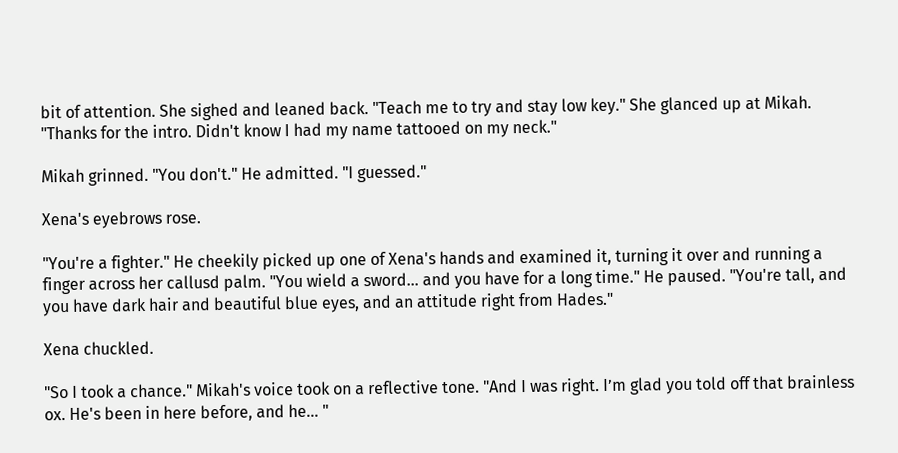bit of attention. She sighed and leaned back. "Teach me to try and stay low key." She glanced up at Mikah. "Thanks for the intro. Didn't know I had my name tattooed on my neck."

Mikah grinned. "You don't." He admitted. "I guessed."

Xena's eyebrows rose.

"You're a fighter." He cheekily picked up one of Xena's hands and examined it, turning it over and running a finger across her callusd palm. "You wield a sword… and you have for a long time." He paused. "You're tall, and you have dark hair and beautiful blue eyes, and an attitude right from Hades."

Xena chuckled.

"So I took a chance." Mikah's voice took on a reflective tone. "And I was right. I’m glad you told off that brainless ox. He's been in here before, and he... "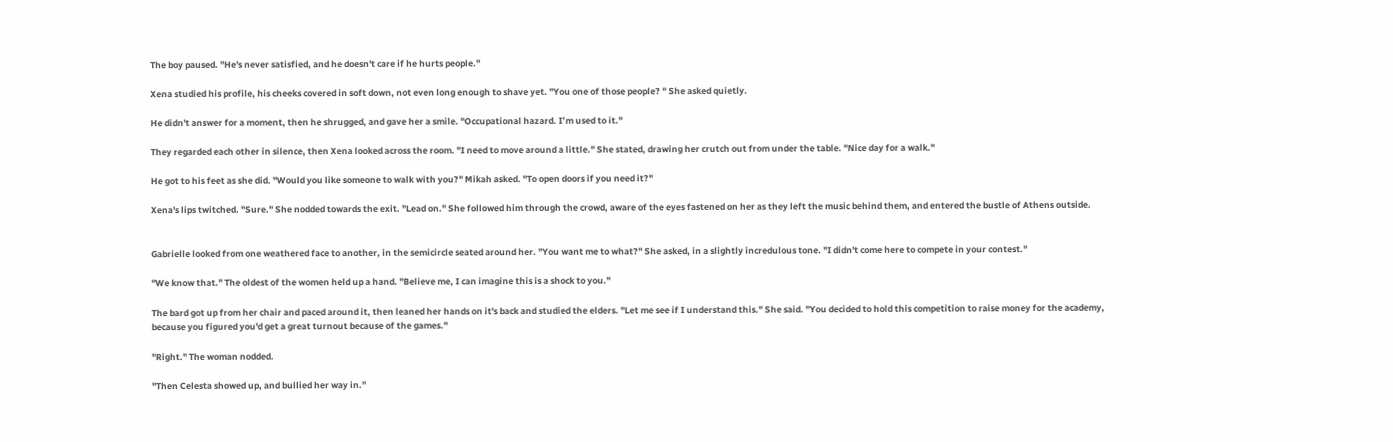The boy paused. "He's never satisfied, and he doesn't care if he hurts people."

Xena studied his profile, his cheeks covered in soft down, not even long enough to shave yet. "You one of those people? " She asked quietly.

He didn't answer for a moment, then he shrugged, and gave her a smile. "Occupational hazard. I’m used to it."

They regarded each other in silence, then Xena looked across the room. "I need to move around a little." She stated, drawing her crutch out from under the table. "Nice day for a walk."

He got to his feet as she did. "Would you like someone to walk with you?" Mikah asked. "To open doors if you need it?"

Xena's lips twitched. "Sure." She nodded towards the exit. "Lead on." She followed him through the crowd, aware of the eyes fastened on her as they left the music behind them, and entered the bustle of Athens outside.


Gabrielle looked from one weathered face to another, in the semicircle seated around her. "You want me to what?" She asked, in a slightly incredulous tone. "I didn't come here to compete in your contest."

"We know that." The oldest of the women held up a hand. "Believe me, I can imagine this is a shock to you."

The bard got up from her chair and paced around it, then leaned her hands on it's back and studied the elders. "Let me see if I understand this." She said. "You decided to hold this competition to raise money for the academy, because you figured you'd get a great turnout because of the games."

"Right." The woman nodded.

"Then Celesta showed up, and bullied her way in."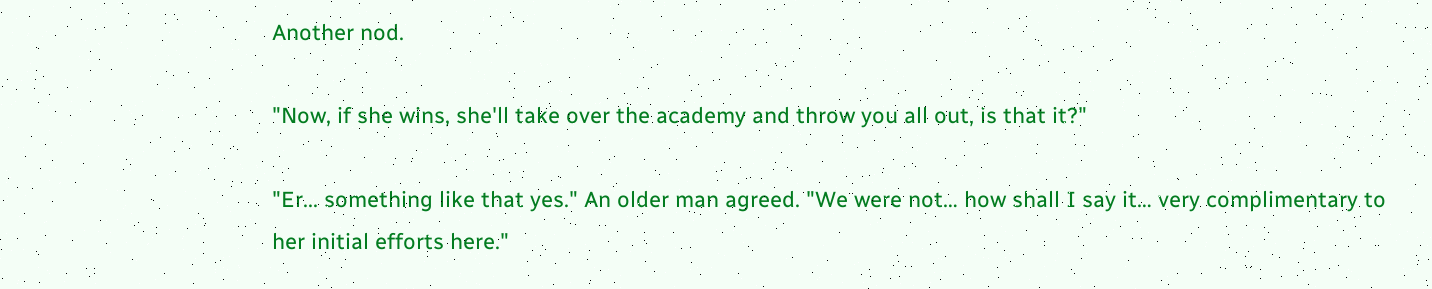Another nod.

"Now, if she wins, she'll take over the academy and throw you all out, is that it?"

"Er... something like that yes." An older man agreed. "We were not… how shall I say it… very complimentary to her initial efforts here."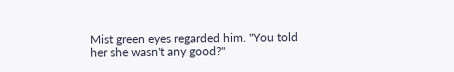Mist green eyes regarded him. "You told her she wasn't any good?"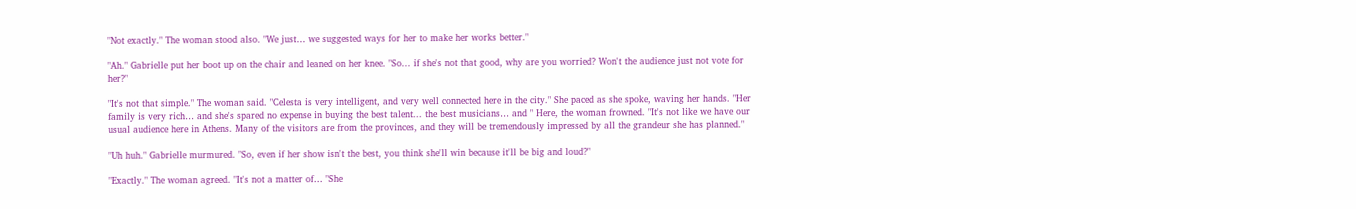"Not exactly." The woman stood also. "We just… we suggested ways for her to make her works better."

"Ah." Gabrielle put her boot up on the chair and leaned on her knee. "So... if she's not that good, why are you worried? Won't the audience just not vote for her?"

"It's not that simple." The woman said. "Celesta is very intelligent, and very well connected here in the city." She paced as she spoke, waving her hands. "Her family is very rich… and she's spared no expense in buying the best talent... the best musicians… and " Here, the woman frowned. "It's not like we have our usual audience here in Athens. Many of the visitors are from the provinces, and they will be tremendously impressed by all the grandeur she has planned."

"Uh huh." Gabrielle murmured. "So, even if her show isn't the best, you think she'll win because it'll be big and loud?"

"Exactly." The woman agreed. "It's not a matter of… "She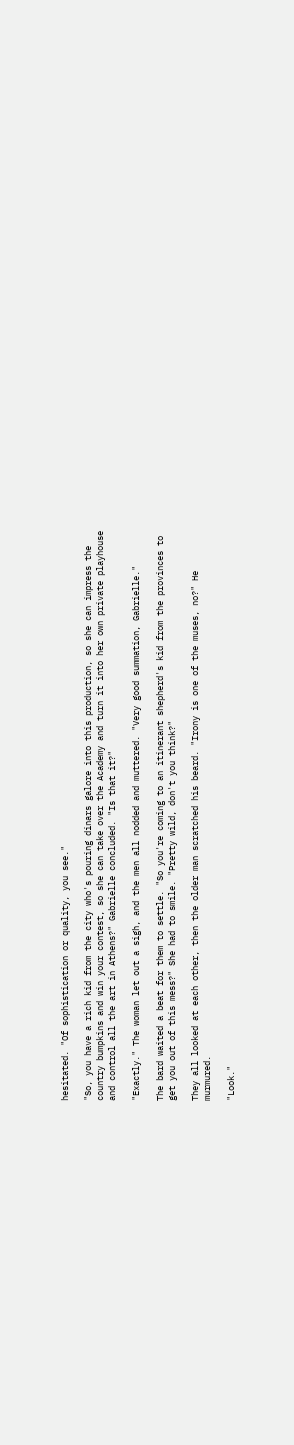hesitated. "Of sophistication or quality, you see."

"So, you have a rich kid from the city who's pouring dinars galore into this production, so she can impress the country bumpkins and win your contest, so she can take over the Academy and turn it into her own private playhouse and control all the art in Athens?" Gabrielle concluded. "Is that it?"

"Exactly." The woman let out a sigh, and the men all nodded and muttered. "Very good summation, Gabrielle."

The bard waited a beat for them to settle. "So you're coming to an itinerant shepherd's kid from the provinces to get you out of this mess?" She had to smile. "Pretty wild, don't you think?"

They all looked at each other, then the older man scratched his beard. "Irony is one of the muses, no?" He murmured.

"Look."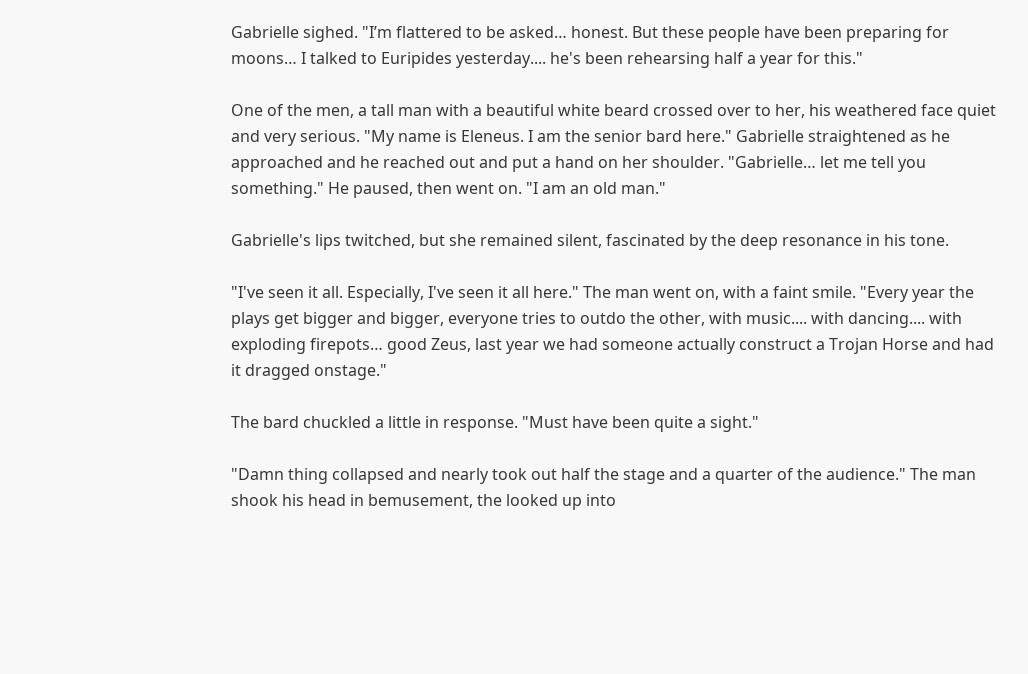Gabrielle sighed. "I’m flattered to be asked… honest. But these people have been preparing for moons… I talked to Euripides yesterday.... he's been rehearsing half a year for this."

One of the men, a tall man with a beautiful white beard crossed over to her, his weathered face quiet and very serious. "My name is Eleneus. I am the senior bard here." Gabrielle straightened as he approached and he reached out and put a hand on her shoulder. "Gabrielle… let me tell you something." He paused, then went on. "I am an old man."

Gabrielle's lips twitched, but she remained silent, fascinated by the deep resonance in his tone.

"I've seen it all. Especially, I've seen it all here." The man went on, with a faint smile. "Every year the plays get bigger and bigger, everyone tries to outdo the other, with music.... with dancing.... with exploding firepots… good Zeus, last year we had someone actually construct a Trojan Horse and had it dragged onstage."

The bard chuckled a little in response. "Must have been quite a sight."

"Damn thing collapsed and nearly took out half the stage and a quarter of the audience." The man shook his head in bemusement, the looked up into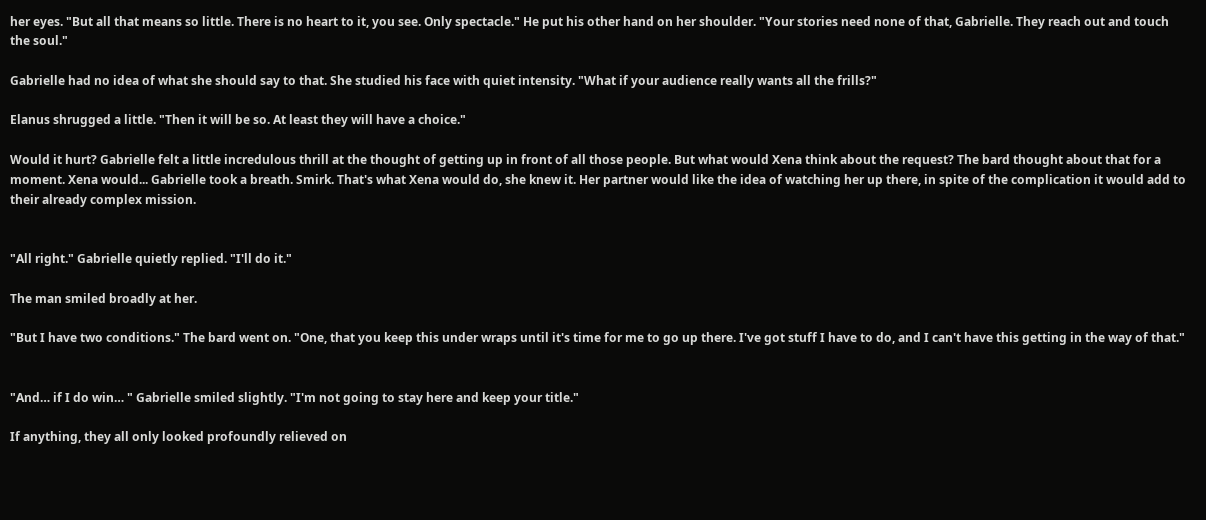her eyes. "But all that means so little. There is no heart to it, you see. Only spectacle." He put his other hand on her shoulder. "Your stories need none of that, Gabrielle. They reach out and touch the soul."

Gabrielle had no idea of what she should say to that. She studied his face with quiet intensity. "What if your audience really wants all the frills?"

Elanus shrugged a little. "Then it will be so. At least they will have a choice."

Would it hurt? Gabrielle felt a little incredulous thrill at the thought of getting up in front of all those people. But what would Xena think about the request? The bard thought about that for a moment. Xena would... Gabrielle took a breath. Smirk. That's what Xena would do, she knew it. Her partner would like the idea of watching her up there, in spite of the complication it would add to their already complex mission.


"All right." Gabrielle quietly replied. "I'll do it."

The man smiled broadly at her.

"But I have two conditions." The bard went on. "One, that you keep this under wraps until it's time for me to go up there. I've got stuff I have to do, and I can't have this getting in the way of that."


"And… if I do win… " Gabrielle smiled slightly. "I'm not going to stay here and keep your title."

If anything, they all only looked profoundly relieved on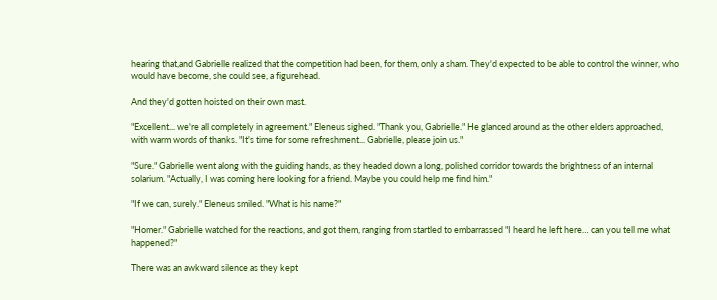hearing that,and Gabrielle realized that the competition had been, for them, only a sham. They'd expected to be able to control the winner, who would have become, she could see, a figurehead.

And they'd gotten hoisted on their own mast.

"Excellent... we're all completely in agreement." Eleneus sighed. "Thank you, Gabrielle." He glanced around as the other elders approached, with warm words of thanks. "It's time for some refreshment... Gabrielle, please join us."

"Sure." Gabrielle went along with the guiding hands, as they headed down a long, polished corridor towards the brightness of an internal solarium. "Actually, I was coming here looking for a friend. Maybe you could help me find him."

"If we can, surely." Eleneus smiled. "What is his name?"

"Homer." Gabrielle watched for the reactions, and got them, ranging from startled to embarrassed "I heard he left here… can you tell me what happened?"

There was an awkward silence as they kept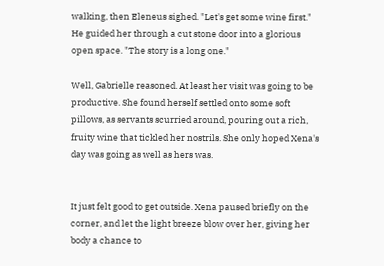walking, then Eleneus sighed. "Let's get some wine first." He guided her through a cut stone door into a glorious open space. "The story is a long one."

Well, Gabrielle reasoned. At least her visit was going to be productive. She found herself settled onto some soft pillows, as servants scurried around, pouring out a rich, fruity wine that tickled her nostrils. She only hoped Xena's day was going as well as hers was.


It just felt good to get outside. Xena paused briefly on the corner, and let the light breeze blow over her, giving her body a chance to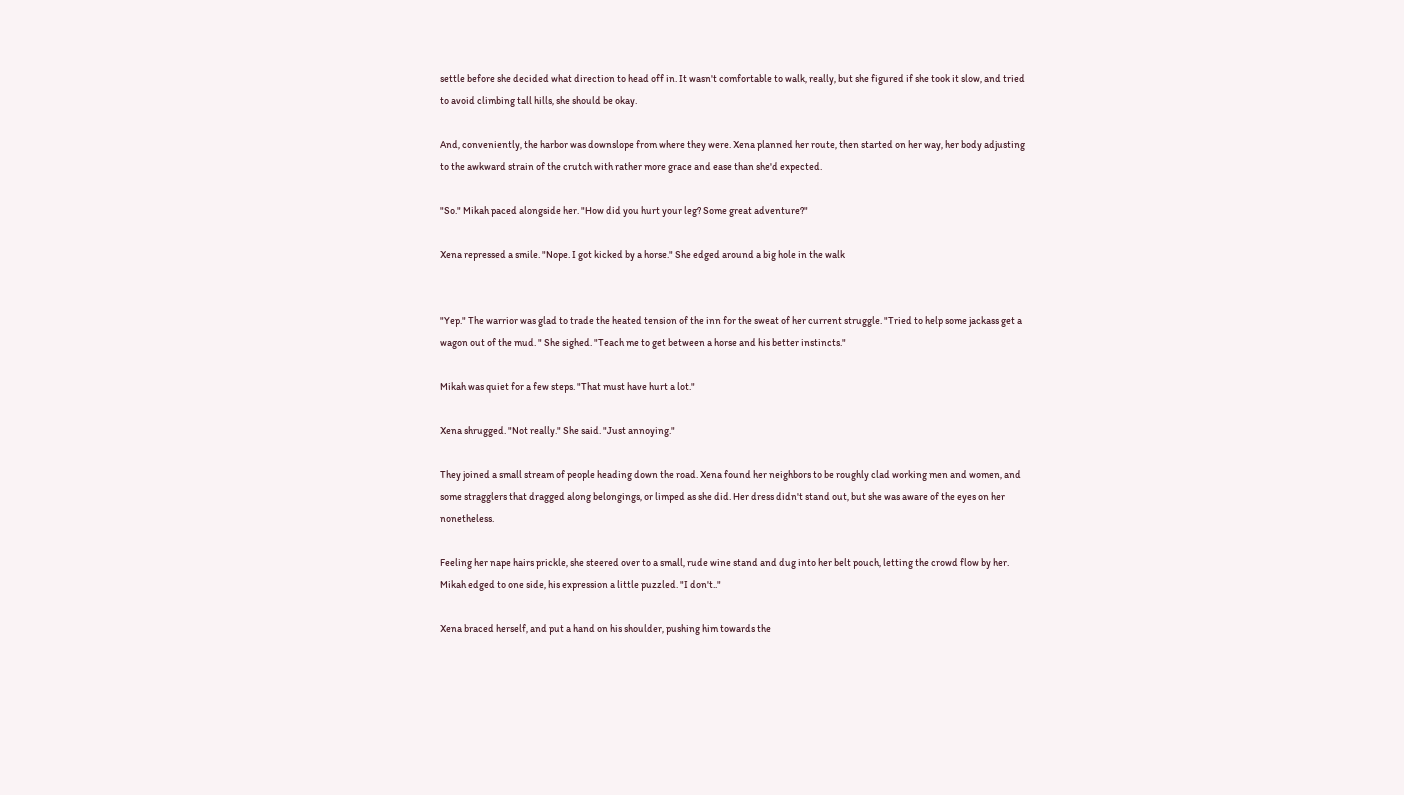settle before she decided what direction to head off in. It wasn't comfortable to walk, really, but she figured if she took it slow, and tried to avoid climbing tall hills, she should be okay.

And, conveniently, the harbor was downslope from where they were. Xena planned her route, then started on her way, her body adjusting to the awkward strain of the crutch with rather more grace and ease than she'd expected.

"So." Mikah paced alongside her. "How did you hurt your leg? Some great adventure?"

Xena repressed a smile. "Nope. I got kicked by a horse." She edged around a big hole in the walk


"Yep." The warrior was glad to trade the heated tension of the inn for the sweat of her current struggle. "Tried to help some jackass get a wagon out of the mud. " She sighed. "Teach me to get between a horse and his better instincts."

Mikah was quiet for a few steps. "That must have hurt a lot."

Xena shrugged. "Not really." She said. "Just annoying."

They joined a small stream of people heading down the road. Xena found her neighbors to be roughly clad working men and women, and some stragglers that dragged along belongings, or limped as she did. Her dress didn't stand out, but she was aware of the eyes on her nonetheless.

Feeling her nape hairs prickle, she steered over to a small, rude wine stand and dug into her belt pouch, letting the crowd flow by her. Mikah edged to one side, his expression a little puzzled. "I don't.."

Xena braced herself, and put a hand on his shoulder, pushing him towards the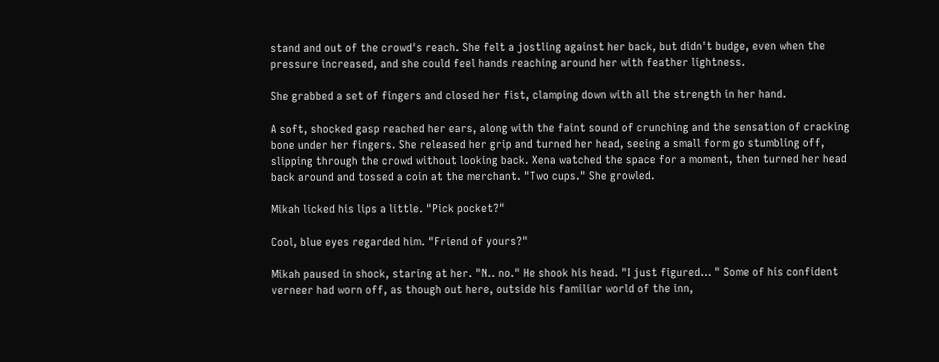stand and out of the crowd's reach. She felt a jostling against her back, but didn't budge, even when the pressure increased, and she could feel hands reaching around her with feather lightness.

She grabbed a set of fingers and closed her fist, clamping down with all the strength in her hand.

A soft, shocked gasp reached her ears, along with the faint sound of crunching and the sensation of cracking bone under her fingers. She released her grip and turned her head, seeing a small form go stumbling off, slipping through the crowd without looking back. Xena watched the space for a moment, then turned her head back around and tossed a coin at the merchant. "Two cups." She growled.

Mikah licked his lips a little. "Pick pocket?"

Cool, blue eyes regarded him. "Friend of yours?"

Mikah paused in shock, staring at her. "N.. no." He shook his head. "I just figured… " Some of his confident verneer had worn off, as though out here, outside his familiar world of the inn,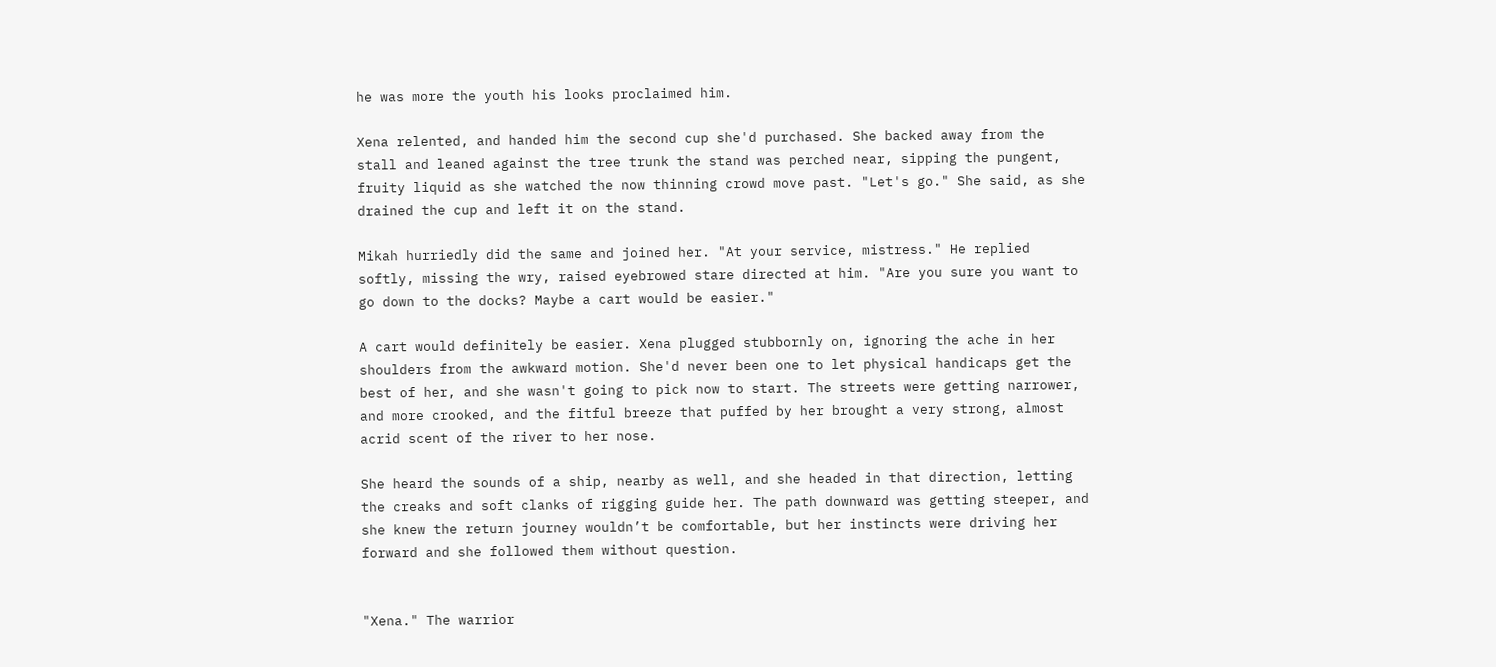he was more the youth his looks proclaimed him.

Xena relented, and handed him the second cup she'd purchased. She backed away from the stall and leaned against the tree trunk the stand was perched near, sipping the pungent, fruity liquid as she watched the now thinning crowd move past. "Let's go." She said, as she drained the cup and left it on the stand.

Mikah hurriedly did the same and joined her. "At your service, mistress." He replied softly, missing the wry, raised eyebrowed stare directed at him. "Are you sure you want to go down to the docks? Maybe a cart would be easier."

A cart would definitely be easier. Xena plugged stubbornly on, ignoring the ache in her shoulders from the awkward motion. She'd never been one to let physical handicaps get the best of her, and she wasn't going to pick now to start. The streets were getting narrower, and more crooked, and the fitful breeze that puffed by her brought a very strong, almost acrid scent of the river to her nose.

She heard the sounds of a ship, nearby as well, and she headed in that direction, letting the creaks and soft clanks of rigging guide her. The path downward was getting steeper, and she knew the return journey wouldn’t be comfortable, but her instincts were driving her forward and she followed them without question.


"Xena." The warrior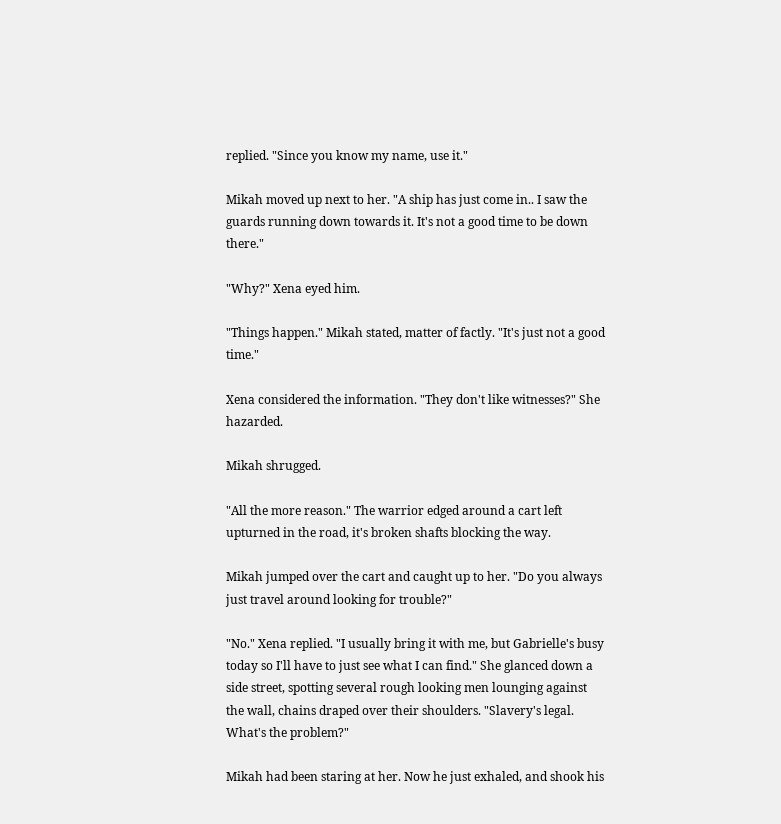replied. "Since you know my name, use it."

Mikah moved up next to her. "A ship has just come in.. I saw the guards running down towards it. It's not a good time to be down there."

"Why?" Xena eyed him.

"Things happen." Mikah stated, matter of factly. "It's just not a good time."

Xena considered the information. "They don't like witnesses?" She hazarded.

Mikah shrugged.

"All the more reason." The warrior edged around a cart left upturned in the road, it's broken shafts blocking the way.

Mikah jumped over the cart and caught up to her. "Do you always just travel around looking for trouble?"

"No." Xena replied. "I usually bring it with me, but Gabrielle's busy today so I'll have to just see what I can find." She glanced down a side street, spotting several rough looking men lounging against the wall, chains draped over their shoulders. "Slavery's legal. What's the problem?"

Mikah had been staring at her. Now he just exhaled, and shook his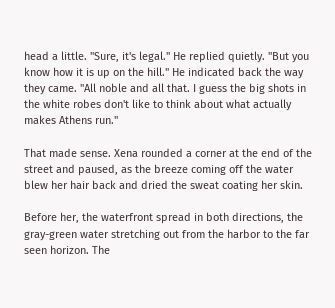head a little. "Sure, it's legal." He replied quietly. "But you know how it is up on the hill." He indicated back the way they came. "All noble and all that. I guess the big shots in the white robes don't like to think about what actually makes Athens run."

That made sense. Xena rounded a corner at the end of the street and paused, as the breeze coming off the water blew her hair back and dried the sweat coating her skin.

Before her, the waterfront spread in both directions, the gray-green water stretching out from the harbor to the far seen horizon. The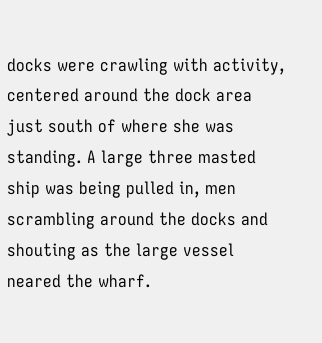docks were crawling with activity, centered around the dock area just south of where she was standing. A large three masted ship was being pulled in, men scrambling around the docks and shouting as the large vessel neared the wharf.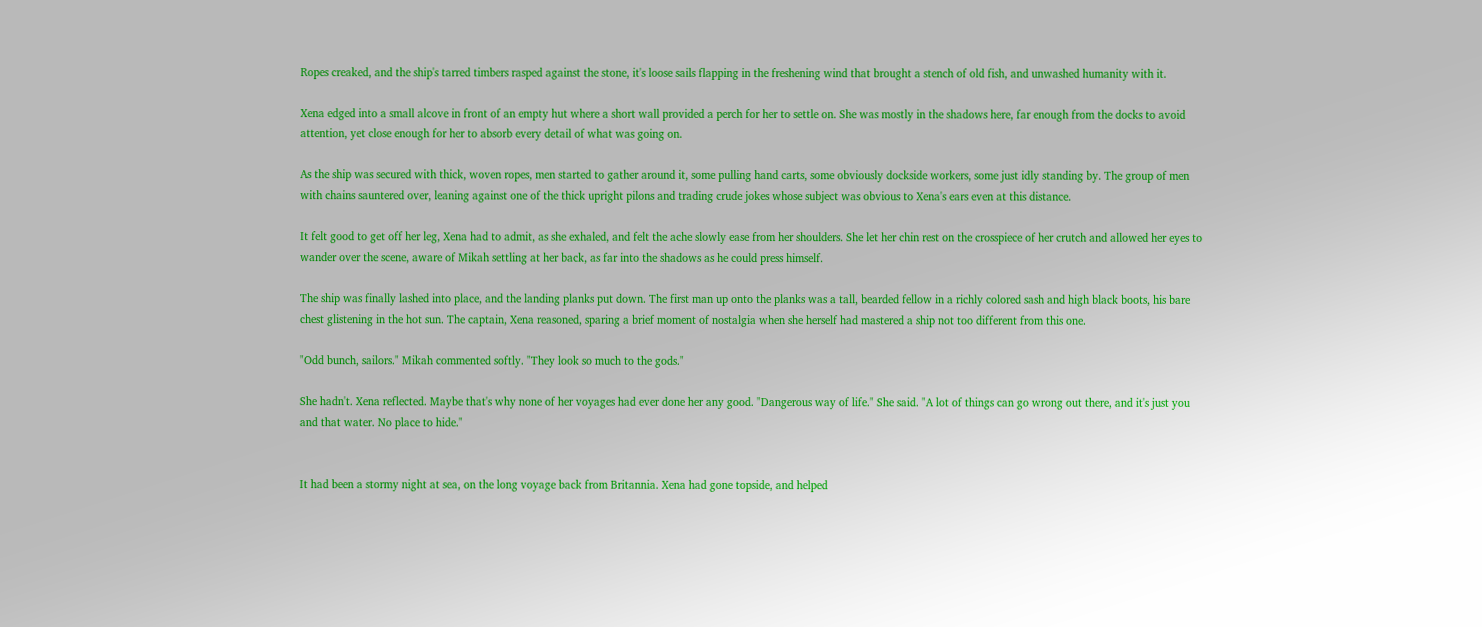Ropes creaked, and the ship's tarred timbers rasped against the stone, it's loose sails flapping in the freshening wind that brought a stench of old fish, and unwashed humanity with it.

Xena edged into a small alcove in front of an empty hut where a short wall provided a perch for her to settle on. She was mostly in the shadows here, far enough from the docks to avoid attention, yet close enough for her to absorb every detail of what was going on.

As the ship was secured with thick, woven ropes, men started to gather around it, some pulling hand carts, some obviously dockside workers, some just idly standing by. The group of men with chains sauntered over, leaning against one of the thick upright pilons and trading crude jokes whose subject was obvious to Xena's ears even at this distance.

It felt good to get off her leg, Xena had to admit, as she exhaled, and felt the ache slowly ease from her shoulders. She let her chin rest on the crosspiece of her crutch and allowed her eyes to wander over the scene, aware of Mikah settling at her back, as far into the shadows as he could press himself.

The ship was finally lashed into place, and the landing planks put down. The first man up onto the planks was a tall, bearded fellow in a richly colored sash and high black boots, his bare chest glistening in the hot sun. The captain, Xena reasoned, sparing a brief moment of nostalgia when she herself had mastered a ship not too different from this one.

"Odd bunch, sailors." Mikah commented softly. "They look so much to the gods."

She hadn't. Xena reflected. Maybe that's why none of her voyages had ever done her any good. "Dangerous way of life." She said. "A lot of things can go wrong out there, and it's just you and that water. No place to hide."


It had been a stormy night at sea, on the long voyage back from Britannia. Xena had gone topside, and helped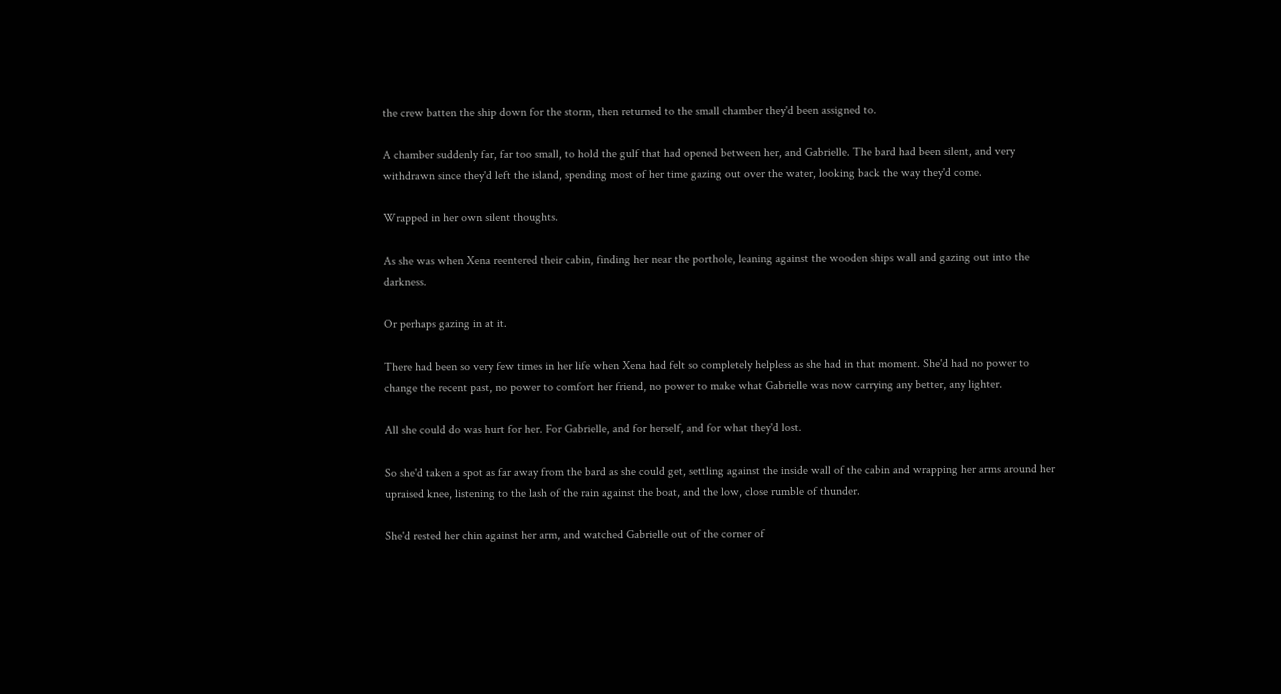the crew batten the ship down for the storm, then returned to the small chamber they'd been assigned to.

A chamber suddenly far, far too small, to hold the gulf that had opened between her, and Gabrielle. The bard had been silent, and very withdrawn since they'd left the island, spending most of her time gazing out over the water, looking back the way they'd come.

Wrapped in her own silent thoughts.

As she was when Xena reentered their cabin, finding her near the porthole, leaning against the wooden ships wall and gazing out into the darkness.

Or perhaps gazing in at it.

There had been so very few times in her life when Xena had felt so completely helpless as she had in that moment. She'd had no power to change the recent past, no power to comfort her friend, no power to make what Gabrielle was now carrying any better, any lighter.

All she could do was hurt for her. For Gabrielle, and for herself, and for what they'd lost.

So she'd taken a spot as far away from the bard as she could get, settling against the inside wall of the cabin and wrapping her arms around her upraised knee, listening to the lash of the rain against the boat, and the low, close rumble of thunder.

She'd rested her chin against her arm, and watched Gabrielle out of the corner of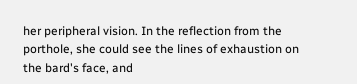her peripheral vision. In the reflection from the porthole, she could see the lines of exhaustion on the bard's face, and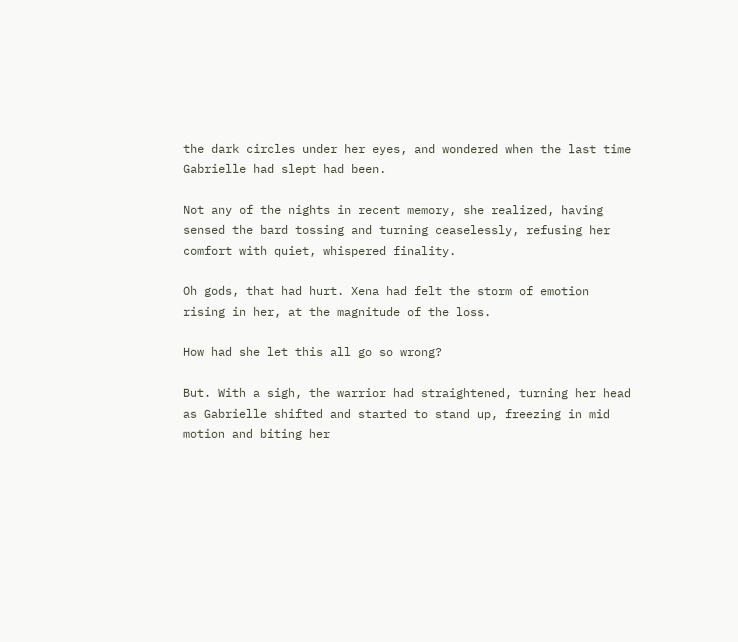the dark circles under her eyes, and wondered when the last time Gabrielle had slept had been.

Not any of the nights in recent memory, she realized, having sensed the bard tossing and turning ceaselessly, refusing her comfort with quiet, whispered finality.

Oh gods, that had hurt. Xena had felt the storm of emotion rising in her, at the magnitude of the loss.

How had she let this all go so wrong?

But. With a sigh, the warrior had straightened, turning her head as Gabrielle shifted and started to stand up, freezing in mid motion and biting her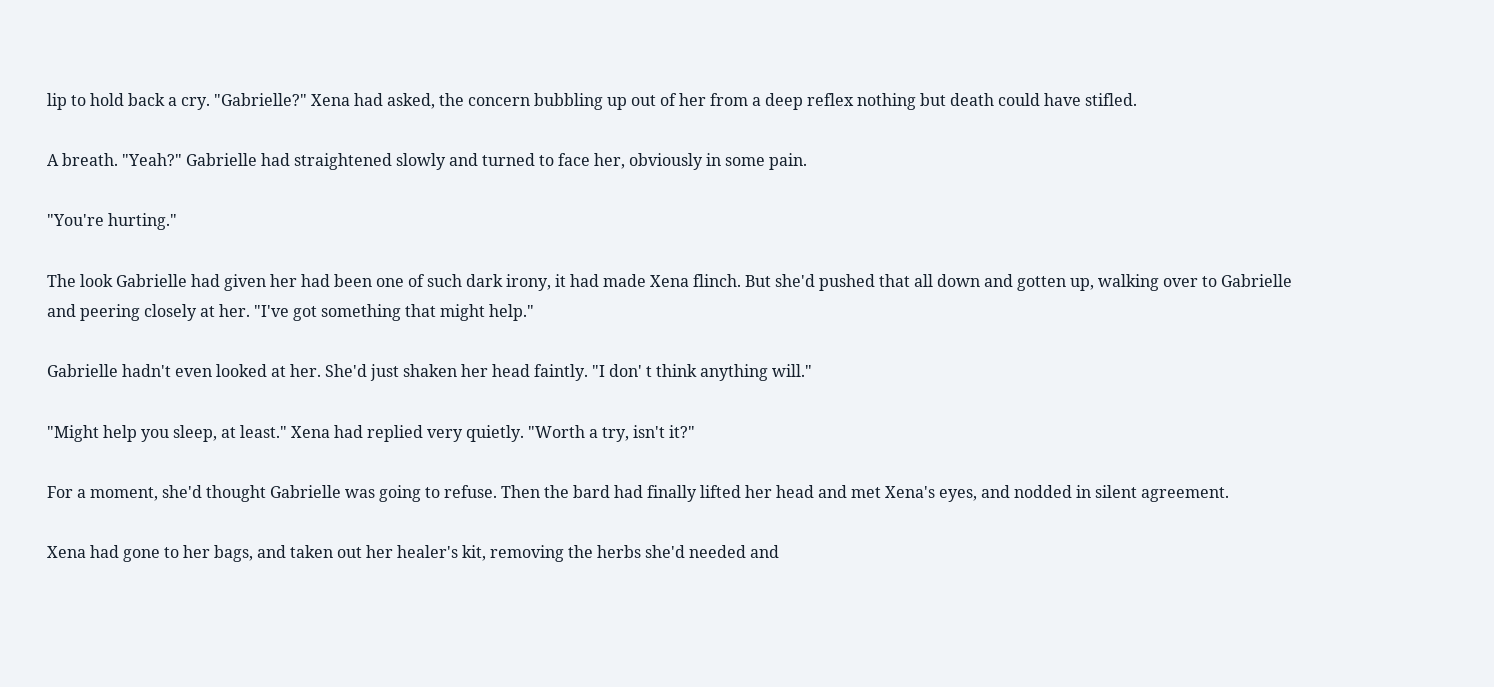lip to hold back a cry. "Gabrielle?" Xena had asked, the concern bubbling up out of her from a deep reflex nothing but death could have stifled.

A breath. "Yeah?" Gabrielle had straightened slowly and turned to face her, obviously in some pain.

"You're hurting."

The look Gabrielle had given her had been one of such dark irony, it had made Xena flinch. But she'd pushed that all down and gotten up, walking over to Gabrielle and peering closely at her. "I've got something that might help."

Gabrielle hadn't even looked at her. She'd just shaken her head faintly. "I don' t think anything will."

"Might help you sleep, at least." Xena had replied very quietly. "Worth a try, isn't it?"

For a moment, she'd thought Gabrielle was going to refuse. Then the bard had finally lifted her head and met Xena's eyes, and nodded in silent agreement.

Xena had gone to her bags, and taken out her healer's kit, removing the herbs she'd needed and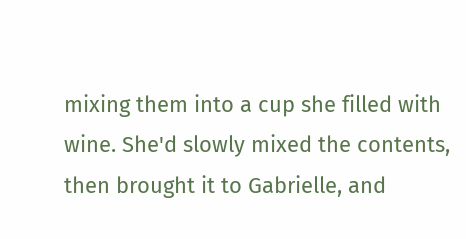mixing them into a cup she filled with wine. She'd slowly mixed the contents, then brought it to Gabrielle, and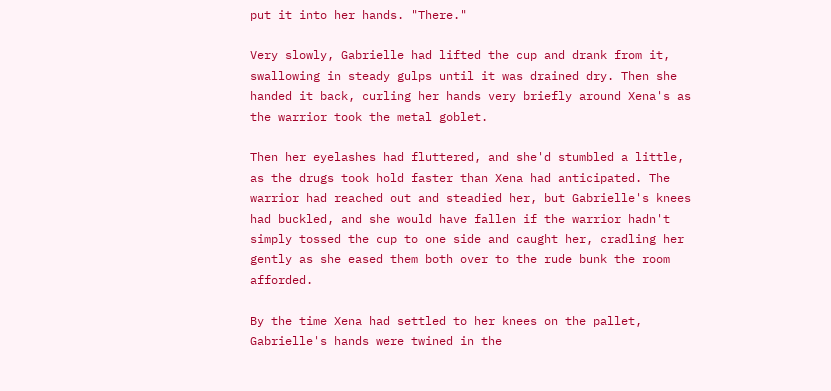put it into her hands. "There."

Very slowly, Gabrielle had lifted the cup and drank from it, swallowing in steady gulps until it was drained dry. Then she handed it back, curling her hands very briefly around Xena's as the warrior took the metal goblet.

Then her eyelashes had fluttered, and she'd stumbled a little, as the drugs took hold faster than Xena had anticipated. The warrior had reached out and steadied her, but Gabrielle's knees had buckled, and she would have fallen if the warrior hadn't simply tossed the cup to one side and caught her, cradling her gently as she eased them both over to the rude bunk the room afforded.

By the time Xena had settled to her knees on the pallet, Gabrielle's hands were twined in the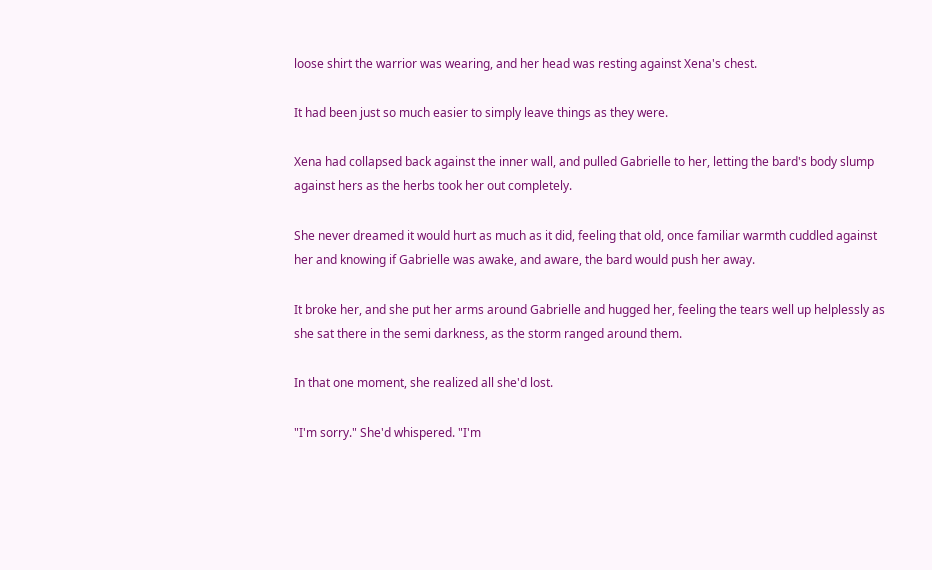loose shirt the warrior was wearing, and her head was resting against Xena's chest.

It had been just so much easier to simply leave things as they were.

Xena had collapsed back against the inner wall, and pulled Gabrielle to her, letting the bard's body slump against hers as the herbs took her out completely.

She never dreamed it would hurt as much as it did, feeling that old, once familiar warmth cuddled against her and knowing if Gabrielle was awake, and aware, the bard would push her away.

It broke her, and she put her arms around Gabrielle and hugged her, feeling the tears well up helplessly as she sat there in the semi darkness, as the storm ranged around them.

In that one moment, she realized all she'd lost.

"I'm sorry." She'd whispered. "I'm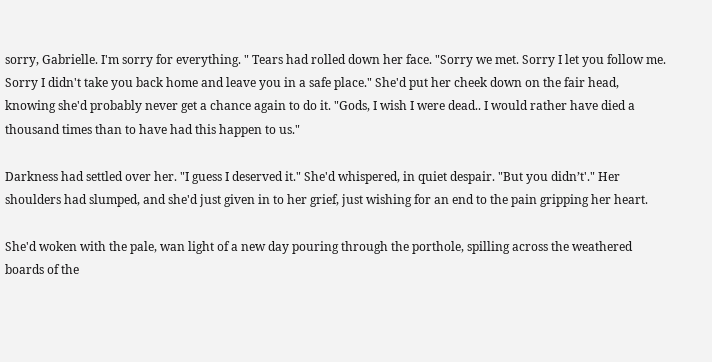sorry, Gabrielle. I'm sorry for everything. " Tears had rolled down her face. "Sorry we met. Sorry I let you follow me. Sorry I didn't take you back home and leave you in a safe place." She'd put her cheek down on the fair head, knowing she'd probably never get a chance again to do it. "Gods, I wish I were dead.. I would rather have died a thousand times than to have had this happen to us."

Darkness had settled over her. "I guess I deserved it." She'd whispered, in quiet despair. "But you didn’t'." Her shoulders had slumped, and she'd just given in to her grief, just wishing for an end to the pain gripping her heart.

She'd woken with the pale, wan light of a new day pouring through the porthole, spilling across the weathered boards of the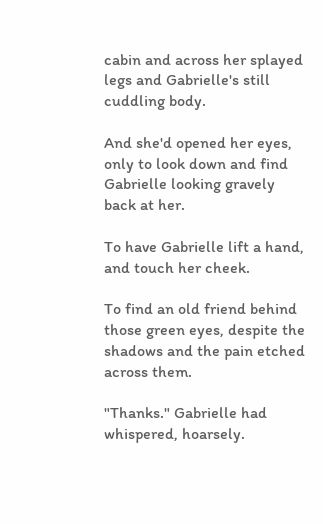cabin and across her splayed legs and Gabrielle's still cuddling body.

And she'd opened her eyes, only to look down and find Gabrielle looking gravely back at her.

To have Gabrielle lift a hand, and touch her cheek.

To find an old friend behind those green eyes, despite the shadows and the pain etched across them.

"Thanks." Gabrielle had whispered, hoarsely.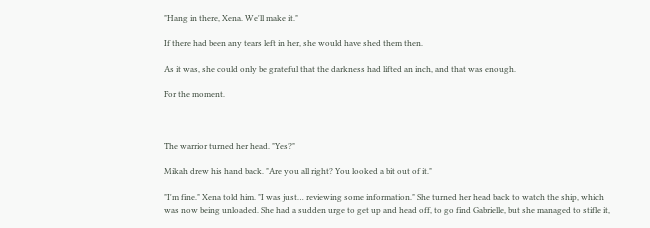"Hang in there, Xena. We'll make it."

If there had been any tears left in her, she would have shed them then.

As it was, she could only be grateful that the darkness had lifted an inch, and that was enough.

For the moment.



The warrior turned her head. "Yes?"

Mikah drew his hand back. "Are you all right? You looked a bit out of it."

"I'm fine." Xena told him. "I was just… reviewing some information." She turned her head back to watch the ship, which was now being unloaded. She had a sudden urge to get up and head off, to go find Gabrielle, but she managed to stifle it,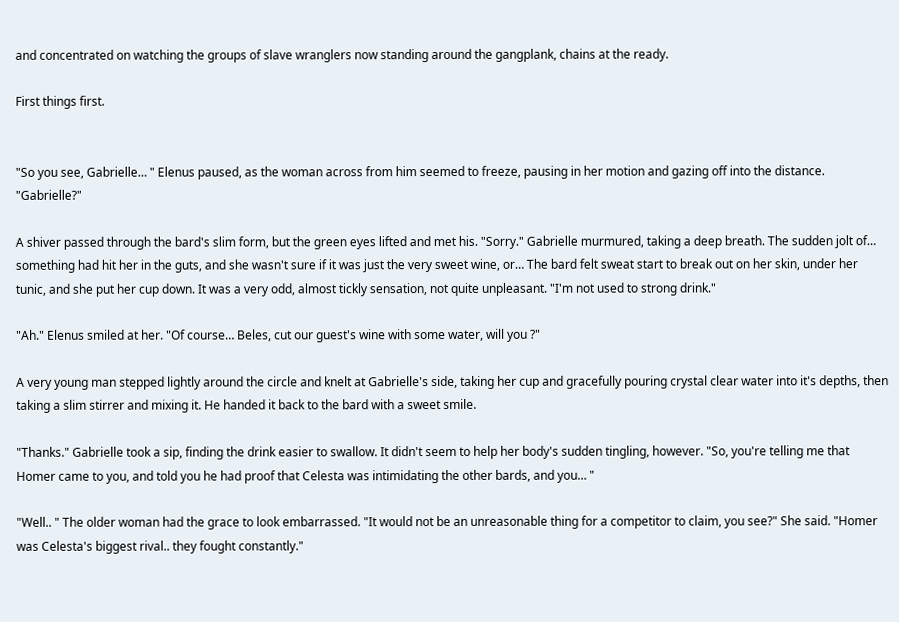and concentrated on watching the groups of slave wranglers now standing around the gangplank, chains at the ready.

First things first.


"So you see, Gabrielle… " Elenus paused, as the woman across from him seemed to freeze, pausing in her motion and gazing off into the distance. "Gabrielle?"

A shiver passed through the bard's slim form, but the green eyes lifted and met his. "Sorry." Gabrielle murmured, taking a deep breath. The sudden jolt of… something had hit her in the guts, and she wasn't sure if it was just the very sweet wine, or… The bard felt sweat start to break out on her skin, under her tunic, and she put her cup down. It was a very odd, almost tickly sensation, not quite unpleasant. "I'm not used to strong drink."

"Ah." Elenus smiled at her. "Of course… Beles, cut our guest's wine with some water, will you ?"

A very young man stepped lightly around the circle and knelt at Gabrielle's side, taking her cup and gracefully pouring crystal clear water into it's depths, then taking a slim stirrer and mixing it. He handed it back to the bard with a sweet smile.

"Thanks." Gabrielle took a sip, finding the drink easier to swallow. It didn't seem to help her body's sudden tingling, however. "So, you're telling me that Homer came to you, and told you he had proof that Celesta was intimidating the other bards, and you… "

"Well.. " The older woman had the grace to look embarrassed. "It would not be an unreasonable thing for a competitor to claim, you see?" She said. "Homer was Celesta's biggest rival.. they fought constantly."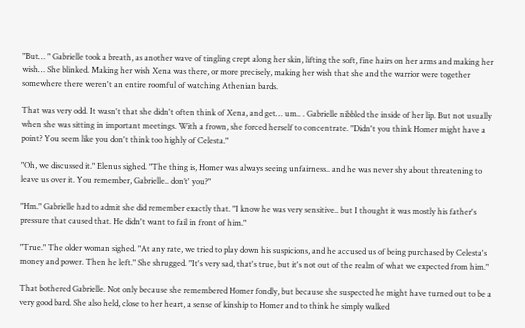"But… " Gabrielle took a breath, as another wave of tingling crept along her skin, lifting the soft, fine hairs on her arms and making her wish… She blinked. Making her wish Xena was there, or more precisely, making her wish that she and the warrior were together somewhere there weren't an entire roomful of watching Athenian bards.

That was very odd. It wasn't that she didn't often think of Xena, and get… um.. . Gabrielle nibbled the inside of her lip. But not usually when she was sitting in important meetings. With a frown, she forced herself to concentrate. "Didn't you think Homer might have a point? You seem like you don't think too highly of Celesta."

"Oh, we discussed it." Elenus sighed. "The thing is, Homer was always seeing unfairness.. and he was never shy about threatening to leave us over it. You remember, Gabrielle.. don’t' you?"

"Hm." Gabrielle had to admit she did remember exactly that. "I know he was very sensitive.. but I thought it was mostly his father's pressure that caused that. He didn't want to fail in front of him."

"True." The older woman sighed. "At any rate, we tried to play down his suspicions, and he accused us of being purchased by Celesta's money and power. Then he left." She shrugged. "It's very sad, that's true, but it's not out of the realm of what we expected from him."

That bothered Gabrielle. Not only because she remembered Homer fondly, but because she suspected he might have turned out to be a very good bard. She also held, close to her heart, a sense of kinship to Homer and to think he simply walked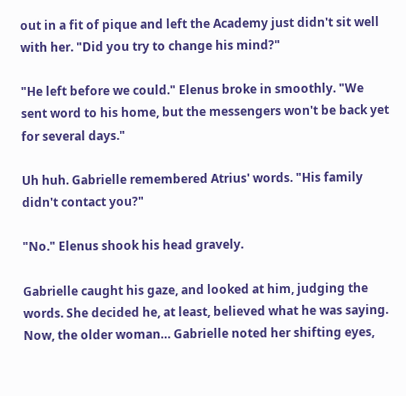out in a fit of pique and left the Academy just didn't sit well with her. "Did you try to change his mind?"

"He left before we could." Elenus broke in smoothly. "We sent word to his home, but the messengers won't be back yet for several days."

Uh huh. Gabrielle remembered Atrius' words. "His family didn't contact you?"

"No." Elenus shook his head gravely.

Gabrielle caught his gaze, and looked at him, judging the words. She decided he, at least, believed what he was saying. Now, the older woman… Gabrielle noted her shifting eyes,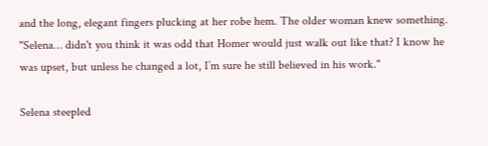and the long, elegant fingers plucking at her robe hem. The older woman knew something. "Selena… didn't you think it was odd that Homer would just walk out like that? I know he was upset, but unless he changed a lot, I’m sure he still believed in his work."

Selena steepled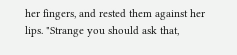her fingers, and rested them against her lips. "Strange you should ask that,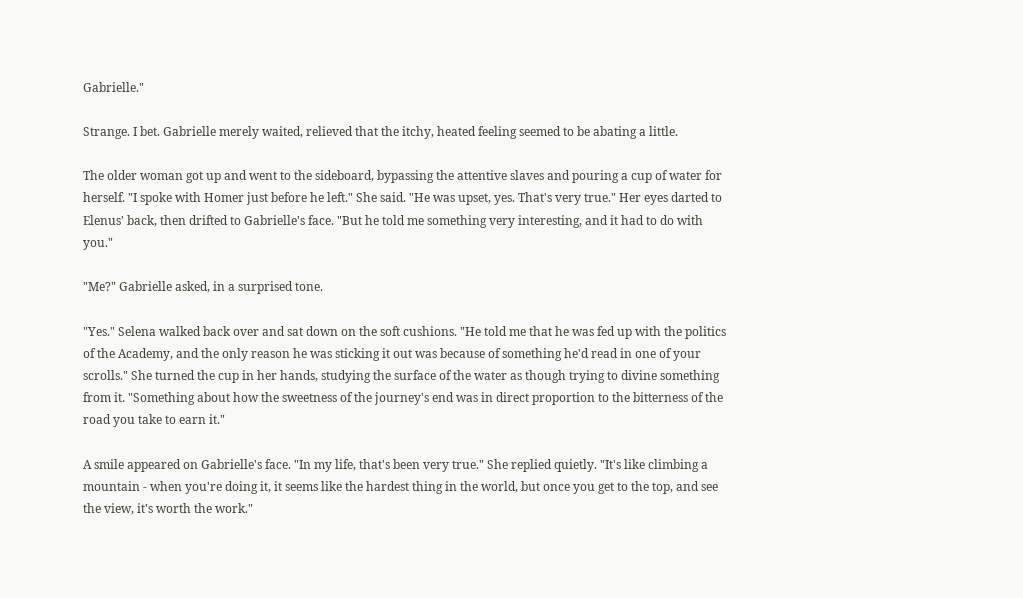Gabrielle."

Strange. I bet. Gabrielle merely waited, relieved that the itchy, heated feeling seemed to be abating a little.

The older woman got up and went to the sideboard, bypassing the attentive slaves and pouring a cup of water for herself. "I spoke with Homer just before he left." She said. "He was upset, yes. That's very true." Her eyes darted to Elenus' back, then drifted to Gabrielle's face. "But he told me something very interesting, and it had to do with you."

"Me?" Gabrielle asked, in a surprised tone.

"Yes." Selena walked back over and sat down on the soft cushions. "He told me that he was fed up with the politics of the Academy, and the only reason he was sticking it out was because of something he'd read in one of your scrolls." She turned the cup in her hands, studying the surface of the water as though trying to divine something from it. "Something about how the sweetness of the journey's end was in direct proportion to the bitterness of the road you take to earn it."

A smile appeared on Gabrielle's face. "In my life, that's been very true." She replied quietly. "It's like climbing a mountain - when you're doing it, it seems like the hardest thing in the world, but once you get to the top, and see the view, it's worth the work."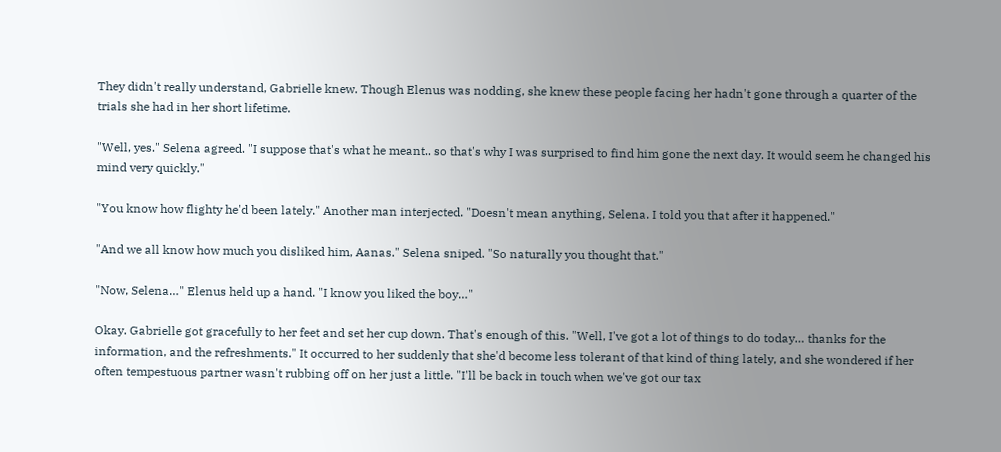They didn't really understand, Gabrielle knew. Though Elenus was nodding, she knew these people facing her hadn't gone through a quarter of the trials she had in her short lifetime.

"Well, yes." Selena agreed. "I suppose that's what he meant.. so that's why I was surprised to find him gone the next day. It would seem he changed his mind very quickly."

"You know how flighty he'd been lately." Another man interjected. "Doesn't mean anything, Selena. I told you that after it happened."

"And we all know how much you disliked him, Aanas." Selena sniped. "So naturally you thought that."

"Now, Selena…" Elenus held up a hand. "I know you liked the boy…"

Okay. Gabrielle got gracefully to her feet and set her cup down. That's enough of this. "Well, I've got a lot of things to do today… thanks for the information, and the refreshments." It occurred to her suddenly that she'd become less tolerant of that kind of thing lately, and she wondered if her often tempestuous partner wasn't rubbing off on her just a little. "I'll be back in touch when we've got our tax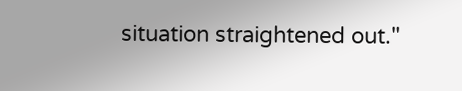situation straightened out."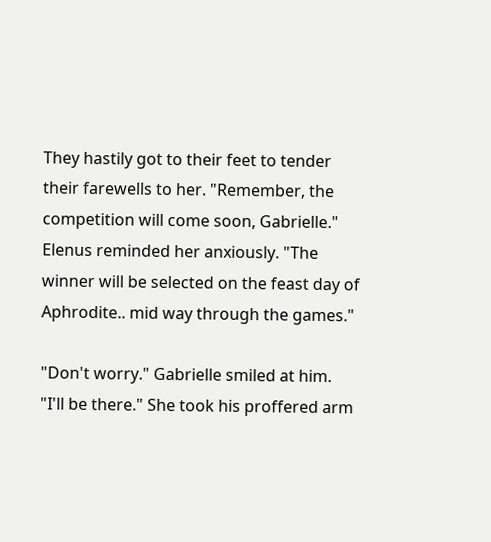They hastily got to their feet to tender their farewells to her. "Remember, the competition will come soon, Gabrielle." Elenus reminded her anxiously. "The winner will be selected on the feast day of Aphrodite.. mid way through the games."

"Don't worry." Gabrielle smiled at him. "I'll be there." She took his proffered arm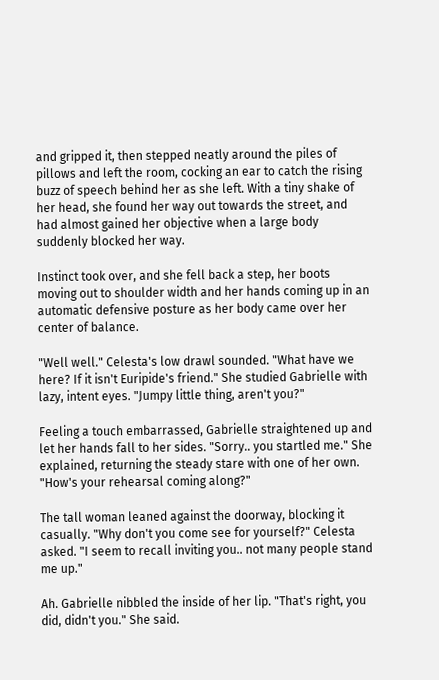and gripped it, then stepped neatly around the piles of pillows and left the room, cocking an ear to catch the rising buzz of speech behind her as she left. With a tiny shake of her head, she found her way out towards the street, and had almost gained her objective when a large body suddenly blocked her way.

Instinct took over, and she fell back a step, her boots moving out to shoulder width and her hands coming up in an automatic defensive posture as her body came over her center of balance.

"Well well." Celesta's low drawl sounded. "What have we here? If it isn't Euripide's friend." She studied Gabrielle with lazy, intent eyes. "Jumpy little thing, aren't you?"

Feeling a touch embarrassed, Gabrielle straightened up and let her hands fall to her sides. "Sorry.. you startled me." She explained, returning the steady stare with one of her own. "How's your rehearsal coming along?"

The tall woman leaned against the doorway, blocking it casually. "Why don't you come see for yourself?" Celesta asked. "I seem to recall inviting you.. not many people stand me up."

Ah. Gabrielle nibbled the inside of her lip. "That's right, you did, didn't you." She said.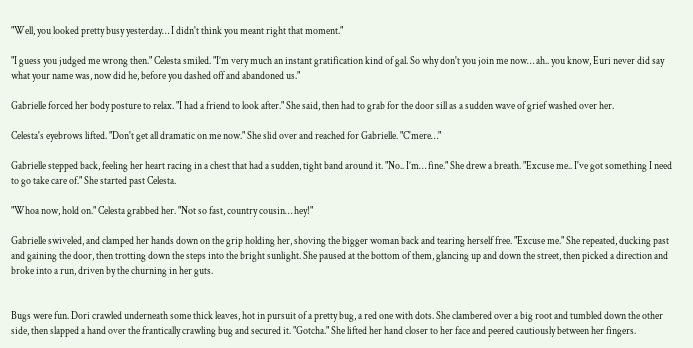"Well, you looked pretty busy yesterday… I didn't think you meant right that moment."

"I guess you judged me wrong then." Celesta smiled. "I’m very much an instant gratification kind of gal. So why don't you join me now… ah.. you know, Euri never did say what your name was, now did he, before you dashed off and abandoned us."

Gabrielle forced her body posture to relax. "I had a friend to look after." She said, then had to grab for the door sill as a sudden wave of grief washed over her.

Celesta's eyebrows lifted. "Don't get all dramatic on me now." She slid over and reached for Gabrielle. "C'mere…"

Gabrielle stepped back, feeling her heart racing in a chest that had a sudden, tight band around it. "No.. I’m… fine." She drew a breath. "Excuse me.. I've got something I need to go take care of." She started past Celesta.

"Whoa now, hold on." Celesta grabbed her. "Not so fast, country cousin… hey!"

Gabrielle swiveled, and clamped her hands down on the grip holding her, shoving the bigger woman back and tearing herself free. "Excuse me." She repeated, ducking past and gaining the door, then trotting down the steps into the bright sunlight. She paused at the bottom of them, glancing up and down the street, then picked a direction and broke into a run, driven by the churning in her guts.


Bugs were fun. Dori crawled underneath some thick leaves, hot in pursuit of a pretty bug, a red one with dots. She clambered over a big root and tumbled down the other side, then slapped a hand over the frantically crawling bug and secured it. "Gotcha." She lifted her hand closer to her face and peered cautiously between her fingers.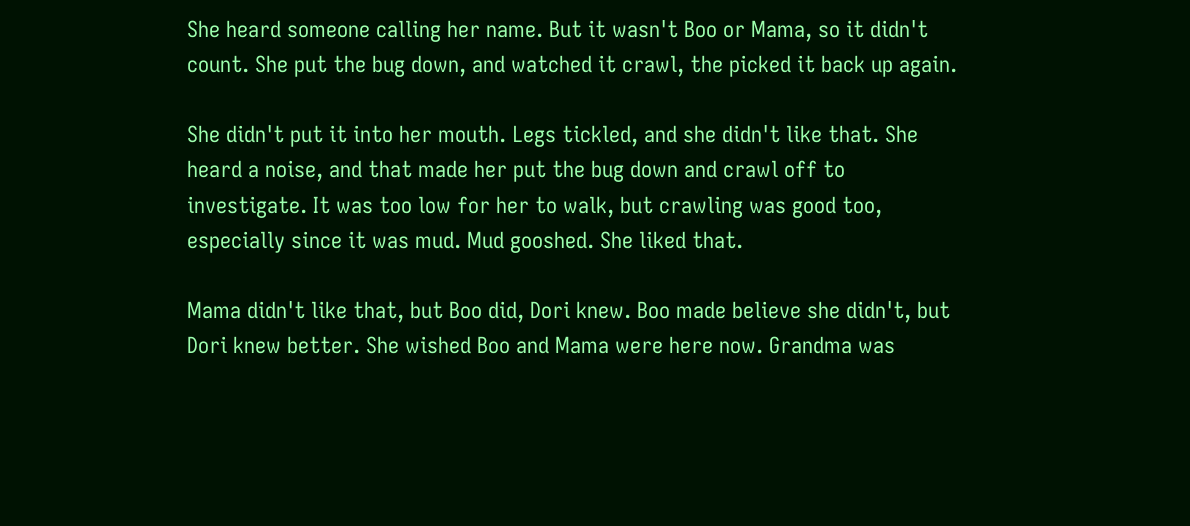She heard someone calling her name. But it wasn't Boo or Mama, so it didn't count. She put the bug down, and watched it crawl, the picked it back up again.

She didn't put it into her mouth. Legs tickled, and she didn't like that. She heard a noise, and that made her put the bug down and crawl off to investigate. It was too low for her to walk, but crawling was good too, especially since it was mud. Mud gooshed. She liked that.

Mama didn't like that, but Boo did, Dori knew. Boo made believe she didn't, but Dori knew better. She wished Boo and Mama were here now. Grandma was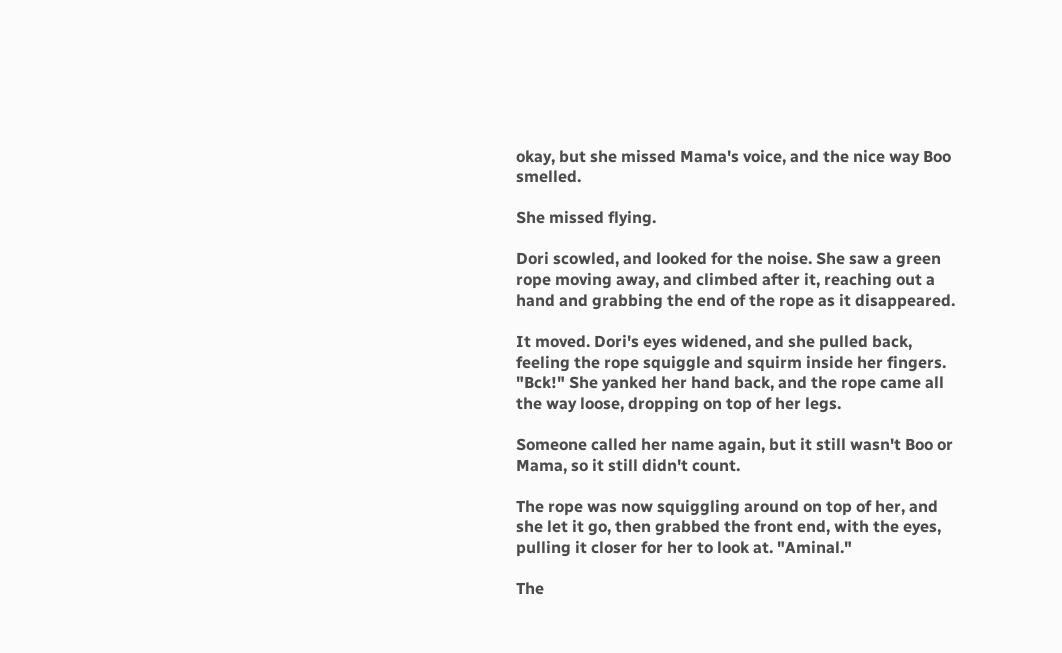okay, but she missed Mama's voice, and the nice way Boo smelled.

She missed flying.

Dori scowled, and looked for the noise. She saw a green rope moving away, and climbed after it, reaching out a hand and grabbing the end of the rope as it disappeared.

It moved. Dori's eyes widened, and she pulled back, feeling the rope squiggle and squirm inside her fingers. "Bck!" She yanked her hand back, and the rope came all the way loose, dropping on top of her legs.

Someone called her name again, but it still wasn't Boo or Mama, so it still didn't count.

The rope was now squiggling around on top of her, and she let it go, then grabbed the front end, with the eyes, pulling it closer for her to look at. "Aminal."

The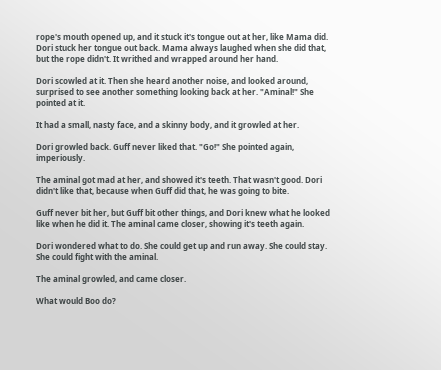rope's mouth opened up, and it stuck it's tongue out at her, like Mama did. Dori stuck her tongue out back. Mama always laughed when she did that, but the rope didn't. It writhed and wrapped around her hand.

Dori scowled at it. Then she heard another noise, and looked around, surprised to see another something looking back at her. "Aminal!" She pointed at it.

It had a small, nasty face, and a skinny body, and it growled at her.

Dori growled back. Guff never liked that. "Go!" She pointed again, imperiously.

The aminal got mad at her, and showed it's teeth. That wasn't good. Dori didn't like that, because when Guff did that, he was going to bite.

Guff never bit her, but Guff bit other things, and Dori knew what he looked like when he did it. The aminal came closer, showing it's teeth again.

Dori wondered what to do. She could get up and run away. She could stay. She could fight with the aminal.

The aminal growled, and came closer.

What would Boo do?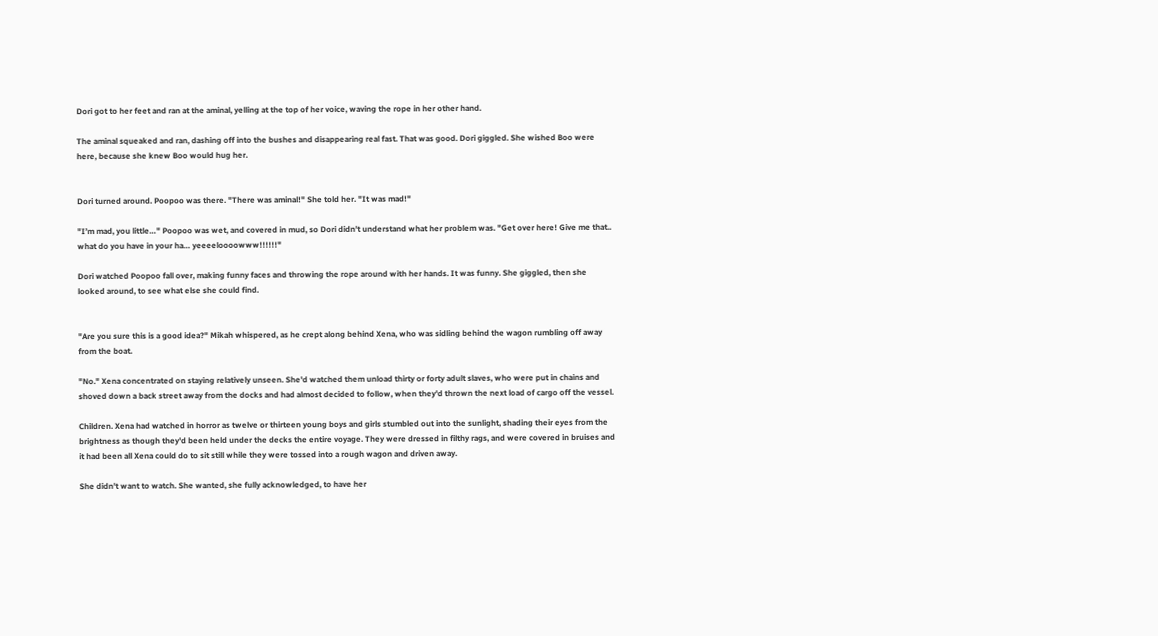Dori got to her feet and ran at the aminal, yelling at the top of her voice, waving the rope in her other hand.

The aminal squeaked and ran, dashing off into the bushes and disappearing real fast. That was good. Dori giggled. She wished Boo were here, because she knew Boo would hug her.


Dori turned around. Poopoo was there. "There was aminal!" She told her. "It was mad!"

"I’m mad, you little…" Poopoo was wet, and covered in mud, so Dori didn't understand what her problem was. "Get over here! Give me that.. what do you have in your ha… yeeeeloooowww!!!!!!"

Dori watched Poopoo fall over, making funny faces and throwing the rope around with her hands. It was funny. She giggled, then she looked around, to see what else she could find.


"Are you sure this is a good idea?" Mikah whispered, as he crept along behind Xena, who was sidling behind the wagon rumbling off away from the boat.

"No." Xena concentrated on staying relatively unseen. She'd watched them unload thirty or forty adult slaves, who were put in chains and shoved down a back street away from the docks and had almost decided to follow, when they'd thrown the next load of cargo off the vessel.

Children. Xena had watched in horror as twelve or thirteen young boys and girls stumbled out into the sunlight, shading their eyes from the brightness as though they'd been held under the decks the entire voyage. They were dressed in filthy rags, and were covered in bruises and it had been all Xena could do to sit still while they were tossed into a rough wagon and driven away.

She didn't want to watch. She wanted, she fully acknowledged, to have her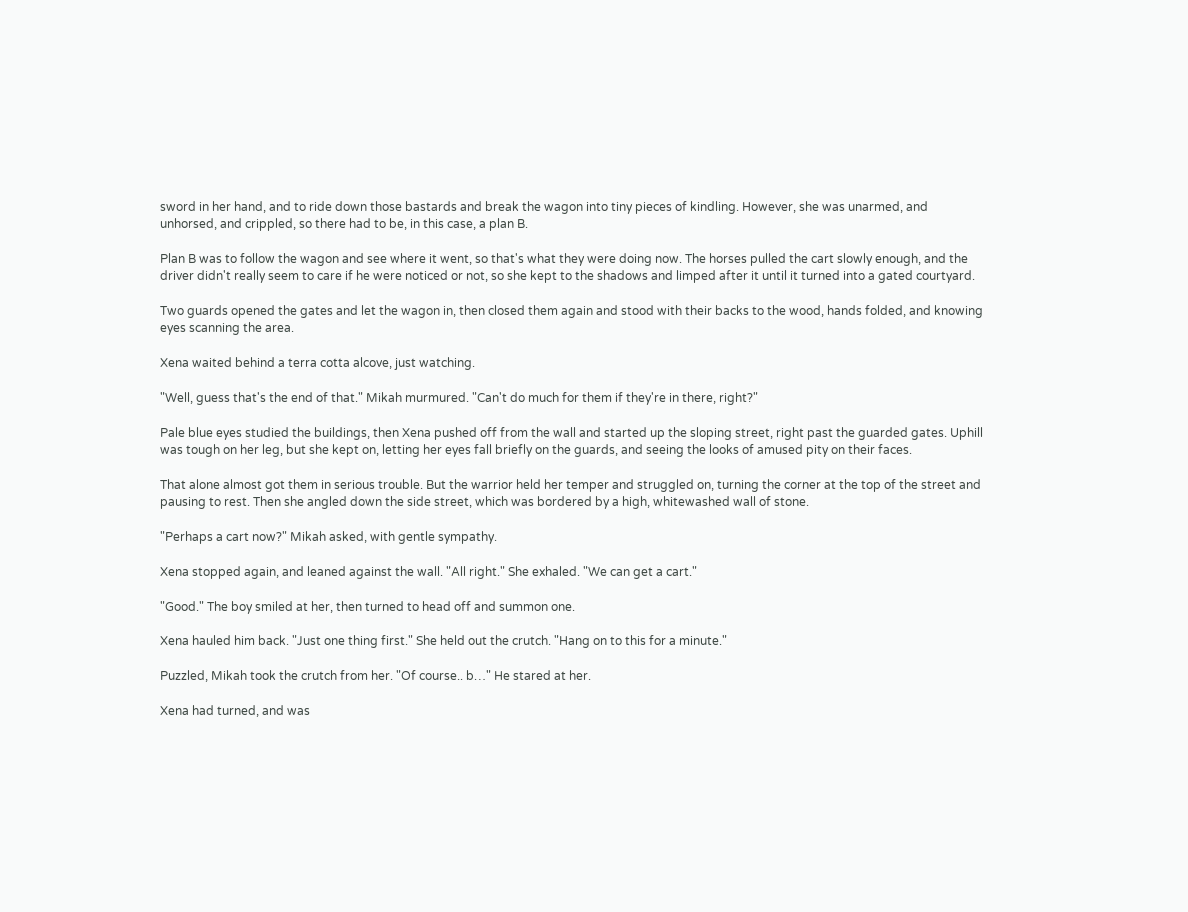sword in her hand, and to ride down those bastards and break the wagon into tiny pieces of kindling. However, she was unarmed, and unhorsed, and crippled, so there had to be, in this case, a plan B.

Plan B was to follow the wagon and see where it went, so that's what they were doing now. The horses pulled the cart slowly enough, and the driver didn't really seem to care if he were noticed or not, so she kept to the shadows and limped after it until it turned into a gated courtyard.

Two guards opened the gates and let the wagon in, then closed them again and stood with their backs to the wood, hands folded, and knowing eyes scanning the area.

Xena waited behind a terra cotta alcove, just watching.

"Well, guess that's the end of that." Mikah murmured. "Can't do much for them if they're in there, right?"

Pale blue eyes studied the buildings, then Xena pushed off from the wall and started up the sloping street, right past the guarded gates. Uphill was tough on her leg, but she kept on, letting her eyes fall briefly on the guards, and seeing the looks of amused pity on their faces.

That alone almost got them in serious trouble. But the warrior held her temper and struggled on, turning the corner at the top of the street and pausing to rest. Then she angled down the side street, which was bordered by a high, whitewashed wall of stone.

"Perhaps a cart now?" Mikah asked, with gentle sympathy.

Xena stopped again, and leaned against the wall. "All right." She exhaled. "We can get a cart."

"Good." The boy smiled at her, then turned to head off and summon one.

Xena hauled him back. "Just one thing first." She held out the crutch. "Hang on to this for a minute."

Puzzled, Mikah took the crutch from her. "Of course.. b…" He stared at her.

Xena had turned, and was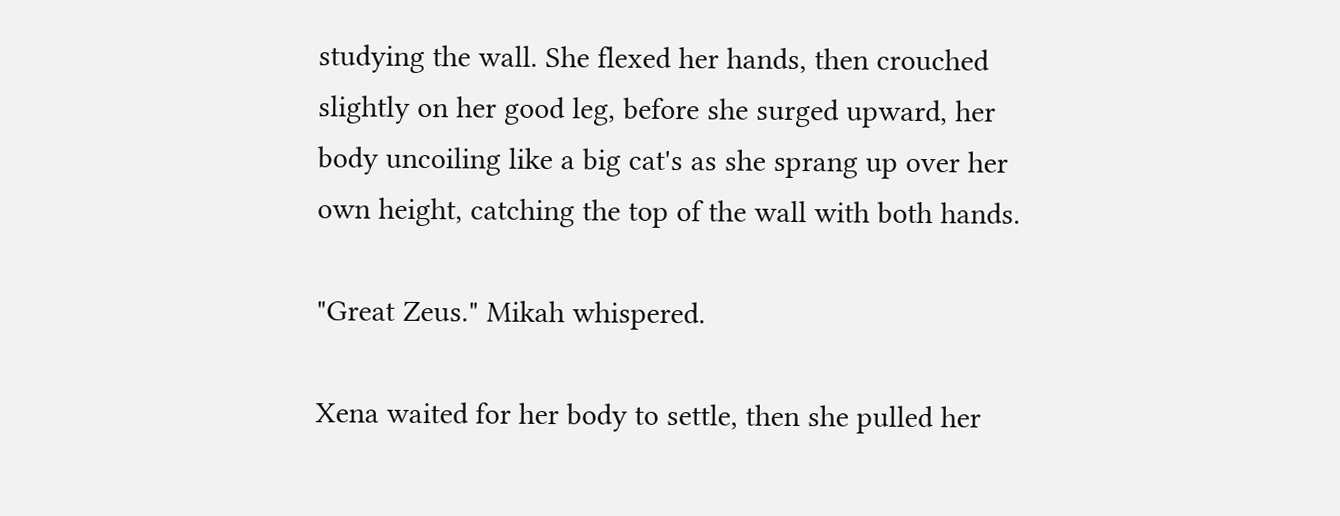studying the wall. She flexed her hands, then crouched slightly on her good leg, before she surged upward, her body uncoiling like a big cat's as she sprang up over her own height, catching the top of the wall with both hands.

"Great Zeus." Mikah whispered.

Xena waited for her body to settle, then she pulled her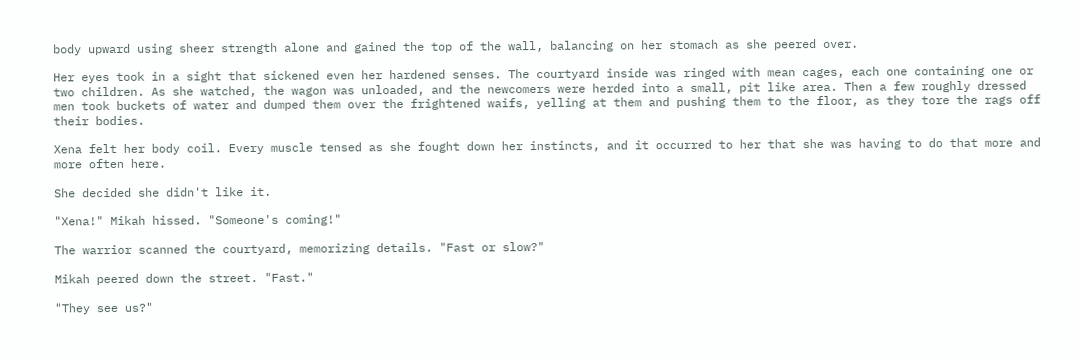body upward using sheer strength alone and gained the top of the wall, balancing on her stomach as she peered over.

Her eyes took in a sight that sickened even her hardened senses. The courtyard inside was ringed with mean cages, each one containing one or two children. As she watched, the wagon was unloaded, and the newcomers were herded into a small, pit like area. Then a few roughly dressed men took buckets of water and dumped them over the frightened waifs, yelling at them and pushing them to the floor, as they tore the rags off their bodies.

Xena felt her body coil. Every muscle tensed as she fought down her instincts, and it occurred to her that she was having to do that more and more often here.

She decided she didn't like it.

"Xena!" Mikah hissed. "Someone's coming!"

The warrior scanned the courtyard, memorizing details. "Fast or slow?"

Mikah peered down the street. "Fast."

"They see us?"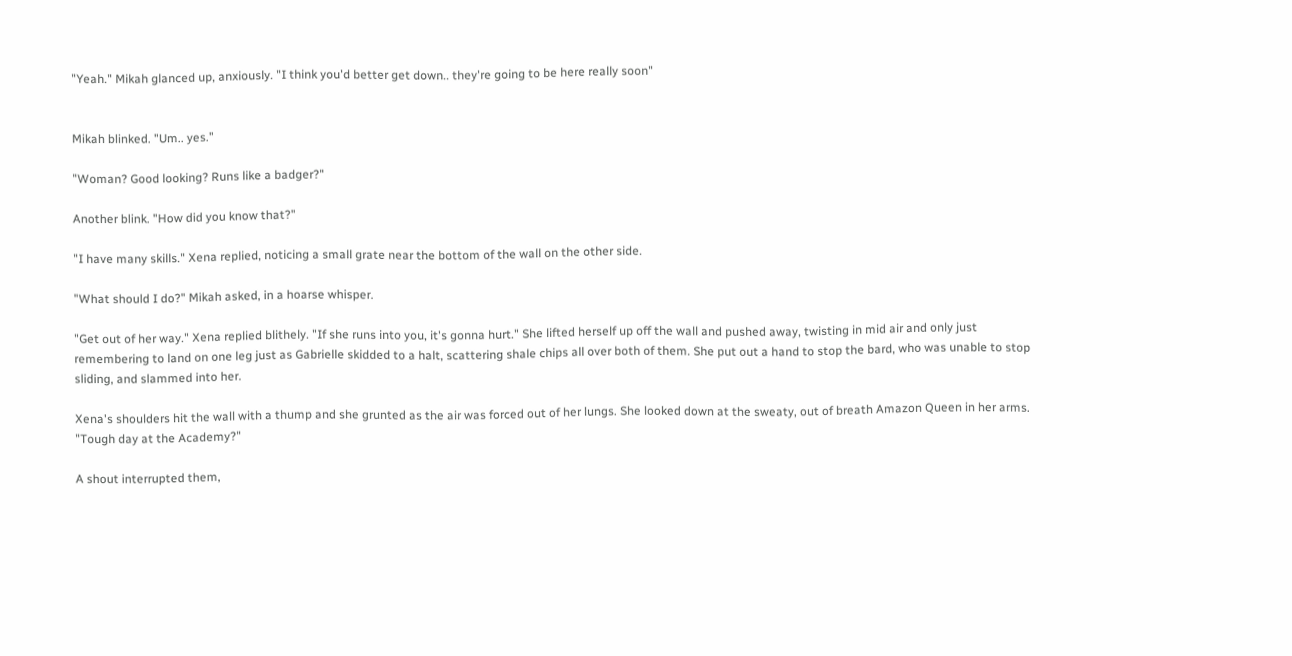"Yeah." Mikah glanced up, anxiously. "I think you'd better get down.. they're going to be here really soon"


Mikah blinked. "Um.. yes."

"Woman? Good looking? Runs like a badger?"

Another blink. "How did you know that?"

"I have many skills." Xena replied, noticing a small grate near the bottom of the wall on the other side.

"What should I do?" Mikah asked, in a hoarse whisper.

"Get out of her way." Xena replied blithely. "If she runs into you, it's gonna hurt." She lifted herself up off the wall and pushed away, twisting in mid air and only just remembering to land on one leg just as Gabrielle skidded to a halt, scattering shale chips all over both of them. She put out a hand to stop the bard, who was unable to stop sliding, and slammed into her.

Xena's shoulders hit the wall with a thump and she grunted as the air was forced out of her lungs. She looked down at the sweaty, out of breath Amazon Queen in her arms. "Tough day at the Academy?"

A shout interrupted them,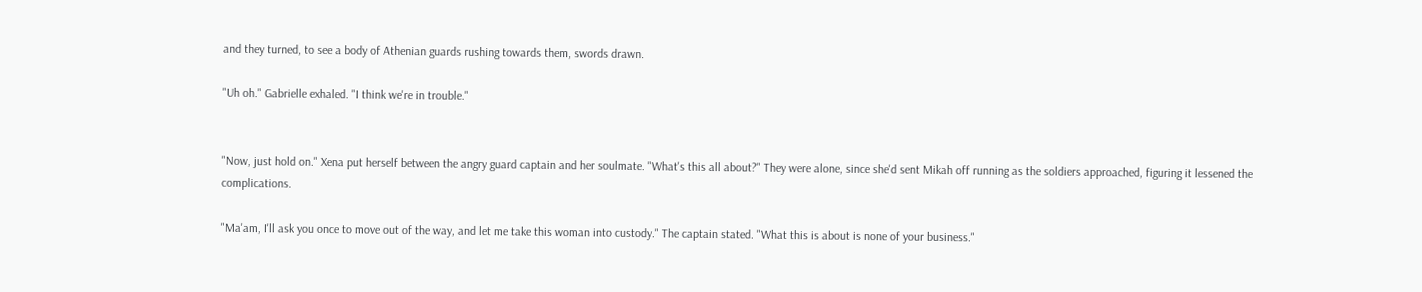and they turned, to see a body of Athenian guards rushing towards them, swords drawn.

"Uh oh." Gabrielle exhaled. "I think we're in trouble."


"Now, just hold on." Xena put herself between the angry guard captain and her soulmate. "What's this all about?" They were alone, since she'd sent Mikah off running as the soldiers approached, figuring it lessened the complications.

"Ma'am, I'll ask you once to move out of the way, and let me take this woman into custody." The captain stated. "What this is about is none of your business."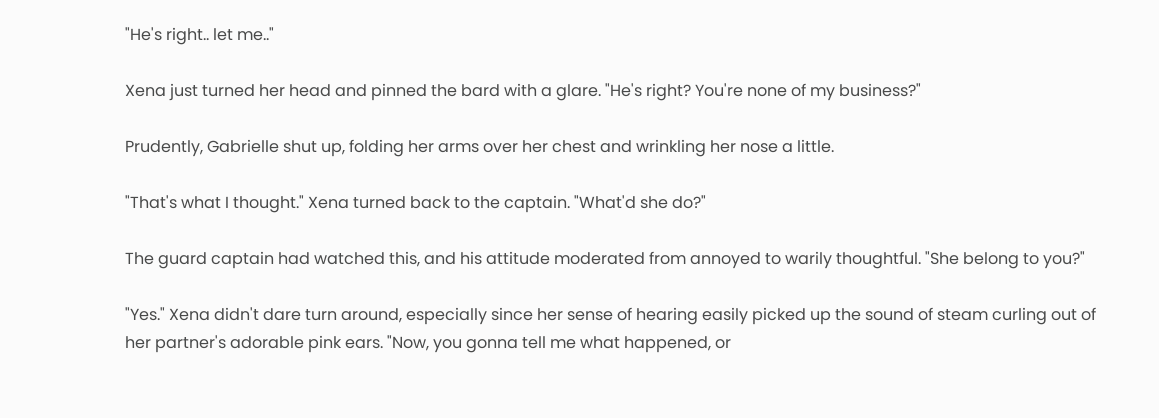"He's right.. let me.."

Xena just turned her head and pinned the bard with a glare. "He's right? You're none of my business?"

Prudently, Gabrielle shut up, folding her arms over her chest and wrinkling her nose a little.

"That's what I thought." Xena turned back to the captain. "What'd she do?"

The guard captain had watched this, and his attitude moderated from annoyed to warily thoughtful. "She belong to you?"

"Yes." Xena didn't dare turn around, especially since her sense of hearing easily picked up the sound of steam curling out of her partner's adorable pink ears. "Now, you gonna tell me what happened, or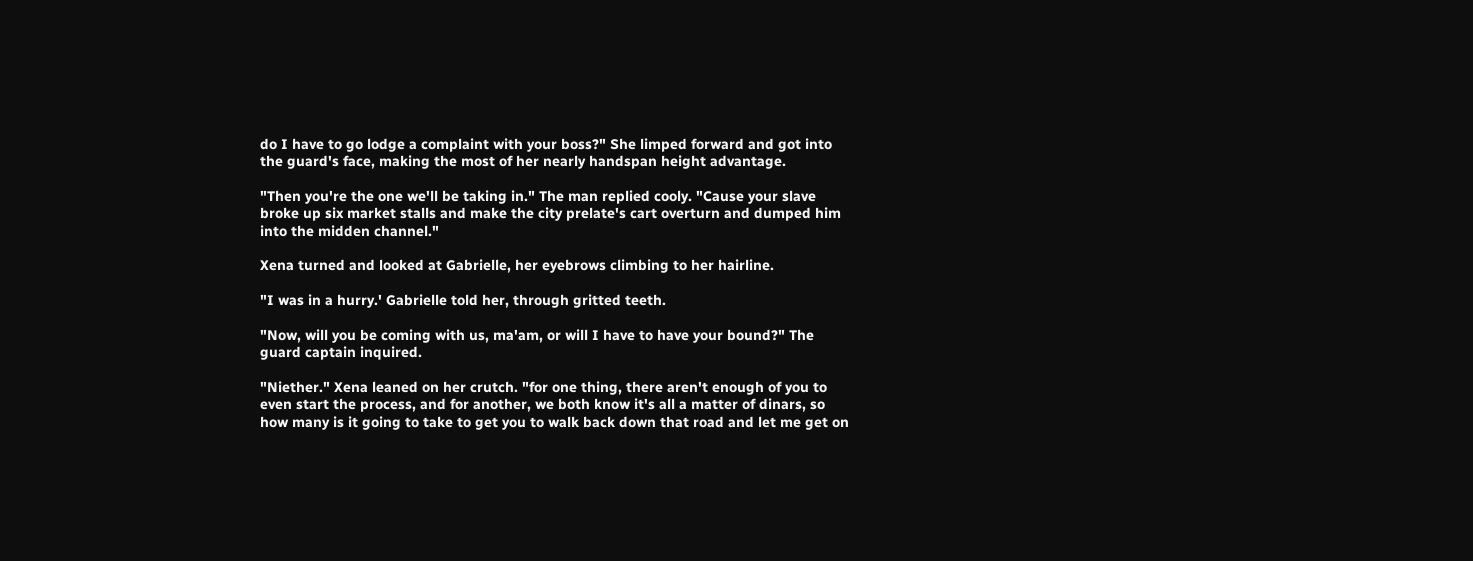do I have to go lodge a complaint with your boss?" She limped forward and got into the guard's face, making the most of her nearly handspan height advantage.

"Then you're the one we'll be taking in." The man replied cooly. "Cause your slave broke up six market stalls and make the city prelate's cart overturn and dumped him into the midden channel."

Xena turned and looked at Gabrielle, her eyebrows climbing to her hairline.

"I was in a hurry.' Gabrielle told her, through gritted teeth.

"Now, will you be coming with us, ma'am, or will I have to have your bound?" The guard captain inquired.

"Niether." Xena leaned on her crutch. "for one thing, there aren't enough of you to even start the process, and for another, we both know it's all a matter of dinars, so how many is it going to take to get you to walk back down that road and let me get on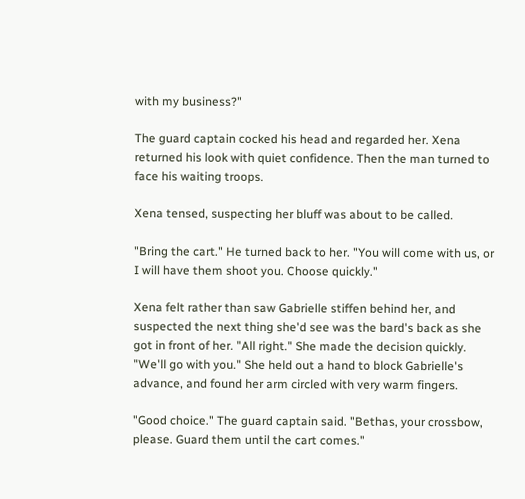with my business?"

The guard captain cocked his head and regarded her. Xena returned his look with quiet confidence. Then the man turned to face his waiting troops.

Xena tensed, suspecting her bluff was about to be called.

"Bring the cart." He turned back to her. "You will come with us, or I will have them shoot you. Choose quickly."

Xena felt rather than saw Gabrielle stiffen behind her, and suspected the next thing she'd see was the bard's back as she got in front of her. "All right." She made the decision quickly. "We'll go with you." She held out a hand to block Gabrielle's advance, and found her arm circled with very warm fingers.

"Good choice." The guard captain said. "Bethas, your crossbow, please. Guard them until the cart comes."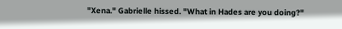"Xena." Gabrielle hissed. "What in Hades are you doing?"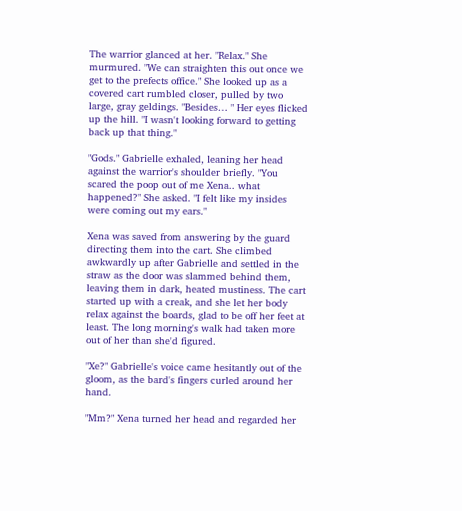The warrior glanced at her. "Relax." She murmured. "We can straighten this out once we get to the prefects office." She looked up as a covered cart rumbled closer, pulled by two large, gray geldings. "Besides… " Her eyes flicked up the hill. "I wasn't looking forward to getting back up that thing."

"Gods." Gabrielle exhaled, leaning her head against the warrior's shoulder briefly. "You scared the poop out of me Xena.. what happened?" She asked. "I felt like my insides were coming out my ears."

Xena was saved from answering by the guard directing them into the cart. She climbed awkwardly up after Gabrielle and settled in the straw as the door was slammed behind them, leaving them in dark, heated mustiness. The cart started up with a creak, and she let her body relax against the boards, glad to be off her feet at least. The long morning's walk had taken more out of her than she'd figured.

"Xe?" Gabrielle's voice came hesitantly out of the gloom, as the bard's fingers curled around her hand.

"Mm?" Xena turned her head and regarded her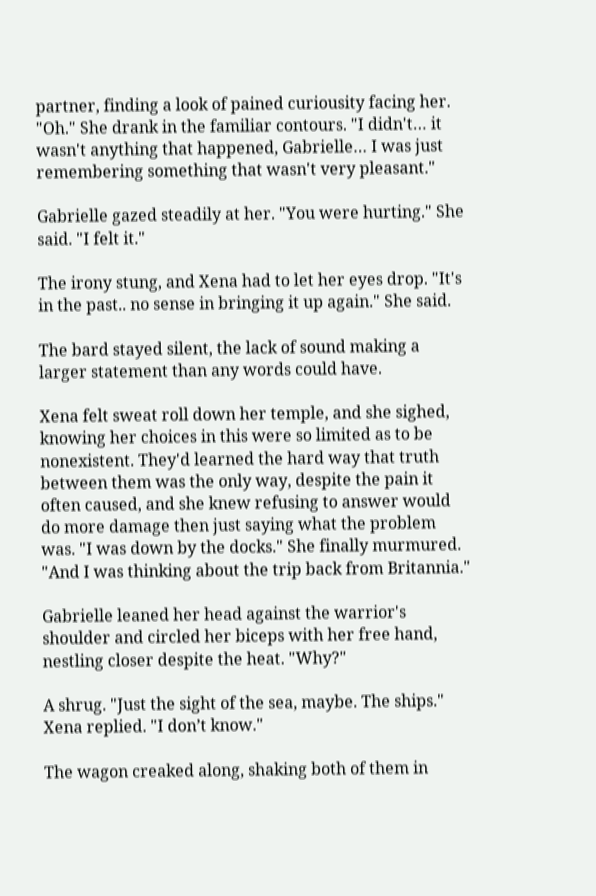partner, finding a look of pained curiousity facing her. "Oh." She drank in the familiar contours. "I didn't… it wasn't anything that happened, Gabrielle… I was just remembering something that wasn't very pleasant."

Gabrielle gazed steadily at her. "You were hurting." She said. "I felt it."

The irony stung, and Xena had to let her eyes drop. "It's in the past.. no sense in bringing it up again." She said.

The bard stayed silent, the lack of sound making a larger statement than any words could have.

Xena felt sweat roll down her temple, and she sighed, knowing her choices in this were so limited as to be nonexistent. They'd learned the hard way that truth between them was the only way, despite the pain it often caused, and she knew refusing to answer would do more damage then just saying what the problem was. "I was down by the docks." She finally murmured. "And I was thinking about the trip back from Britannia."

Gabrielle leaned her head against the warrior's shoulder and circled her biceps with her free hand, nestling closer despite the heat. "Why?"

A shrug. "Just the sight of the sea, maybe. The ships." Xena replied. "I don’t know."

The wagon creaked along, shaking both of them in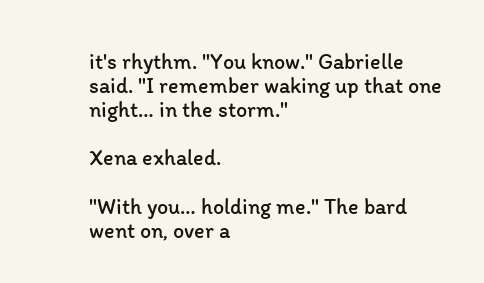it's rhythm. "You know." Gabrielle said. "I remember waking up that one night… in the storm."

Xena exhaled.

"With you… holding me." The bard went on, over a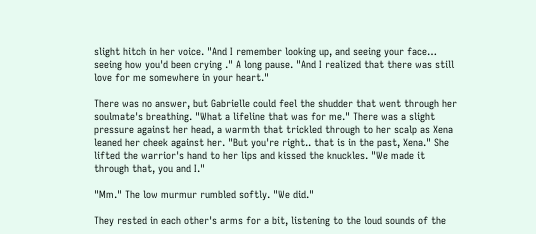slight hitch in her voice. "And I remember looking up, and seeing your face… seeing how you'd been crying ." A long pause. "And I realized that there was still love for me somewhere in your heart."

There was no answer, but Gabrielle could feel the shudder that went through her soulmate's breathing. "What a lifeline that was for me." There was a slight pressure against her head, a warmth that trickled through to her scalp as Xena leaned her cheek against her. "But you're right.. that is in the past, Xena." She lifted the warrior's hand to her lips and kissed the knuckles. "We made it through that, you and I."

"Mm." The low murmur rumbled softly. "We did."

They rested in each other's arms for a bit, listening to the loud sounds of the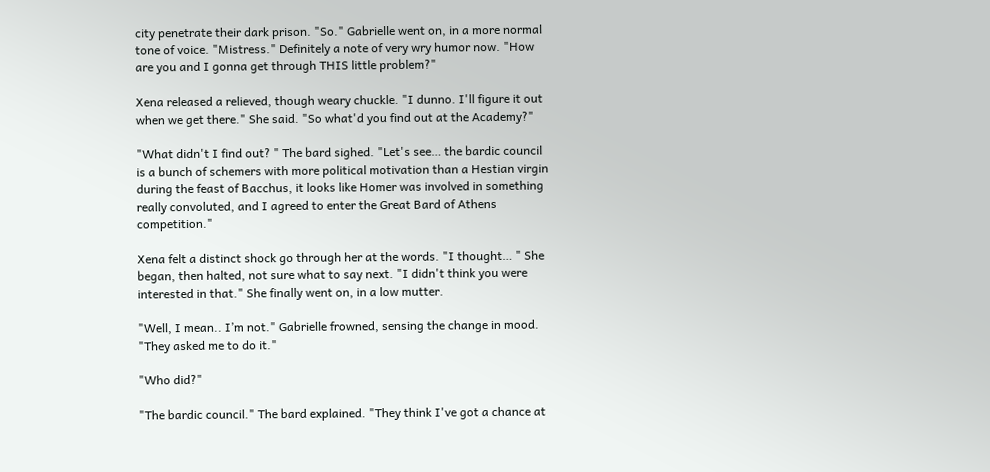city penetrate their dark prison. "So." Gabrielle went on, in a more normal tone of voice. "Mistress." Definitely a note of very wry humor now. "How are you and I gonna get through THIS little problem?"

Xena released a relieved, though weary chuckle. "I dunno. I'll figure it out when we get there." She said. "So what'd you find out at the Academy?"

"What didn't I find out? " The bard sighed. "Let's see… the bardic council is a bunch of schemers with more political motivation than a Hestian virgin during the feast of Bacchus, it looks like Homer was involved in something really convoluted, and I agreed to enter the Great Bard of Athens competition."

Xena felt a distinct shock go through her at the words. "I thought… " She began, then halted, not sure what to say next. "I didn't think you were interested in that." She finally went on, in a low mutter.

"Well, I mean.. I’m not." Gabrielle frowned, sensing the change in mood. "They asked me to do it."

"Who did?"

"The bardic council." The bard explained. "They think I've got a chance at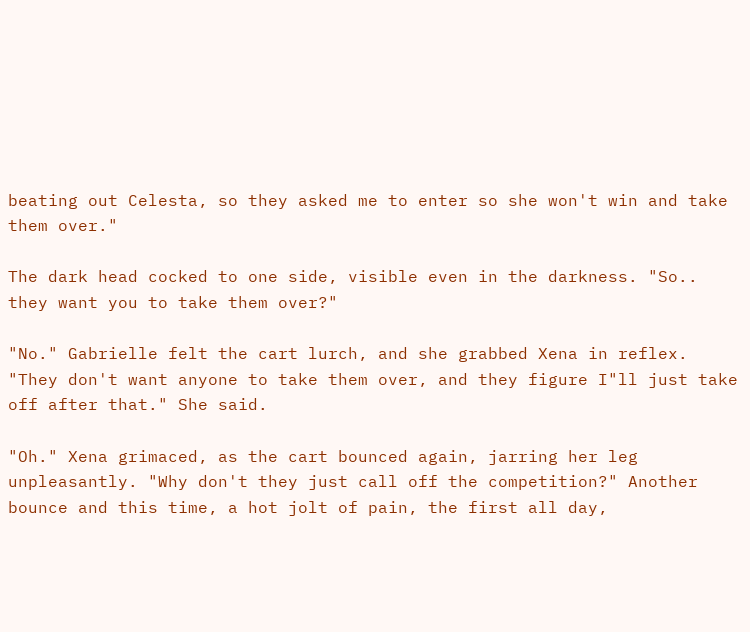beating out Celesta, so they asked me to enter so she won't win and take them over."

The dark head cocked to one side, visible even in the darkness. "So.. they want you to take them over?"

"No." Gabrielle felt the cart lurch, and she grabbed Xena in reflex. "They don't want anyone to take them over, and they figure I"ll just take off after that." She said.

"Oh." Xena grimaced, as the cart bounced again, jarring her leg unpleasantly. "Why don't they just call off the competition?" Another bounce and this time, a hot jolt of pain, the first all day,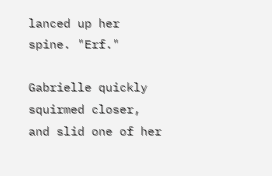lanced up her spine. "Erf."

Gabrielle quickly squirmed closer, and slid one of her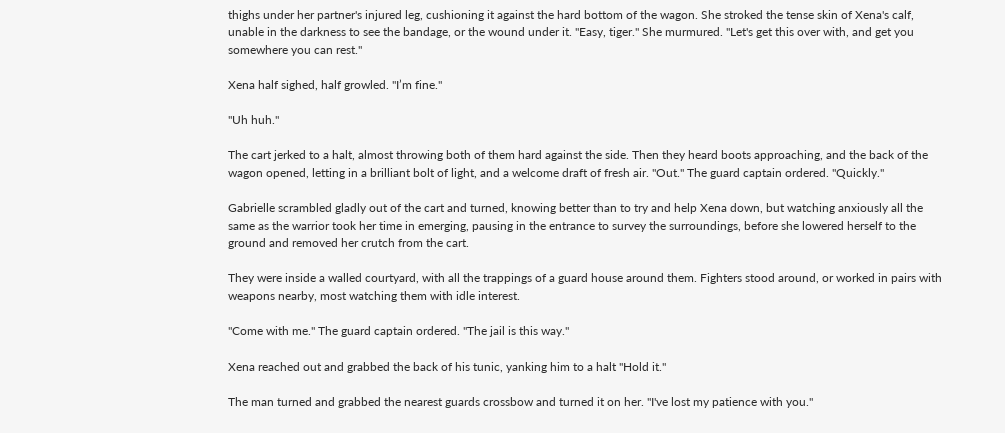thighs under her partner's injured leg, cushioning it against the hard bottom of the wagon. She stroked the tense skin of Xena's calf, unable in the darkness to see the bandage, or the wound under it. "Easy, tiger." She murmured. "Let's get this over with, and get you somewhere you can rest."

Xena half sighed, half growled. "I’m fine."

"Uh huh."

The cart jerked to a halt, almost throwing both of them hard against the side. Then they heard boots approaching, and the back of the wagon opened, letting in a brilliant bolt of light, and a welcome draft of fresh air. "Out." The guard captain ordered. "Quickly."

Gabrielle scrambled gladly out of the cart and turned, knowing better than to try and help Xena down, but watching anxiously all the same as the warrior took her time in emerging, pausing in the entrance to survey the surroundings, before she lowered herself to the ground and removed her crutch from the cart.

They were inside a walled courtyard, with all the trappings of a guard house around them. Fighters stood around, or worked in pairs with weapons nearby, most watching them with idle interest.

"Come with me." The guard captain ordered. "The jail is this way."

Xena reached out and grabbed the back of his tunic, yanking him to a halt "Hold it."

The man turned and grabbed the nearest guards crossbow and turned it on her. "I've lost my patience with you."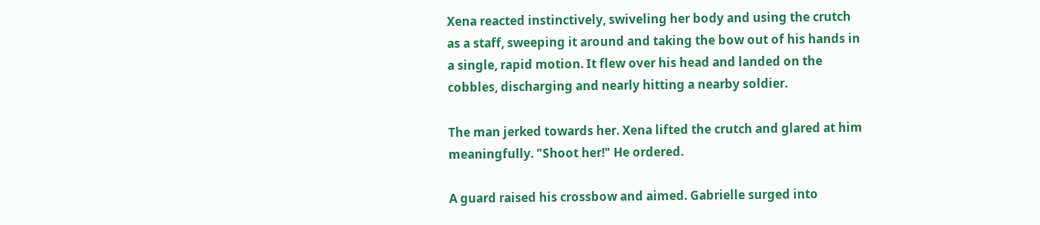Xena reacted instinctively, swiveling her body and using the crutch as a staff, sweeping it around and taking the bow out of his hands in a single, rapid motion. It flew over his head and landed on the cobbles, discharging and nearly hitting a nearby soldier.

The man jerked towards her. Xena lifted the crutch and glared at him meaningfully. "Shoot her!" He ordered.

A guard raised his crossbow and aimed. Gabrielle surged into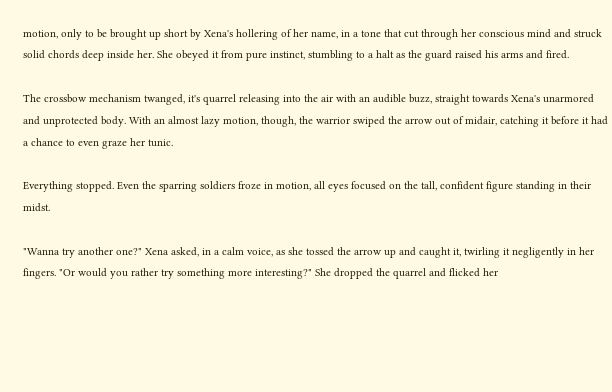motion, only to be brought up short by Xena's hollering of her name, in a tone that cut through her conscious mind and struck solid chords deep inside her. She obeyed it from pure instinct, stumbling to a halt as the guard raised his arms and fired.

The crossbow mechanism twanged, it's quarrel releasing into the air with an audible buzz, straight towards Xena's unarmored and unprotected body. With an almost lazy motion, though, the warrior swiped the arrow out of midair, catching it before it had a chance to even graze her tunic.

Everything stopped. Even the sparring soldiers froze in motion, all eyes focused on the tall, confident figure standing in their midst.

"Wanna try another one?" Xena asked, in a calm voice, as she tossed the arrow up and caught it, twirling it negligently in her fingers. "Or would you rather try something more interesting?" She dropped the quarrel and flicked her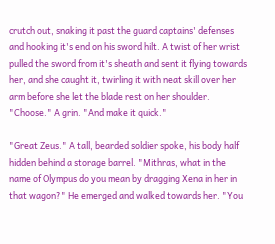crutch out, snaking it past the guard captains' defenses and hooking it's end on his sword hilt. A twist of her wrist pulled the sword from it's sheath and sent it flying towards her, and she caught it, twirling it with neat skill over her arm before she let the blade rest on her shoulder. "Choose." A grin. "And make it quick."

"Great Zeus." A tall, bearded soldier spoke, his body half hidden behind a storage barrel. "Mithras, what in the name of Olympus do you mean by dragging Xena in her in that wagon?" He emerged and walked towards her. "You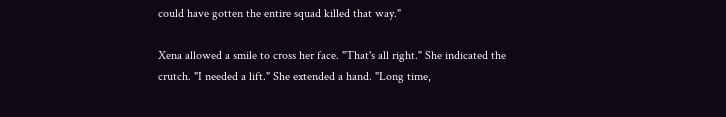could have gotten the entire squad killed that way."

Xena allowed a smile to cross her face. "That's all right." She indicated the crutch. "I needed a lift." She extended a hand. "Long time,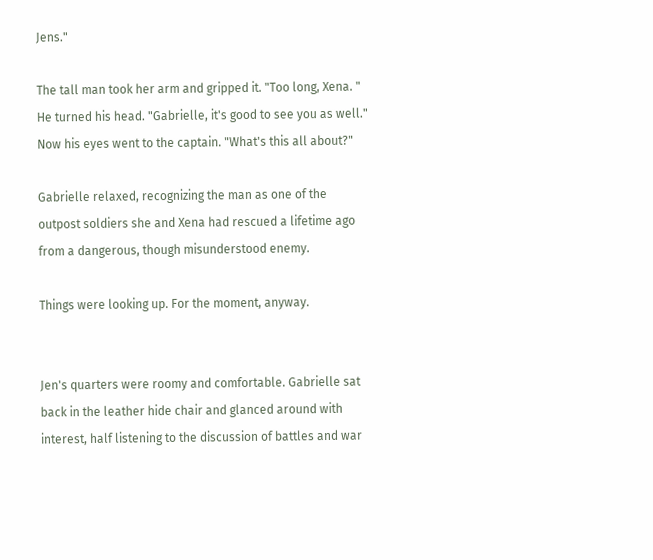Jens."

The tall man took her arm and gripped it. "Too long, Xena. " He turned his head. "Gabrielle, it's good to see you as well." Now his eyes went to the captain. "What's this all about?"

Gabrielle relaxed, recognizing the man as one of the outpost soldiers she and Xena had rescued a lifetime ago from a dangerous, though misunderstood enemy.

Things were looking up. For the moment, anyway.


Jen's quarters were roomy and comfortable. Gabrielle sat back in the leather hide chair and glanced around with interest, half listening to the discussion of battles and war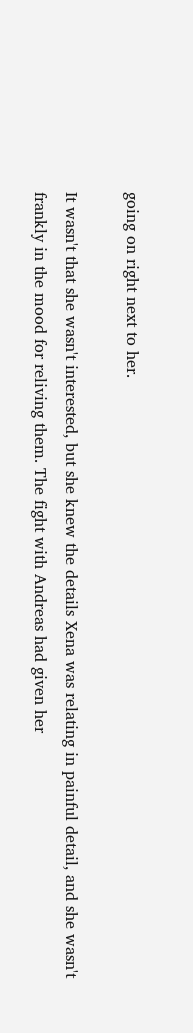going on right next to her.

It wasn't that she wasn't interested, but she knew the details Xena was relating in painful detail, and she wasn't frankly in the mood for reliving them. The fight with Andreas had given her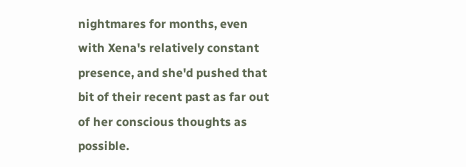nightmares for months, even with Xena's relatively constant presence, and she'd pushed that bit of their recent past as far out of her conscious thoughts as possible.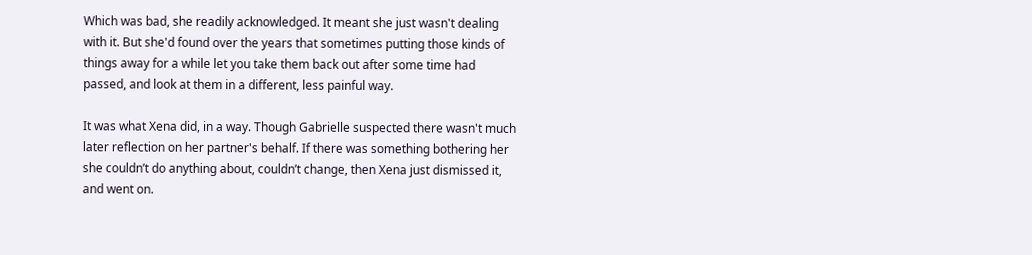Which was bad, she readily acknowledged. It meant she just wasn't dealing with it. But she'd found over the years that sometimes putting those kinds of things away for a while let you take them back out after some time had passed, and look at them in a different, less painful way.

It was what Xena did, in a way. Though Gabrielle suspected there wasn't much later reflection on her partner's behalf. If there was something bothering her she couldn’t do anything about, couldn’t change, then Xena just dismissed it, and went on.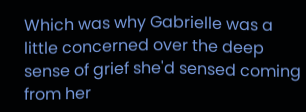Which was why Gabrielle was a little concerned over the deep sense of grief she'd sensed coming from her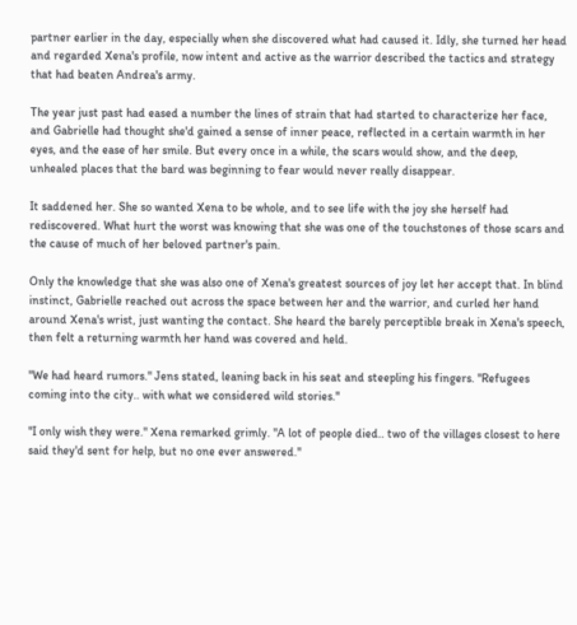partner earlier in the day, especially when she discovered what had caused it. Idly, she turned her head and regarded Xena's profile, now intent and active as the warrior described the tactics and strategy that had beaten Andrea's army.

The year just past had eased a number the lines of strain that had started to characterize her face, and Gabrielle had thought she'd gained a sense of inner peace, reflected in a certain warmth in her eyes, and the ease of her smile. But every once in a while, the scars would show, and the deep, unhealed places that the bard was beginning to fear would never really disappear.

It saddened her. She so wanted Xena to be whole, and to see life with the joy she herself had rediscovered. What hurt the worst was knowing that she was one of the touchstones of those scars and the cause of much of her beloved partner's pain.

Only the knowledge that she was also one of Xena's greatest sources of joy let her accept that. In blind instinct, Gabrielle reached out across the space between her and the warrior, and curled her hand around Xena's wrist, just wanting the contact. She heard the barely perceptible break in Xena's speech, then felt a returning warmth her hand was covered and held.

"We had heard rumors." Jens stated, leaning back in his seat and steepling his fingers. "Refugees coming into the city.. with what we considered wild stories."

"I only wish they were." Xena remarked grimly. "A lot of people died.. two of the villages closest to here said they'd sent for help, but no one ever answered."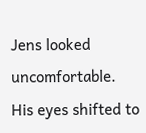Jens looked uncomfortable. His eyes shifted to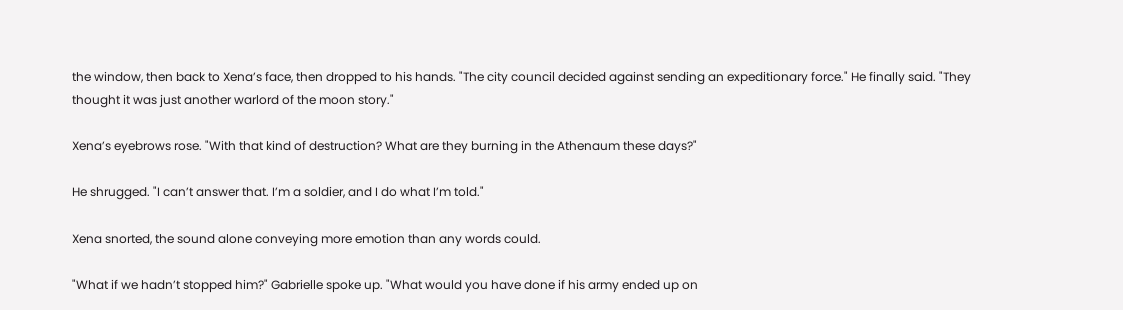the window, then back to Xena’s face, then dropped to his hands. "The city council decided against sending an expeditionary force." He finally said. "They thought it was just another warlord of the moon story."

Xena’s eyebrows rose. "With that kind of destruction? What are they burning in the Athenaum these days?"

He shrugged. "I can’t answer that. I’m a soldier, and I do what I’m told."

Xena snorted, the sound alone conveying more emotion than any words could.

"What if we hadn’t stopped him?" Gabrielle spoke up. "What would you have done if his army ended up on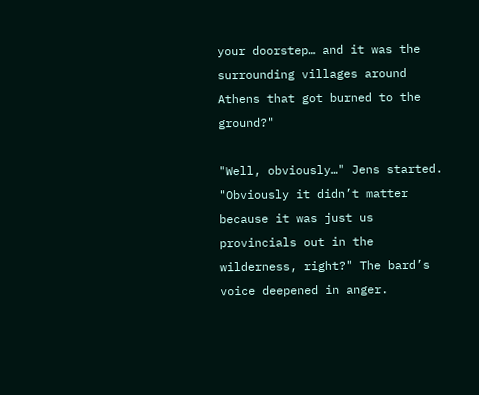your doorstep… and it was the surrounding villages around Athens that got burned to the ground?"

"Well, obviously…" Jens started.
"Obviously it didn’t matter because it was just us provincials out in the wilderness, right?" The bard’s voice deepened in anger.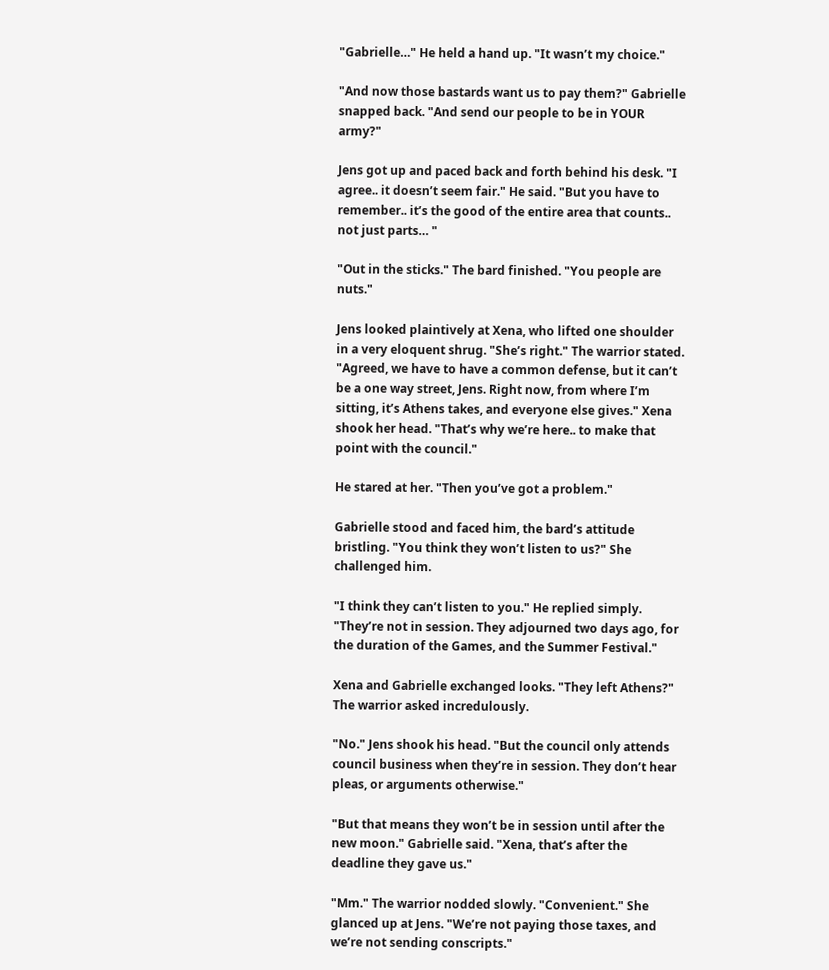"Gabrielle…" He held a hand up. "It wasn’t my choice."

"And now those bastards want us to pay them?" Gabrielle snapped back. "And send our people to be in YOUR army?"

Jens got up and paced back and forth behind his desk. "I agree.. it doesn’t seem fair." He said. "But you have to remember.. it’s the good of the entire area that counts.. not just parts… "

"Out in the sticks." The bard finished. "You people are nuts."

Jens looked plaintively at Xena, who lifted one shoulder in a very eloquent shrug. "She’s right." The warrior stated. "Agreed, we have to have a common defense, but it can’t be a one way street, Jens. Right now, from where I’m sitting, it’s Athens takes, and everyone else gives." Xena shook her head. "That’s why we’re here.. to make that point with the council."

He stared at her. "Then you’ve got a problem."

Gabrielle stood and faced him, the bard’s attitude bristling. "You think they won’t listen to us?" She challenged him.

"I think they can’t listen to you." He replied simply. "They’re not in session. They adjourned two days ago, for the duration of the Games, and the Summer Festival."

Xena and Gabrielle exchanged looks. "They left Athens?" The warrior asked incredulously.

"No." Jens shook his head. "But the council only attends council business when they’re in session. They don’t hear pleas, or arguments otherwise."

"But that means they won’t be in session until after the new moon." Gabrielle said. "Xena, that’s after the deadline they gave us."

"Mm." The warrior nodded slowly. "Convenient." She glanced up at Jens. "We’re not paying those taxes, and we’re not sending conscripts."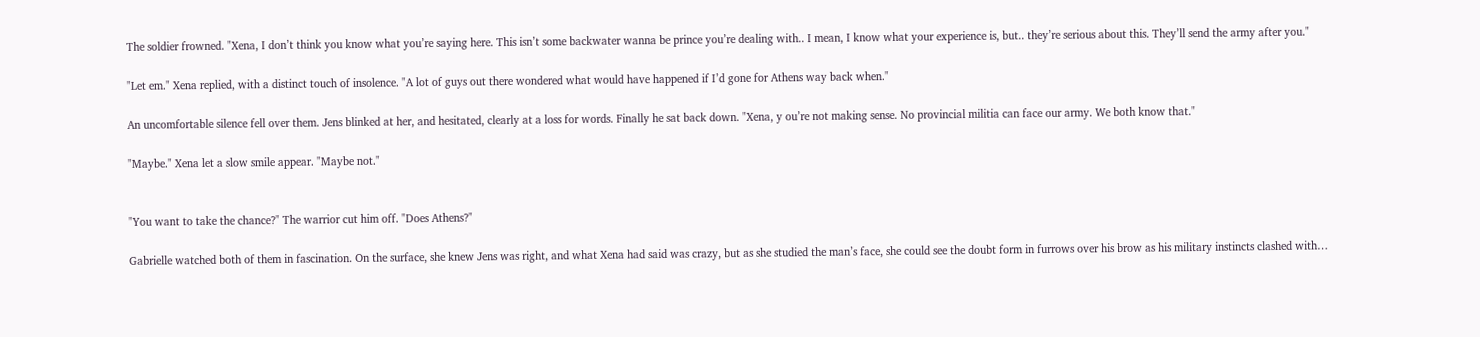The soldier frowned. "Xena, I don’t think you know what you’re saying here. This isn’t some backwater wanna be prince you’re dealing with.. I mean, I know what your experience is, but.. they’re serious about this. They’ll send the army after you."

"Let em." Xena replied, with a distinct touch of insolence. "A lot of guys out there wondered what would have happened if I’d gone for Athens way back when."

An uncomfortable silence fell over them. Jens blinked at her, and hesitated, clearly at a loss for words. Finally he sat back down. "Xena, y ou’re not making sense. No provincial militia can face our army. We both know that."

"Maybe." Xena let a slow smile appear. "Maybe not."


"You want to take the chance?" The warrior cut him off. "Does Athens?"

Gabrielle watched both of them in fascination. On the surface, she knew Jens was right, and what Xena had said was crazy, but as she studied the man’s face, she could see the doubt form in furrows over his brow as his military instincts clashed with…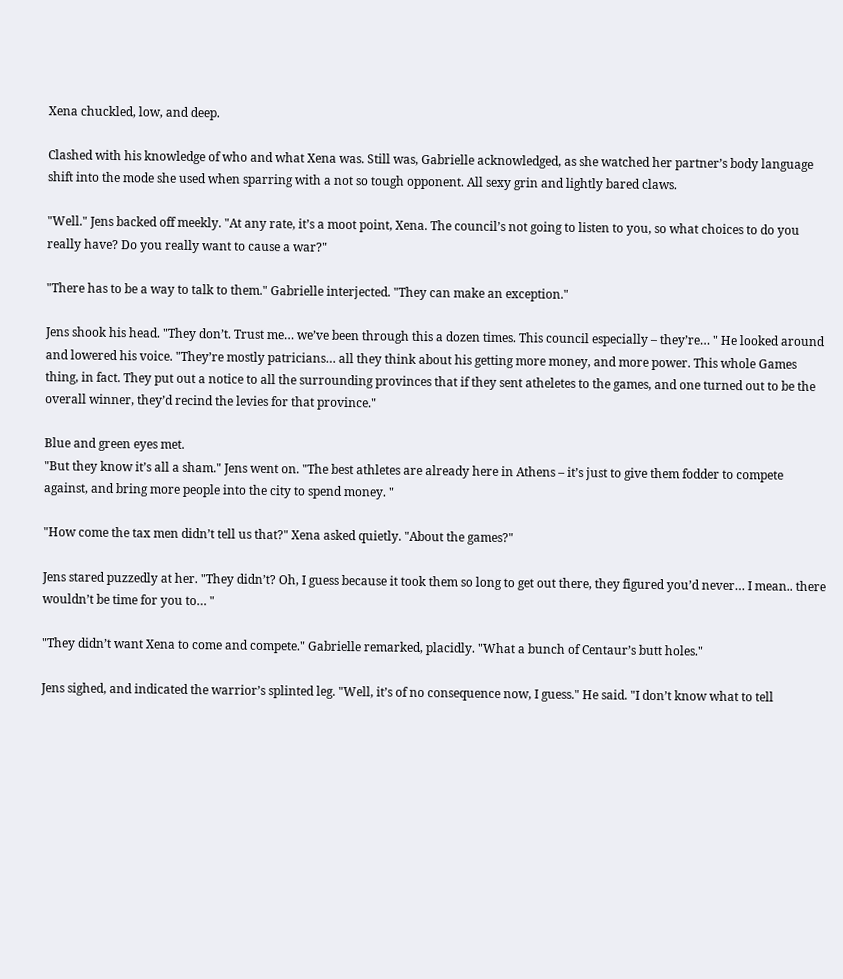Xena chuckled, low, and deep.

Clashed with his knowledge of who and what Xena was. Still was, Gabrielle acknowledged, as she watched her partner’s body language shift into the mode she used when sparring with a not so tough opponent. All sexy grin and lightly bared claws.

"Well." Jens backed off meekly. "At any rate, it’s a moot point, Xena. The council’s not going to listen to you, so what choices to do you really have? Do you really want to cause a war?"

"There has to be a way to talk to them." Gabrielle interjected. "They can make an exception."

Jens shook his head. "They don’t. Trust me… we’ve been through this a dozen times. This council especially – they’re… " He looked around and lowered his voice. "They’re mostly patricians… all they think about his getting more money, and more power. This whole Games thing, in fact. They put out a notice to all the surrounding provinces that if they sent atheletes to the games, and one turned out to be the overall winner, they’d recind the levies for that province."

Blue and green eyes met.
"But they know it’s all a sham." Jens went on. "The best athletes are already here in Athens – it’s just to give them fodder to compete against, and bring more people into the city to spend money. "

"How come the tax men didn’t tell us that?" Xena asked quietly. "About the games?"

Jens stared puzzedly at her. "They didn’t? Oh, I guess because it took them so long to get out there, they figured you’d never… I mean.. there wouldn’t be time for you to… "

"They didn’t want Xena to come and compete." Gabrielle remarked, placidly. "What a bunch of Centaur’s butt holes."

Jens sighed, and indicated the warrior’s splinted leg. "Well, it’s of no consequence now, I guess." He said. "I don’t know what to tell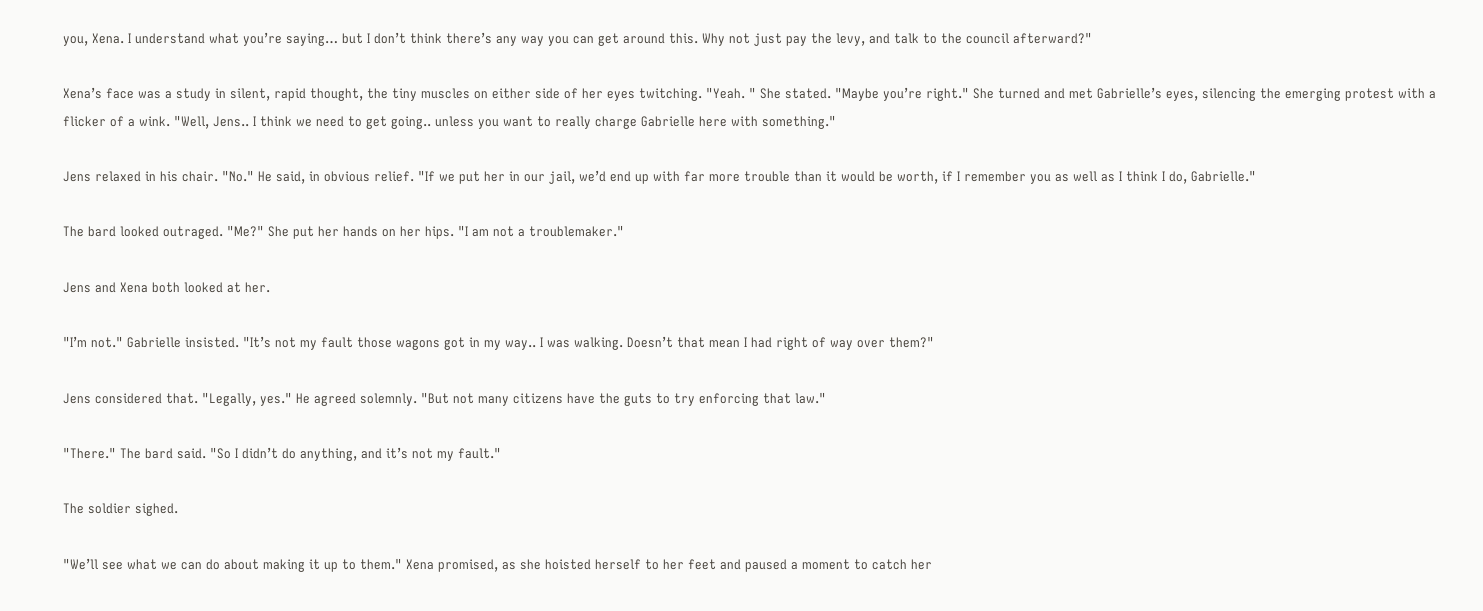you, Xena. I understand what you’re saying… but I don’t think there’s any way you can get around this. Why not just pay the levy, and talk to the council afterward?"

Xena’s face was a study in silent, rapid thought, the tiny muscles on either side of her eyes twitching. "Yeah. " She stated. "Maybe you’re right." She turned and met Gabrielle’s eyes, silencing the emerging protest with a flicker of a wink. "Well, Jens.. I think we need to get going.. unless you want to really charge Gabrielle here with something."

Jens relaxed in his chair. "No." He said, in obvious relief. "If we put her in our jail, we’d end up with far more trouble than it would be worth, if I remember you as well as I think I do, Gabrielle."

The bard looked outraged. "Me?" She put her hands on her hips. "I am not a troublemaker."

Jens and Xena both looked at her.

"I’m not." Gabrielle insisted. "It’s not my fault those wagons got in my way.. I was walking. Doesn’t that mean I had right of way over them?"

Jens considered that. "Legally, yes." He agreed solemnly. "But not many citizens have the guts to try enforcing that law."

"There." The bard said. "So I didn’t do anything, and it’s not my fault."

The soldier sighed.

"We’ll see what we can do about making it up to them." Xena promised, as she hoisted herself to her feet and paused a moment to catch her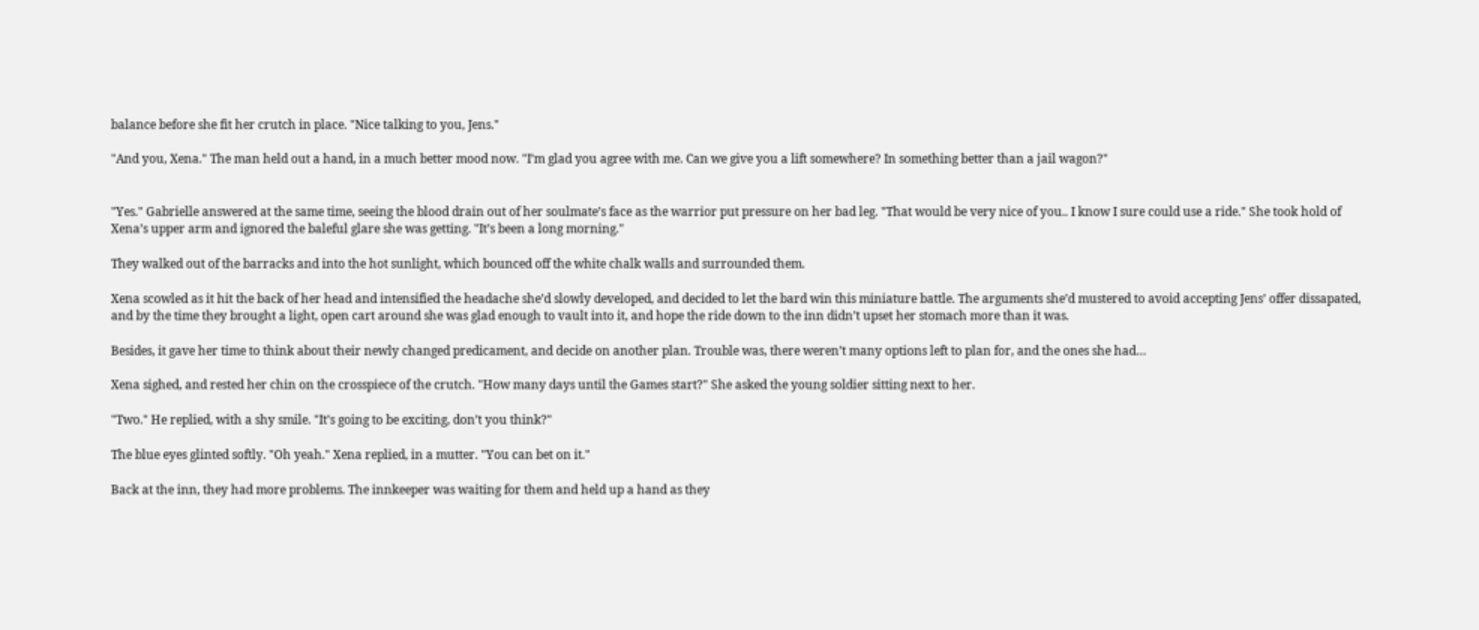balance before she fit her crutch in place. "Nice talking to you, Jens."

"And you, Xena." The man held out a hand, in a much better mood now. "I’m glad you agree with me. Can we give you a lift somewhere? In something better than a jail wagon?"


"Yes." Gabrielle answered at the same time, seeing the blood drain out of her soulmate’s face as the warrior put pressure on her bad leg. "That would be very nice of you.. I know I sure could use a ride." She took hold of Xena’s upper arm and ignored the baleful glare she was getting. "It’s been a long morning."

They walked out of the barracks and into the hot sunlight, which bounced off the white chalk walls and surrounded them.

Xena scowled as it hit the back of her head and intensified the headache she’d slowly developed, and decided to let the bard win this miniature battle. The arguments she’d mustered to avoid accepting Jens’ offer dissapated, and by the time they brought a light, open cart around she was glad enough to vault into it, and hope the ride down to the inn didn’t upset her stomach more than it was.

Besides, it gave her time to think about their newly changed predicament, and decide on another plan. Trouble was, there weren’t many options left to plan for, and the ones she had…

Xena sighed, and rested her chin on the crosspiece of the crutch. "How many days until the Games start?" She asked the young soldier sitting next to her.

"Two." He replied, with a shy smile. "It’s going to be exciting, don’t you think?"

The blue eyes glinted softly. "Oh yeah." Xena replied, in a mutter. "You can bet on it."

Back at the inn, they had more problems. The innkeeper was waiting for them and held up a hand as they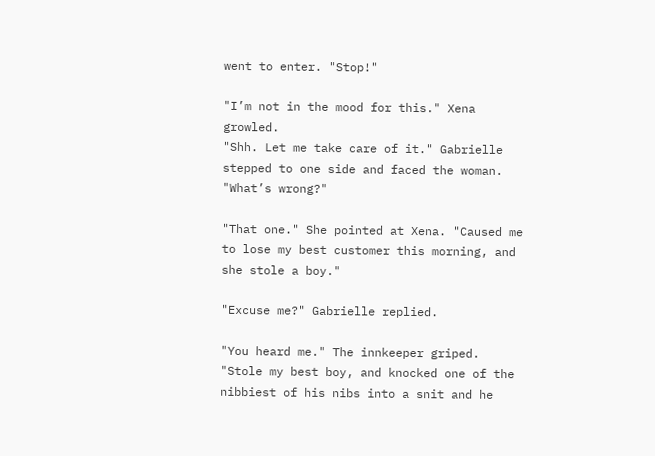went to enter. "Stop!"

"I’m not in the mood for this." Xena growled.
"Shh. Let me take care of it." Gabrielle stepped to one side and faced the woman. "What’s wrong?"

"That one." She pointed at Xena. "Caused me to lose my best customer this morning, and she stole a boy."

"Excuse me?" Gabrielle replied.

"You heard me." The innkeeper griped. "Stole my best boy, and knocked one of the nibbiest of his nibs into a snit and he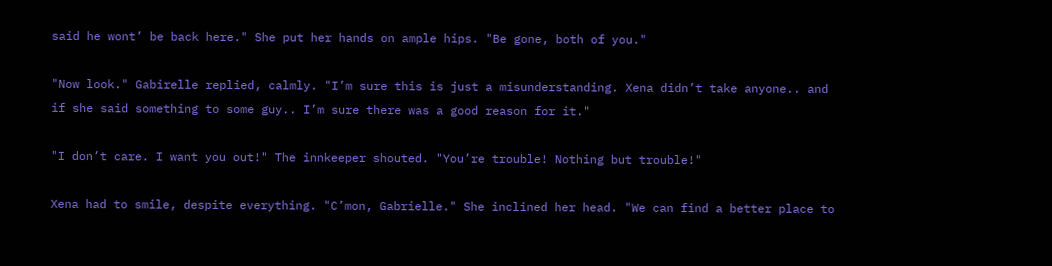said he wont’ be back here." She put her hands on ample hips. "Be gone, both of you."

"Now look." Gabirelle replied, calmly. "I’m sure this is just a misunderstanding. Xena didn’t take anyone.. and if she said something to some guy.. I’m sure there was a good reason for it."

"I don’t care. I want you out!" The innkeeper shouted. "You’re trouble! Nothing but trouble!"

Xena had to smile, despite everything. "C’mon, Gabrielle." She inclined her head. "We can find a better place to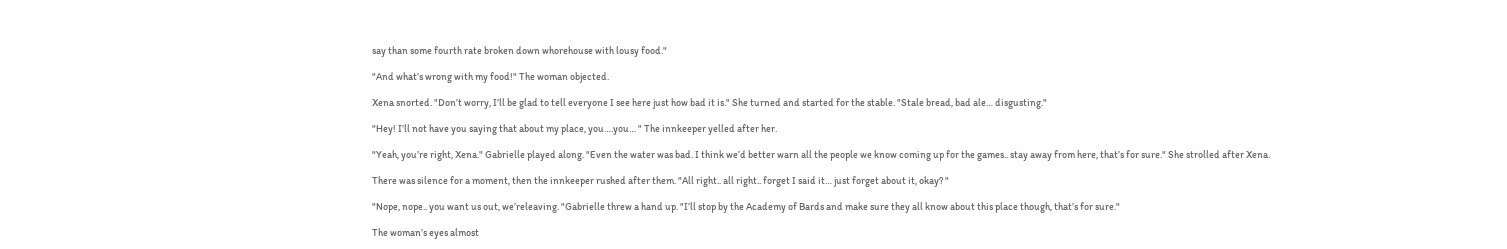say than some fourth rate broken down whorehouse with lousy food."

"And what’s wrong with my food!" The woman objected.

Xena snorted. "Don’t worry, I’ll be glad to tell everyone I see here just how bad it is." She turned and started for the stable. "Stale bread, bad ale… disgusting."

"Hey! I’ll not have you saying that about my place, you….you… " The innkeeper yelled after her.

"Yeah, you’re right, Xena." Gabrielle played along. "Even the water was bad. I think we’d better warn all the people we know coming up for the games.. stay away from here, that’s for sure." She strolled after Xena.

There was silence for a moment, then the innkeeper rushed after them. "All right.. all right.. forget I said it… just forget about it, okay? "

"Nope, nope.. you want us out, we’releaving. "Gabrielle threw a hand up. "I’ll stop by the Academy of Bards and make sure they all know about this place though, that’s for sure."

The woman’s eyes almost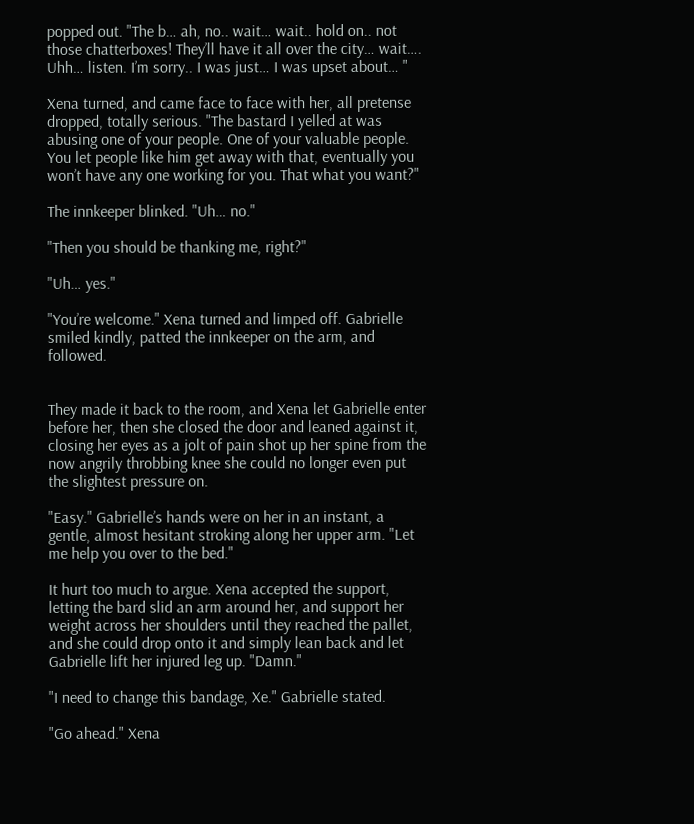popped out. "The b… ah, no.. wait… wait.. hold on.. not those chatterboxes! They’ll have it all over the city… wait…. Uhh… listen. I’m sorry.. I was just… I was upset about… "

Xena turned, and came face to face with her, all pretense dropped, totally serious. "The bastard I yelled at was abusing one of your people. One of your valuable people. You let people like him get away with that, eventually you won’t have any one working for you. That what you want?"

The innkeeper blinked. "Uh… no."

"Then you should be thanking me, right?"

"Uh… yes."

"You’re welcome." Xena turned and limped off. Gabrielle smiled kindly, patted the innkeeper on the arm, and followed.


They made it back to the room, and Xena let Gabrielle enter before her, then she closed the door and leaned against it, closing her eyes as a jolt of pain shot up her spine from the now angrily throbbing knee she could no longer even put the slightest pressure on.

"Easy." Gabrielle’s hands were on her in an instant, a gentle, almost hesitant stroking along her upper arm. "Let me help you over to the bed."

It hurt too much to argue. Xena accepted the support, letting the bard slid an arm around her, and support her weight across her shoulders until they reached the pallet, and she could drop onto it and simply lean back and let Gabrielle lift her injured leg up. "Damn."

"I need to change this bandage, Xe." Gabrielle stated.

"Go ahead." Xena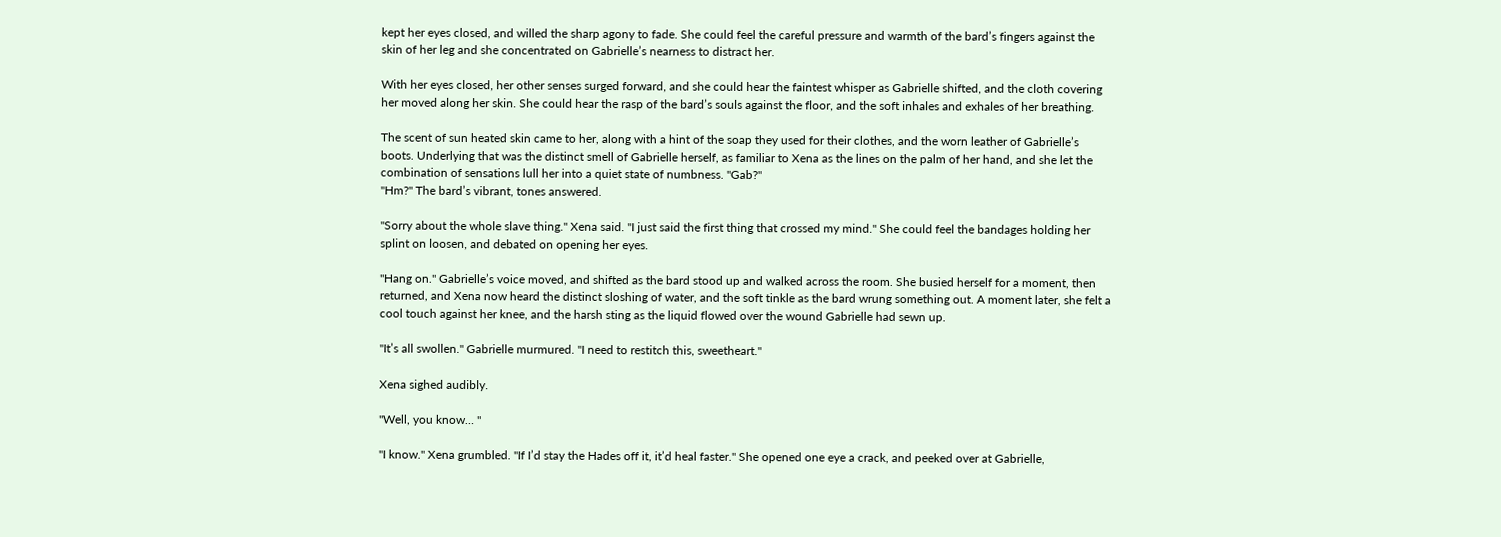kept her eyes closed, and willed the sharp agony to fade. She could feel the careful pressure and warmth of the bard’s fingers against the skin of her leg and she concentrated on Gabrielle’s nearness to distract her.

With her eyes closed, her other senses surged forward, and she could hear the faintest whisper as Gabrielle shifted, and the cloth covering her moved along her skin. She could hear the rasp of the bard’s souls against the floor, and the soft inhales and exhales of her breathing.

The scent of sun heated skin came to her, along with a hint of the soap they used for their clothes, and the worn leather of Gabrielle’s boots. Underlying that was the distinct smell of Gabrielle herself, as familiar to Xena as the lines on the palm of her hand, and she let the combination of sensations lull her into a quiet state of numbness. "Gab?"
"Hm?" The bard’s vibrant, tones answered.

"Sorry about the whole slave thing." Xena said. "I just said the first thing that crossed my mind." She could feel the bandages holding her splint on loosen, and debated on opening her eyes.

"Hang on." Gabrielle’s voice moved, and shifted as the bard stood up and walked across the room. She busied herself for a moment, then returned, and Xena now heard the distinct sloshing of water, and the soft tinkle as the bard wrung something out. A moment later, she felt a cool touch against her knee, and the harsh sting as the liquid flowed over the wound Gabrielle had sewn up.

"It’s all swollen." Gabrielle murmured. "I need to restitch this, sweetheart."

Xena sighed audibly.

"Well, you know… "

"I know." Xena grumbled. "If I’d stay the Hades off it, it’d heal faster." She opened one eye a crack, and peeked over at Gabrielle,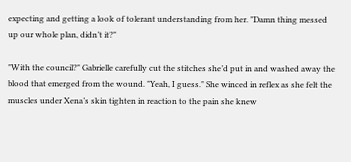expecting and getting a look of tolerant understanding from her. "Damn thing messed up our whole plan, didn’t it?"

"With the council?" Gabrielle carefully cut the stitches she’d put in and washed away the blood that emerged from the wound. "Yeah, I guess." She winced in reflex as she felt the muscles under Xena’s skin tighten in reaction to the pain she knew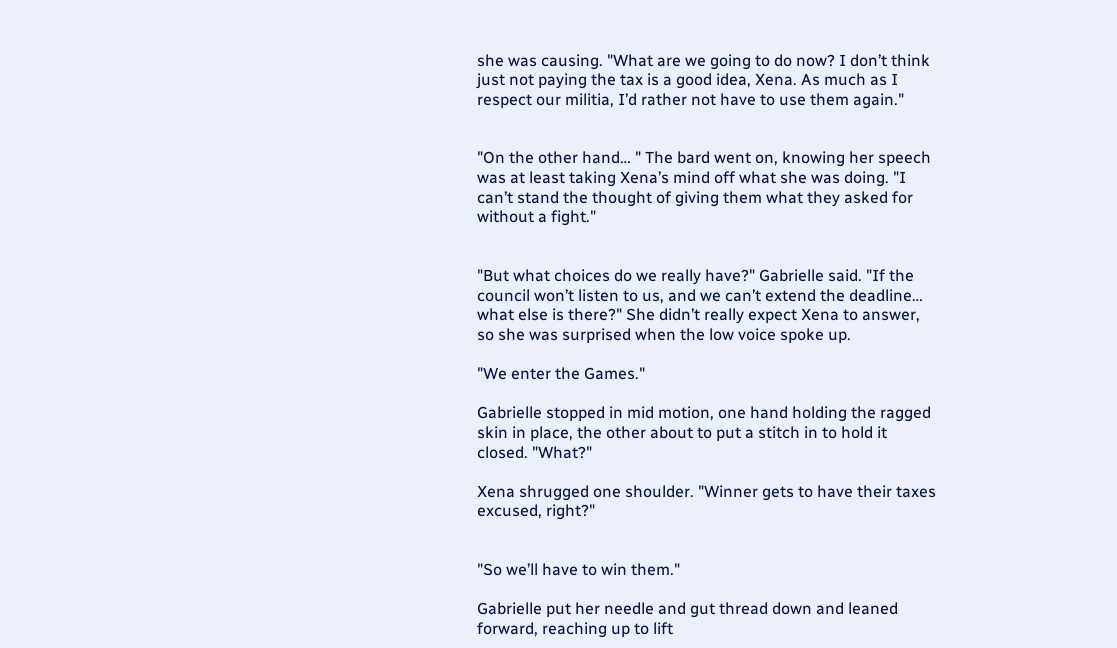she was causing. "What are we going to do now? I don’t think just not paying the tax is a good idea, Xena. As much as I respect our militia, I’d rather not have to use them again."


"On the other hand… " The bard went on, knowing her speech was at least taking Xena’s mind off what she was doing. "I can’t stand the thought of giving them what they asked for without a fight."


"But what choices do we really have?" Gabrielle said. "If the council won’t listen to us, and we can’t extend the deadline… what else is there?" She didn’t really expect Xena to answer, so she was surprised when the low voice spoke up.

"We enter the Games."

Gabrielle stopped in mid motion, one hand holding the ragged skin in place, the other about to put a stitch in to hold it closed. "What?"

Xena shrugged one shoulder. "Winner gets to have their taxes excused, right?"


"So we’ll have to win them."

Gabrielle put her needle and gut thread down and leaned forward, reaching up to lift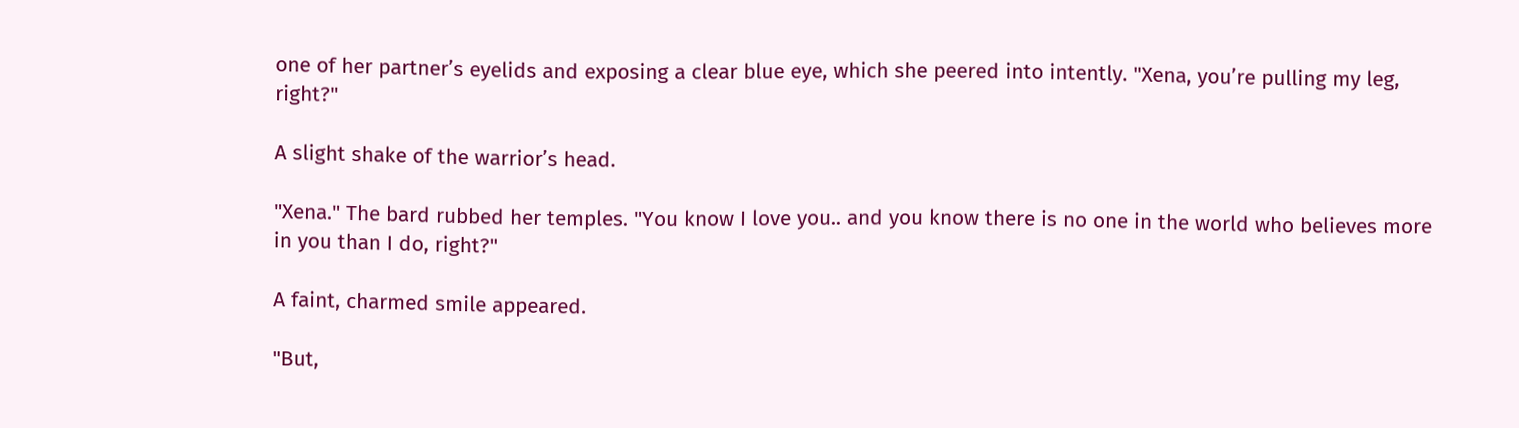one of her partner’s eyelids and exposing a clear blue eye, which she peered into intently. "Xena, you’re pulling my leg, right?"

A slight shake of the warrior’s head.

"Xena." The bard rubbed her temples. "You know I love you.. and you know there is no one in the world who believes more in you than I do, right?"

A faint, charmed smile appeared.

"But,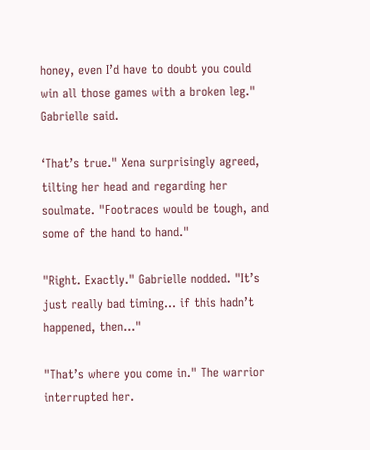honey, even I’d have to doubt you could win all those games with a broken leg." Gabrielle said.

‘That’s true." Xena surprisingly agreed, tilting her head and regarding her soulmate. "Footraces would be tough, and some of the hand to hand."

"Right. Exactly." Gabrielle nodded. "It’s just really bad timing… if this hadn’t happened, then…"

"That’s where you come in." The warrior interrupted her.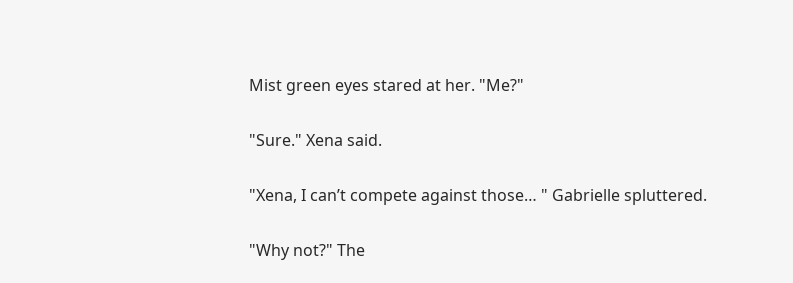Mist green eyes stared at her. "Me?"

"Sure." Xena said.

"Xena, I can’t compete against those… " Gabrielle spluttered.

"Why not?" The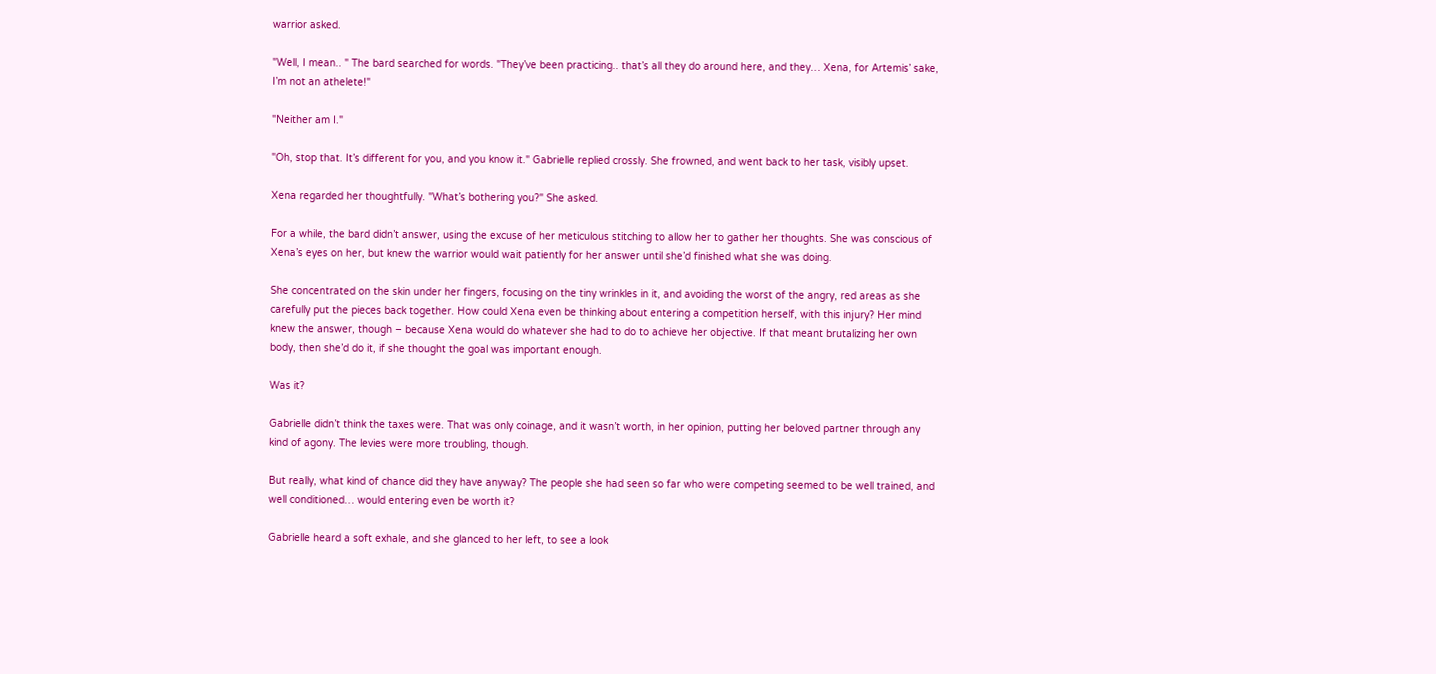warrior asked.

"Well, I mean.. " The bard searched for words. "They’ve been practicing.. that’s all they do around here, and they… Xena, for Artemis’ sake, I’m not an athelete!"

"Neither am I."

"Oh, stop that. It’s different for you, and you know it." Gabrielle replied crossly. She frowned, and went back to her task, visibly upset.

Xena regarded her thoughtfully. "What’s bothering you?" She asked.

For a while, the bard didn’t answer, using the excuse of her meticulous stitching to allow her to gather her thoughts. She was conscious of Xena’s eyes on her, but knew the warrior would wait patiently for her answer until she’d finished what she was doing.

She concentrated on the skin under her fingers, focusing on the tiny wrinkles in it, and avoiding the worst of the angry, red areas as she carefully put the pieces back together. How could Xena even be thinking about entering a competition herself, with this injury? Her mind knew the answer, though – because Xena would do whatever she had to do to achieve her objective. If that meant brutalizing her own body, then she’d do it, if she thought the goal was important enough.

Was it?

Gabrielle didn’t think the taxes were. That was only coinage, and it wasn’t worth, in her opinion, putting her beloved partner through any kind of agony. The levies were more troubling, though.

But really, what kind of chance did they have anyway? The people she had seen so far who were competing seemed to be well trained, and well conditioned… would entering even be worth it?

Gabrielle heard a soft exhale, and she glanced to her left, to see a look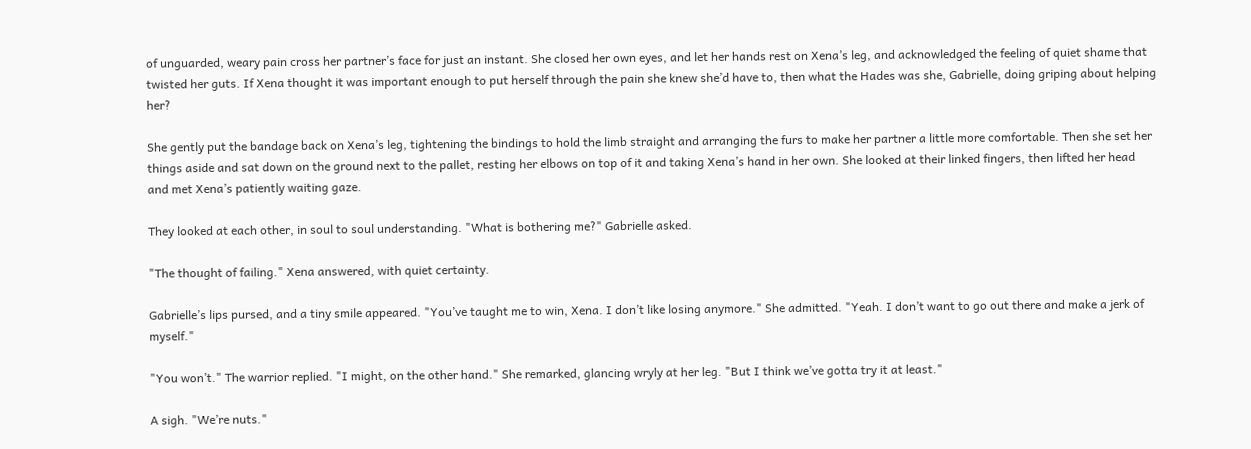of unguarded, weary pain cross her partner’s face for just an instant. She closed her own eyes, and let her hands rest on Xena’s leg, and acknowledged the feeling of quiet shame that twisted her guts. If Xena thought it was important enough to put herself through the pain she knew she’d have to, then what the Hades was she, Gabrielle, doing griping about helping her?

She gently put the bandage back on Xena’s leg, tightening the bindings to hold the limb straight and arranging the furs to make her partner a little more comfortable. Then she set her things aside and sat down on the ground next to the pallet, resting her elbows on top of it and taking Xena’s hand in her own. She looked at their linked fingers, then lifted her head and met Xena’s patiently waiting gaze.

They looked at each other, in soul to soul understanding. "What is bothering me?" Gabrielle asked.

"The thought of failing." Xena answered, with quiet certainty.

Gabrielle’s lips pursed, and a tiny smile appeared. "You’ve taught me to win, Xena. I don’t like losing anymore." She admitted. "Yeah. I don’t want to go out there and make a jerk of myself."

"You won’t." The warrior replied. "I might, on the other hand." She remarked, glancing wryly at her leg. "But I think we’ve gotta try it at least."

A sigh. "We’re nuts."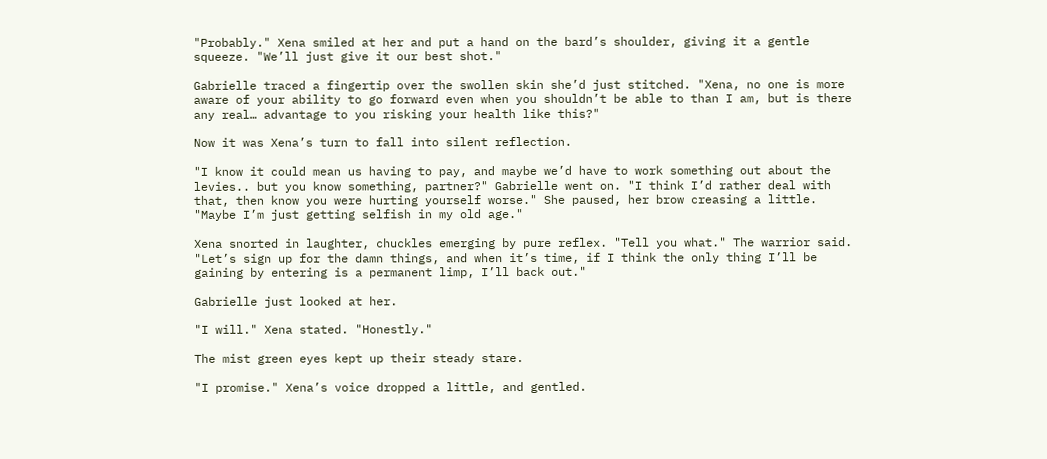"Probably." Xena smiled at her and put a hand on the bard’s shoulder, giving it a gentle squeeze. "We’ll just give it our best shot."

Gabrielle traced a fingertip over the swollen skin she’d just stitched. "Xena, no one is more aware of your ability to go forward even when you shouldn’t be able to than I am, but is there any real… advantage to you risking your health like this?"

Now it was Xena’s turn to fall into silent reflection.

"I know it could mean us having to pay, and maybe we’d have to work something out about the levies.. but you know something, partner?" Gabrielle went on. "I think I’d rather deal with that, then know you were hurting yourself worse." She paused, her brow creasing a little. "Maybe I’m just getting selfish in my old age."

Xena snorted in laughter, chuckles emerging by pure reflex. "Tell you what." The warrior said. "Let’s sign up for the damn things, and when it’s time, if I think the only thing I’ll be gaining by entering is a permanent limp, I’ll back out."

Gabrielle just looked at her.

"I will." Xena stated. "Honestly."

The mist green eyes kept up their steady stare.

"I promise." Xena’s voice dropped a little, and gentled.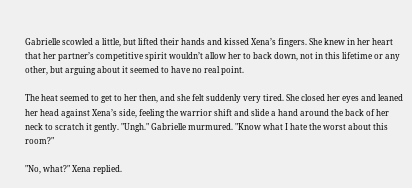Gabrielle scowled a little, but lifted their hands and kissed Xena’s fingers. She knew in her heart that her partner’s competitive spirit wouldn’t allow her to back down, not in this lifetime or any other, but arguing about it seemed to have no real point.

The heat seemed to get to her then, and she felt suddenly very tired. She closed her eyes and leaned her head against Xena’s side, feeling the warrior shift and slide a hand around the back of her neck to scratch it gently. "Ungh." Gabrielle murmured. "Know what I hate the worst about this room?"

"No, what?" Xena replied.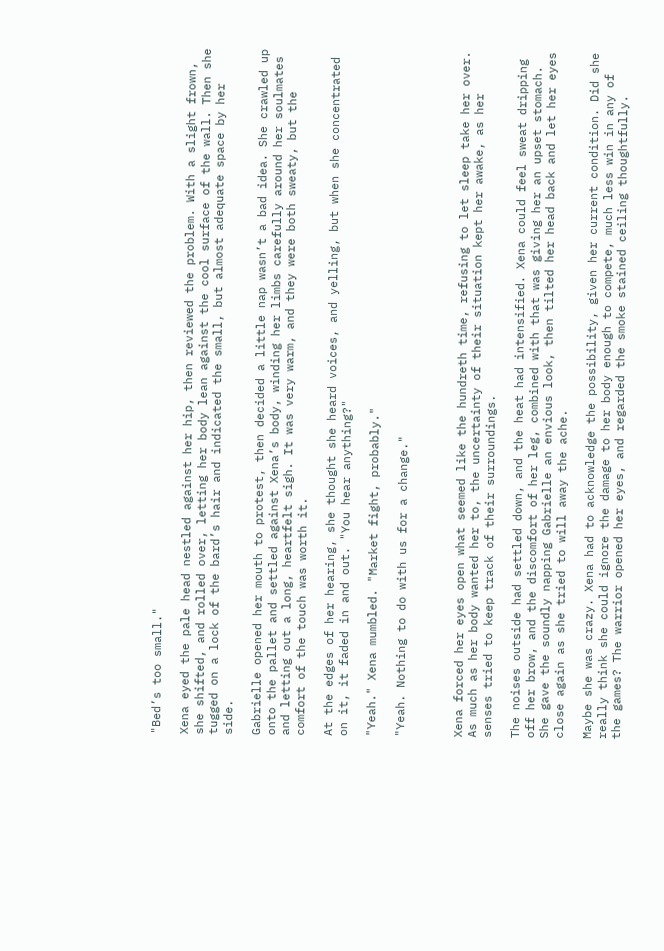"Bed’s too small."

Xena eyed the pale head nestled against her hip, then reviewed the problem. With a slight frown, she shifted, and rolled over, letting her body lean against the cool surface of the wall. Then she tugged on a lock of the bard’s hair and indicated the small, but almost adequate space by her side.

Gabrielle opened her mouth to protest, then decided a little nap wasn’t a bad idea. She crawled up onto the pallet and settled against Xena’s body, winding her limbs carefully around her soulmates and letting out a long, heartfelt sigh. It was very warm, and they were both sweaty, but the comfort of the touch was worth it.

At the edges of her hearing, she thought she heard voices, and yelling, but when she concentrated on it, it faded in and out. "You hear anything?"

"Yeah." Xena mumbled. "Market fight, probably."

"Yeah. Nothing to do with us for a change."



Xena forced her eyes open what seemed like the hundreth time, refusing to let sleep take her over. As much as her body wanted her to, the uncertainty of their situation kept her awake, as her senses tried to keep track of their surroundings.

The noises outside had settled down, and the heat had intensified. Xena could feel sweat dripping off her brow, and the discomfort of her leg, combined with that was giving her an upset stomach. She gave the soundly napping Gabrielle an envious look, then tilted her head back and let her eyes close again as she tried to will away the ache.

Maybe she was crazy. Xena had to acknowledge the possibility, given her current condition. Did she really think she could ignore the damage to her body enough to compete, much less win in any of the games? The warrior opened her eyes, and regarded the smoke stained ceiling thoughtfully.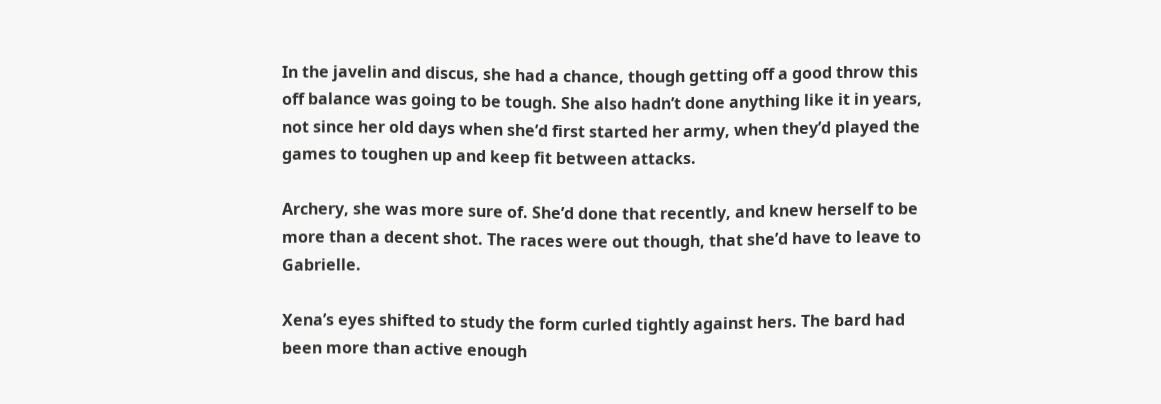In the javelin and discus, she had a chance, though getting off a good throw this off balance was going to be tough. She also hadn’t done anything like it in years, not since her old days when she’d first started her army, when they’d played the games to toughen up and keep fit between attacks.

Archery, she was more sure of. She’d done that recently, and knew herself to be more than a decent shot. The races were out though, that she’d have to leave to Gabrielle.

Xena’s eyes shifted to study the form curled tightly against hers. The bard had been more than active enough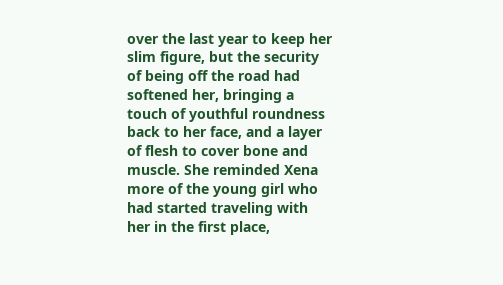over the last year to keep her slim figure, but the security of being off the road had softened her, bringing a touch of youthful roundness back to her face, and a layer of flesh to cover bone and muscle. She reminded Xena more of the young girl who had started traveling with her in the first place,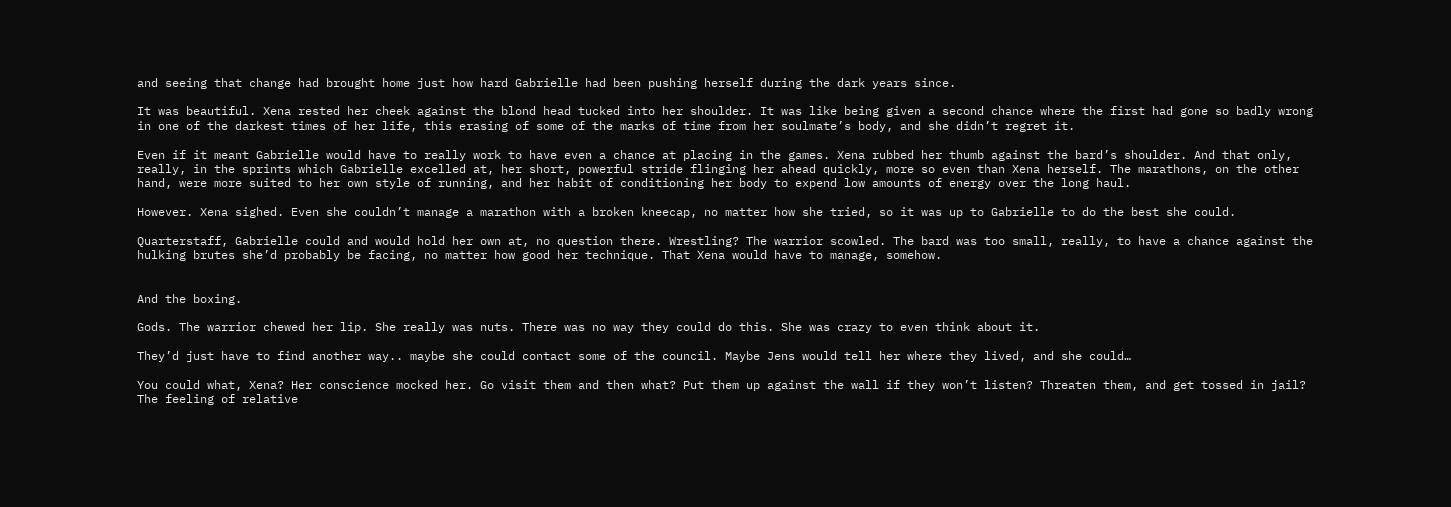and seeing that change had brought home just how hard Gabrielle had been pushing herself during the dark years since.

It was beautiful. Xena rested her cheek against the blond head tucked into her shoulder. It was like being given a second chance where the first had gone so badly wrong in one of the darkest times of her life, this erasing of some of the marks of time from her soulmate’s body, and she didn’t regret it.

Even if it meant Gabrielle would have to really work to have even a chance at placing in the games. Xena rubbed her thumb against the bard’s shoulder. And that only, really, in the sprints which Gabrielle excelled at, her short, powerful stride flinging her ahead quickly, more so even than Xena herself. The marathons, on the other hand, were more suited to her own style of running, and her habit of conditioning her body to expend low amounts of energy over the long haul.

However. Xena sighed. Even she couldn’t manage a marathon with a broken kneecap, no matter how she tried, so it was up to Gabrielle to do the best she could.

Quarterstaff, Gabrielle could and would hold her own at, no question there. Wrestling? The warrior scowled. The bard was too small, really, to have a chance against the hulking brutes she’d probably be facing, no matter how good her technique. That Xena would have to manage, somehow.


And the boxing.

Gods. The warrior chewed her lip. She really was nuts. There was no way they could do this. She was crazy to even think about it.

They’d just have to find another way.. maybe she could contact some of the council. Maybe Jens would tell her where they lived, and she could…

You could what, Xena? Her conscience mocked her. Go visit them and then what? Put them up against the wall if they won’t listen? Threaten them, and get tossed in jail? The feeling of relative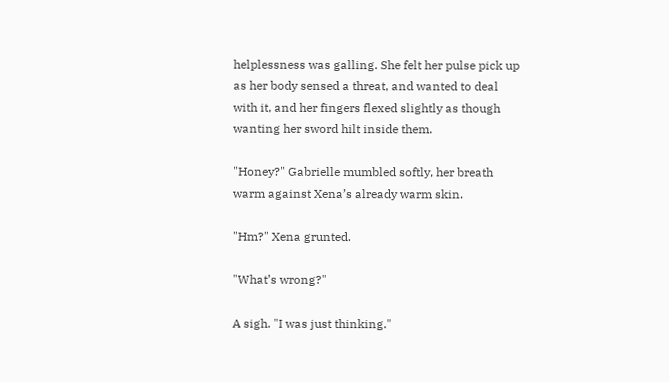helplessness was galling. She felt her pulse pick up as her body sensed a threat, and wanted to deal with it, and her fingers flexed slightly as though wanting her sword hilt inside them.

"Honey?" Gabrielle mumbled softly, her breath warm against Xena’s already warm skin.

"Hm?" Xena grunted.

"What’s wrong?"

A sigh. "I was just thinking."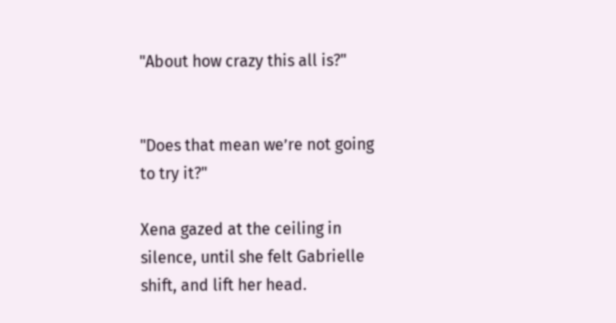"About how crazy this all is?"


"Does that mean we’re not going to try it?"

Xena gazed at the ceiling in silence, until she felt Gabrielle shift, and lift her head.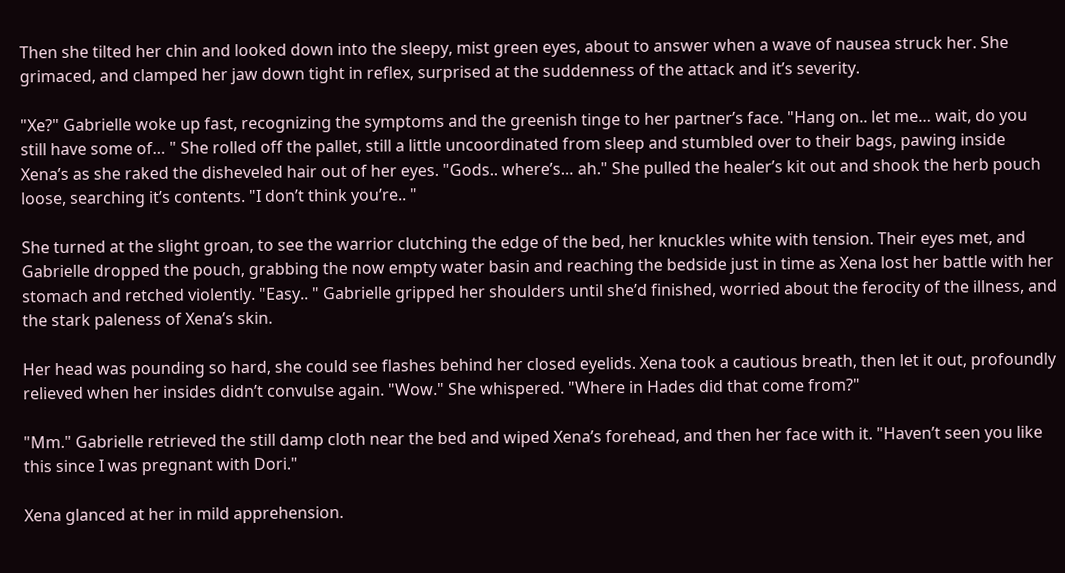Then she tilted her chin and looked down into the sleepy, mist green eyes, about to answer when a wave of nausea struck her. She grimaced, and clamped her jaw down tight in reflex, surprised at the suddenness of the attack and it’s severity.

"Xe?" Gabrielle woke up fast, recognizing the symptoms and the greenish tinge to her partner’s face. "Hang on.. let me… wait, do you still have some of… " She rolled off the pallet, still a little uncoordinated from sleep and stumbled over to their bags, pawing inside Xena’s as she raked the disheveled hair out of her eyes. "Gods.. where’s… ah." She pulled the healer’s kit out and shook the herb pouch loose, searching it’s contents. "I don’t think you’re.. "

She turned at the slight groan, to see the warrior clutching the edge of the bed, her knuckles white with tension. Their eyes met, and Gabrielle dropped the pouch, grabbing the now empty water basin and reaching the bedside just in time as Xena lost her battle with her stomach and retched violently. "Easy.. " Gabrielle gripped her shoulders until she’d finished, worried about the ferocity of the illness, and the stark paleness of Xena’s skin.

Her head was pounding so hard, she could see flashes behind her closed eyelids. Xena took a cautious breath, then let it out, profoundly relieved when her insides didn’t convulse again. "Wow." She whispered. "Where in Hades did that come from?"

"Mm." Gabrielle retrieved the still damp cloth near the bed and wiped Xena’s forehead, and then her face with it. "Haven’t seen you like this since I was pregnant with Dori."

Xena glanced at her in mild apprehension.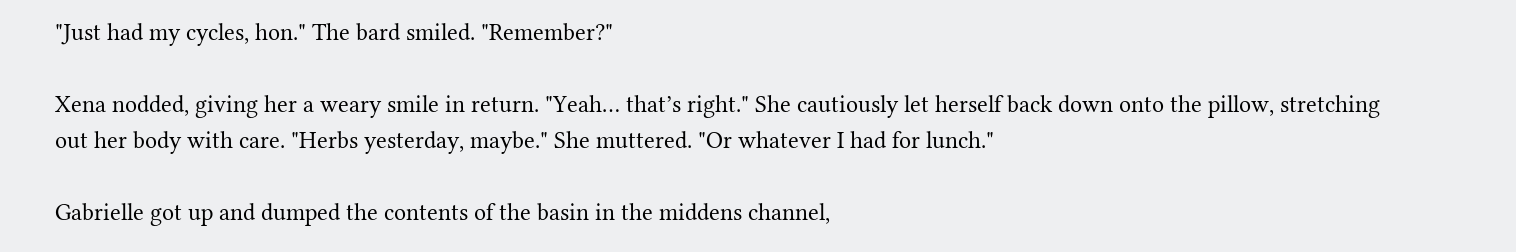"Just had my cycles, hon." The bard smiled. "Remember?"

Xena nodded, giving her a weary smile in return. "Yeah… that’s right." She cautiously let herself back down onto the pillow, stretching out her body with care. "Herbs yesterday, maybe." She muttered. "Or whatever I had for lunch."

Gabrielle got up and dumped the contents of the basin in the middens channel,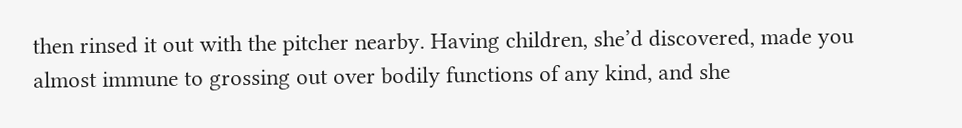then rinsed it out with the pitcher nearby. Having children, she’d discovered, made you almost immune to grossing out over bodily functions of any kind, and she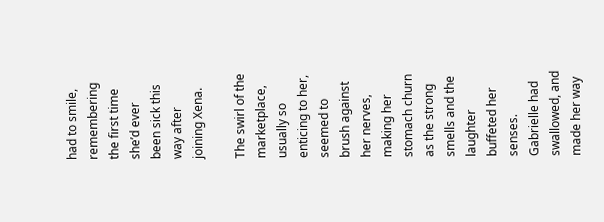had to smile, remembering the first time she’d ever been sick this way after joining Xena.

The swirl of the marketplace, usually so enticing to her, seemed to brush against her nerves, making her stomach churn as the strong smells and the laughter buffeted her senses. Gabrielle had swallowed, and made her way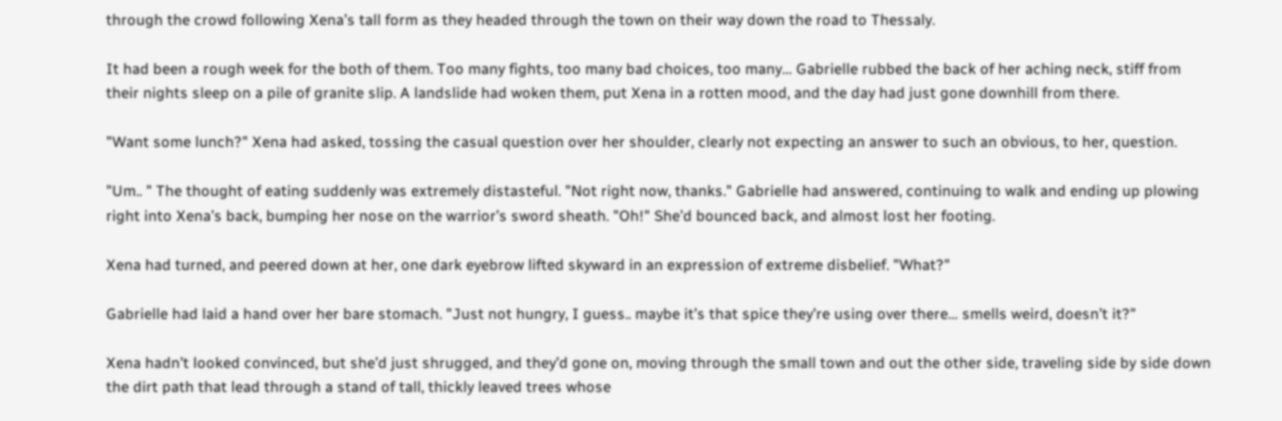through the crowd following Xena’s tall form as they headed through the town on their way down the road to Thessaly.

It had been a rough week for the both of them. Too many fights, too many bad choices, too many… Gabrielle rubbed the back of her aching neck, stiff from their nights sleep on a pile of granite slip. A landslide had woken them, put Xena in a rotten mood, and the day had just gone downhill from there.

"Want some lunch?" Xena had asked, tossing the casual question over her shoulder, clearly not expecting an answer to such an obvious, to her, question.

"Um.. " The thought of eating suddenly was extremely distasteful. "Not right now, thanks." Gabrielle had answered, continuing to walk and ending up plowing right into Xena’s back, bumping her nose on the warrior’s sword sheath. "Oh!" She’d bounced back, and almost lost her footing.

Xena had turned, and peered down at her, one dark eyebrow lifted skyward in an expression of extreme disbelief. "What?"

Gabrielle had laid a hand over her bare stomach. "Just not hungry, I guess.. maybe it’s that spice they’re using over there… smells weird, doesn’t it?"

Xena hadn’t looked convinced, but she’d just shrugged, and they’d gone on, moving through the small town and out the other side, traveling side by side down the dirt path that lead through a stand of tall, thickly leaved trees whose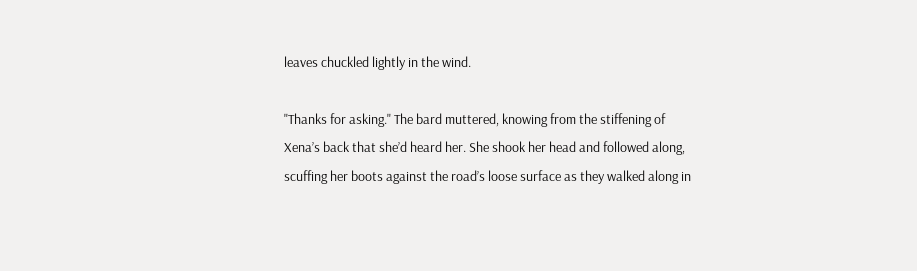leaves chuckled lightly in the wind.

"Thanks for asking." The bard muttered, knowing from the stiffening of Xena’s back that she’d heard her. She shook her head and followed along, scuffing her boots against the road’s loose surface as they walked along in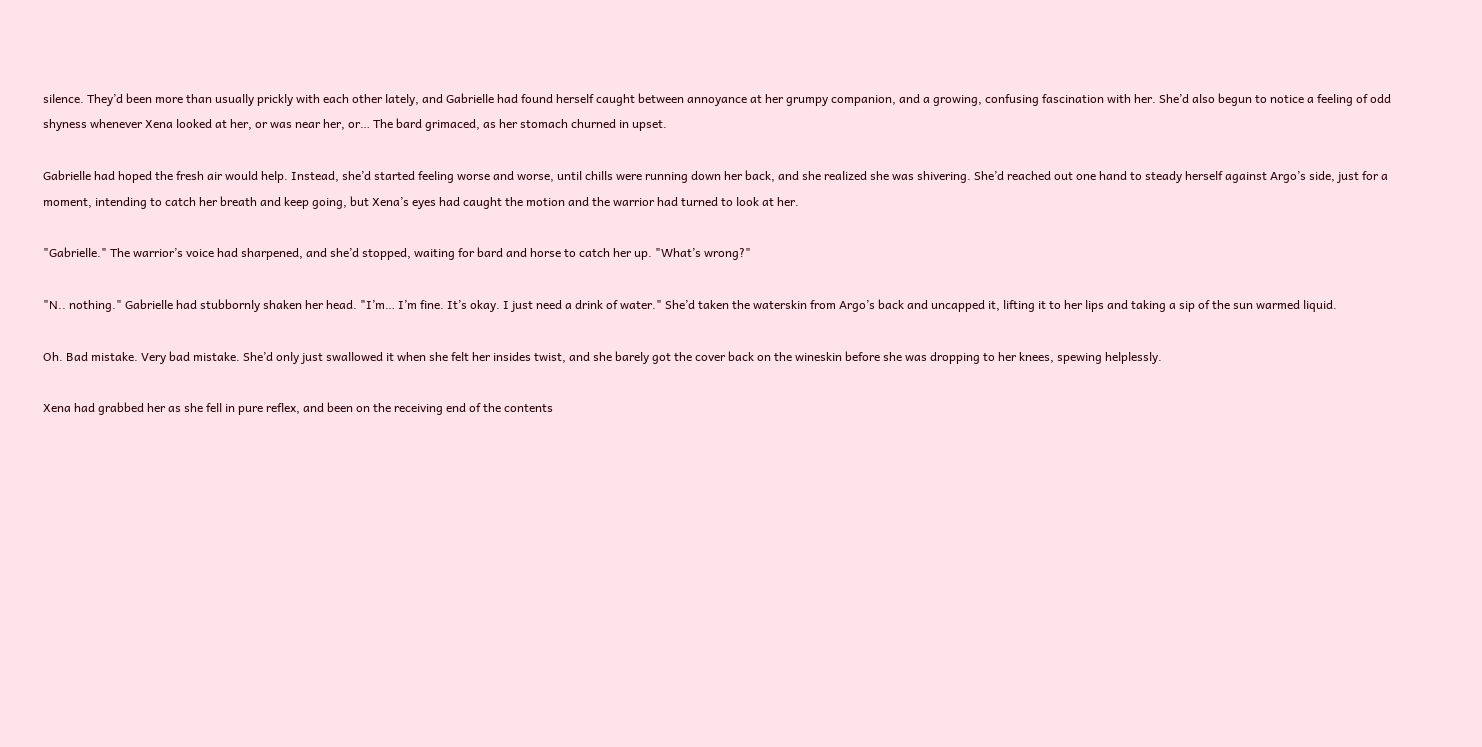silence. They’d been more than usually prickly with each other lately, and Gabrielle had found herself caught between annoyance at her grumpy companion, and a growing, confusing fascination with her. She’d also begun to notice a feeling of odd shyness whenever Xena looked at her, or was near her, or… The bard grimaced, as her stomach churned in upset.

Gabrielle had hoped the fresh air would help. Instead, she’d started feeling worse and worse, until chills were running down her back, and she realized she was shivering. She’d reached out one hand to steady herself against Argo’s side, just for a moment, intending to catch her breath and keep going, but Xena’s eyes had caught the motion and the warrior had turned to look at her.

"Gabrielle." The warrior’s voice had sharpened, and she’d stopped, waiting for bard and horse to catch her up. "What’s wrong?"

"N.. nothing." Gabrielle had stubbornly shaken her head. "I’m… I’m fine. It’s okay. I just need a drink of water." She’d taken the waterskin from Argo’s back and uncapped it, lifting it to her lips and taking a sip of the sun warmed liquid.

Oh. Bad mistake. Very bad mistake. She’d only just swallowed it when she felt her insides twist, and she barely got the cover back on the wineskin before she was dropping to her knees, spewing helplessly.

Xena had grabbed her as she fell in pure reflex, and been on the receiving end of the contents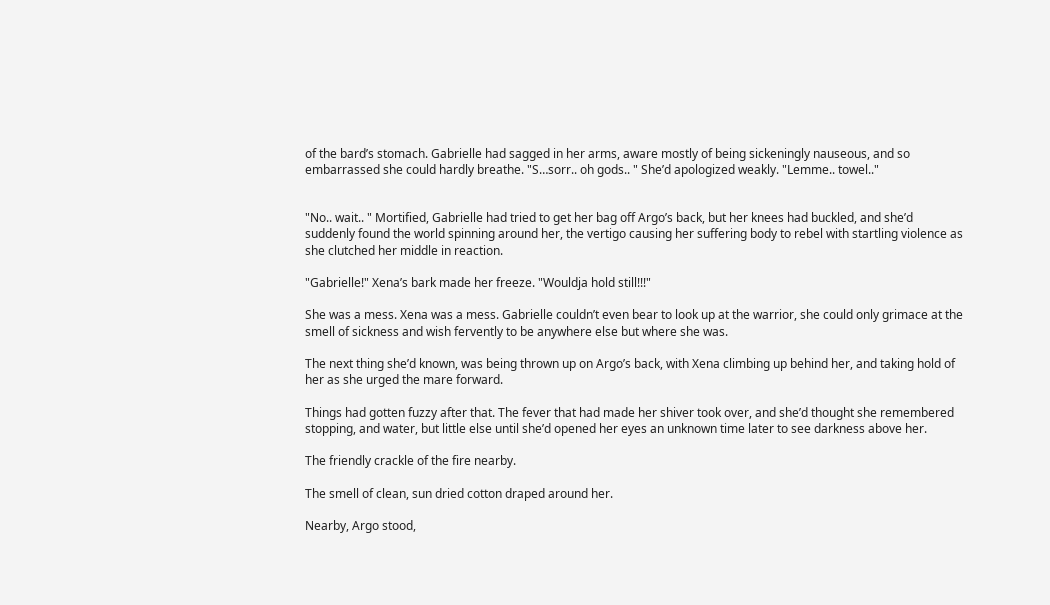of the bard’s stomach. Gabrielle had sagged in her arms, aware mostly of being sickeningly nauseous, and so embarrassed she could hardly breathe. "S…sorr.. oh gods.. " She’d apologized weakly. "Lemme.. towel.."


"No.. wait.. " Mortified, Gabrielle had tried to get her bag off Argo’s back, but her knees had buckled, and she’d suddenly found the world spinning around her, the vertigo causing her suffering body to rebel with startling violence as she clutched her middle in reaction.

"Gabrielle!" Xena’s bark made her freeze. "Wouldja hold still!!!"

She was a mess. Xena was a mess. Gabrielle couldn’t even bear to look up at the warrior, she could only grimace at the smell of sickness and wish fervently to be anywhere else but where she was.

The next thing she’d known, was being thrown up on Argo’s back, with Xena climbing up behind her, and taking hold of her as she urged the mare forward.

Things had gotten fuzzy after that. The fever that had made her shiver took over, and she’d thought she remembered stopping, and water, but little else until she’d opened her eyes an unknown time later to see darkness above her.

The friendly crackle of the fire nearby.

The smell of clean, sun dried cotton draped around her.

Nearby, Argo stood,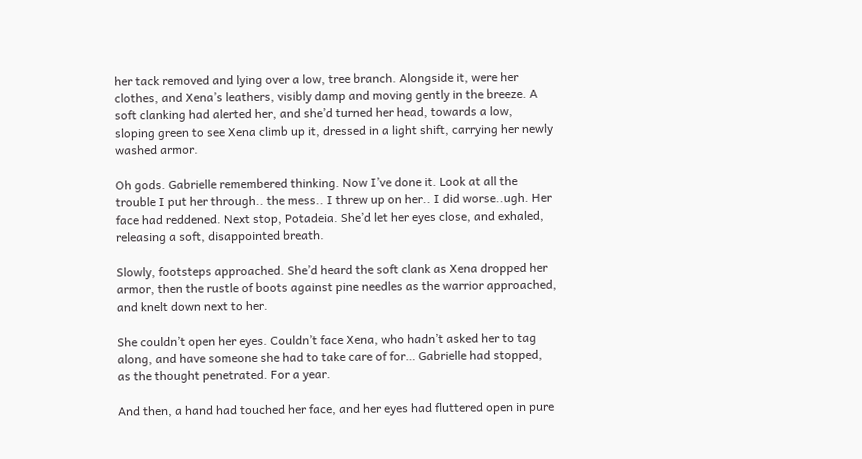her tack removed and lying over a low, tree branch. Alongside it, were her clothes, and Xena’s leathers, visibly damp and moving gently in the breeze. A soft clanking had alerted her, and she’d turned her head, towards a low, sloping green to see Xena climb up it, dressed in a light shift, carrying her newly washed armor.

Oh gods. Gabrielle remembered thinking. Now I’ve done it. Look at all the trouble I put her through.. the mess.. I threw up on her.. I did worse..ugh. Her face had reddened. Next stop, Potadeia. She’d let her eyes close, and exhaled, releasing a soft, disappointed breath.

Slowly, footsteps approached. She’d heard the soft clank as Xena dropped her armor, then the rustle of boots against pine needles as the warrior approached, and knelt down next to her.

She couldn’t open her eyes. Couldn’t face Xena, who hadn’t asked her to tag along, and have someone she had to take care of for… Gabrielle had stopped, as the thought penetrated. For a year.

And then, a hand had touched her face, and her eyes had fluttered open in pure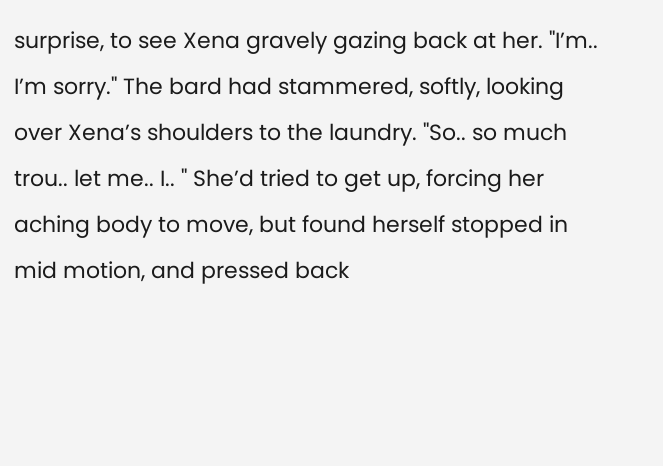surprise, to see Xena gravely gazing back at her. "I’m.. I’m sorry." The bard had stammered, softly, looking over Xena’s shoulders to the laundry. "So.. so much trou.. let me.. I.. " She’d tried to get up, forcing her aching body to move, but found herself stopped in mid motion, and pressed back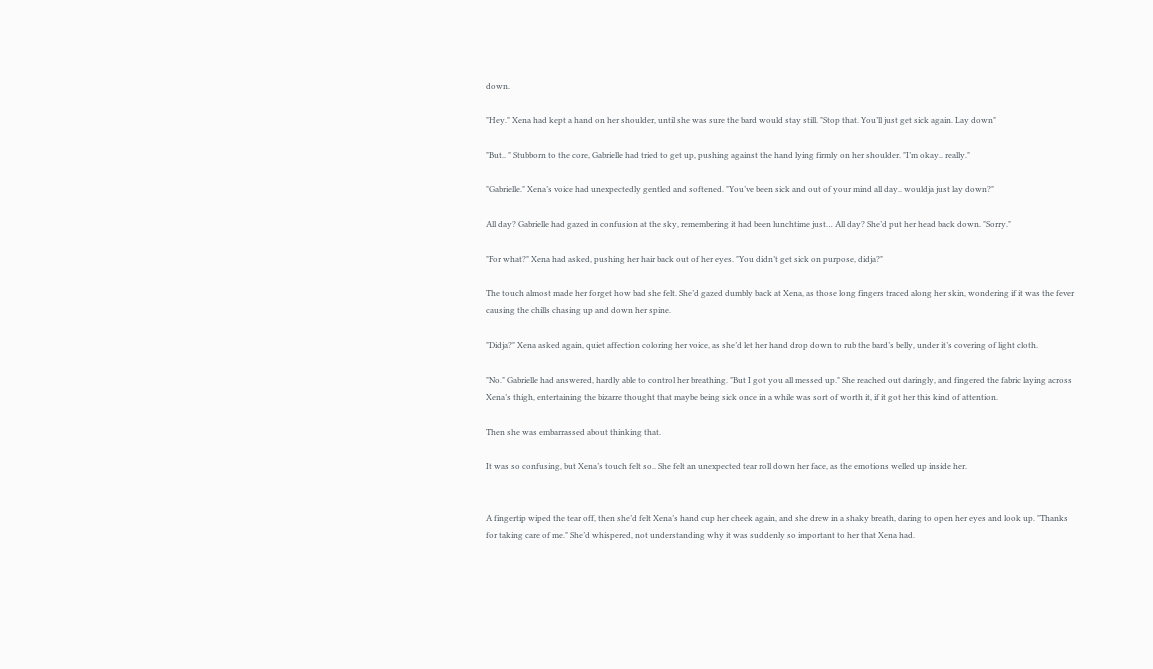down.

"Hey." Xena had kept a hand on her shoulder, until she was sure the bard would stay still. "Stop that. You’ll just get sick again. Lay down"

"But.. " Stubborn to the core, Gabrielle had tried to get up, pushing against the hand lying firmly on her shoulder. "I’m okay.. really."

"Gabrielle." Xena’s voice had unexpectedly gentled and softened. "You’ve been sick and out of your mind all day.. wouldja just lay down?"

All day? Gabrielle had gazed in confusion at the sky, remembering it had been lunchtime just… All day? She’d put her head back down. "Sorry."

"For what?" Xena had asked, pushing her hair back out of her eyes. "You didn’t get sick on purpose, didja?"

The touch almost made her forget how bad she felt. She’d gazed dumbly back at Xena, as those long fingers traced along her skin, wondering if it was the fever causing the chills chasing up and down her spine.

"Didja?" Xena asked again, quiet affection coloring her voice, as she’d let her hand drop down to rub the bard’s belly, under it’s covering of light cloth.

"No." Gabrielle had answered, hardly able to control her breathing. "But I got you all messed up." She reached out daringly, and fingered the fabric laying across Xena’s thigh, entertaining the bizarre thought that maybe being sick once in a while was sort of worth it, if it got her this kind of attention.

Then she was embarrassed about thinking that.

It was so confusing, but Xena’s touch felt so.. She felt an unexpected tear roll down her face, as the emotions welled up inside her.


A fingertip wiped the tear off, then she’d felt Xena’s hand cup her cheek again, and she drew in a shaky breath, daring to open her eyes and look up. "Thanks for taking care of me." She’d whispered, not understanding why it was suddenly so important to her that Xena had.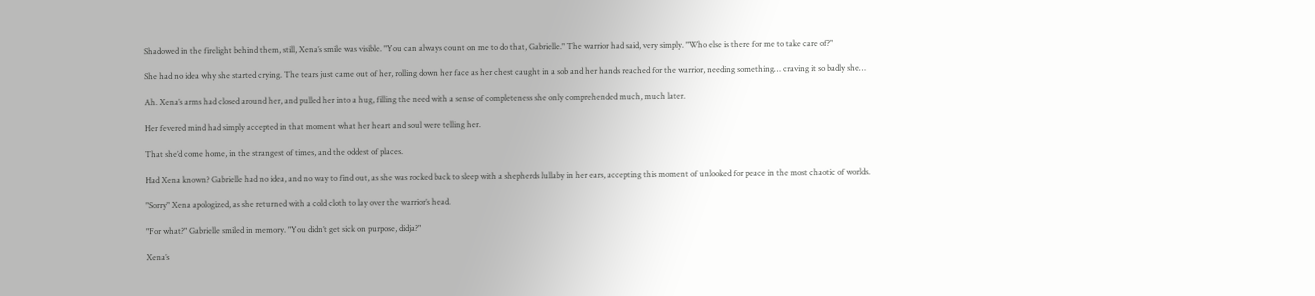Shadowed in the firelight behind them, still, Xena’s smile was visible. "You can always count on me to do that, Gabrielle." The warrior had said, very simply. "Who else is there for me to take care of?"

She had no idea why she started crying. The tears just came out of her, rolling down her face as her chest caught in a sob and her hands reached for the warrior, needing something… craving it so badly she…

Ah. Xena’s arms had closed around her, and pulled her into a hug, filling the need with a sense of completeness she only comprehended much, much later.

Her fevered mind had simply accepted in that moment what her heart and soul were telling her.

That she’d come home, in the strangest of times, and the oddest of places.

Had Xena known? Gabrielle had no idea, and no way to find out, as she was rocked back to sleep with a shepherds lullaby in her ears, accepting this moment of unlooked for peace in the most chaotic of worlds.

"Sorry" Xena apologized, as she returned with a cold cloth to lay over the warrior’s head.

"For what?" Gabrielle smiled in memory. "You didn’t get sick on purpose, didja?"

Xena’s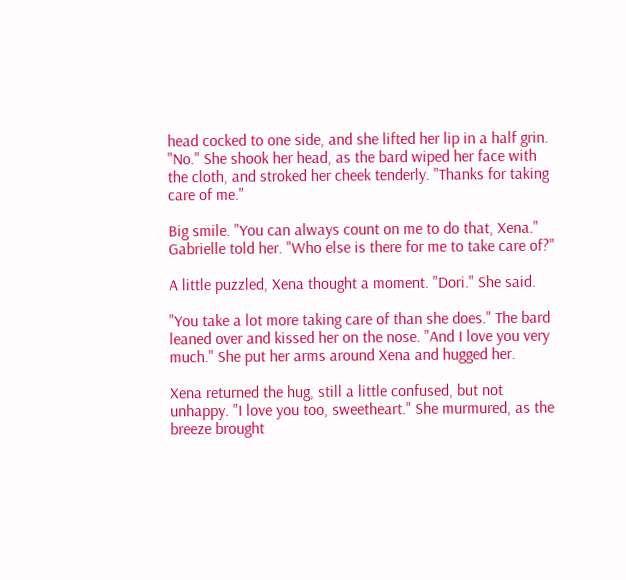head cocked to one side, and she lifted her lip in a half grin. "No." She shook her head, as the bard wiped her face with the cloth, and stroked her cheek tenderly. "Thanks for taking care of me."

Big smile. "You can always count on me to do that, Xena." Gabrielle told her. "Who else is there for me to take care of?"

A little puzzled, Xena thought a moment. "Dori." She said.

"You take a lot more taking care of than she does." The bard leaned over and kissed her on the nose. "And I love you very much." She put her arms around Xena and hugged her.

Xena returned the hug, still a little confused, but not unhappy. "I love you too, sweetheart." She murmured, as the breeze brought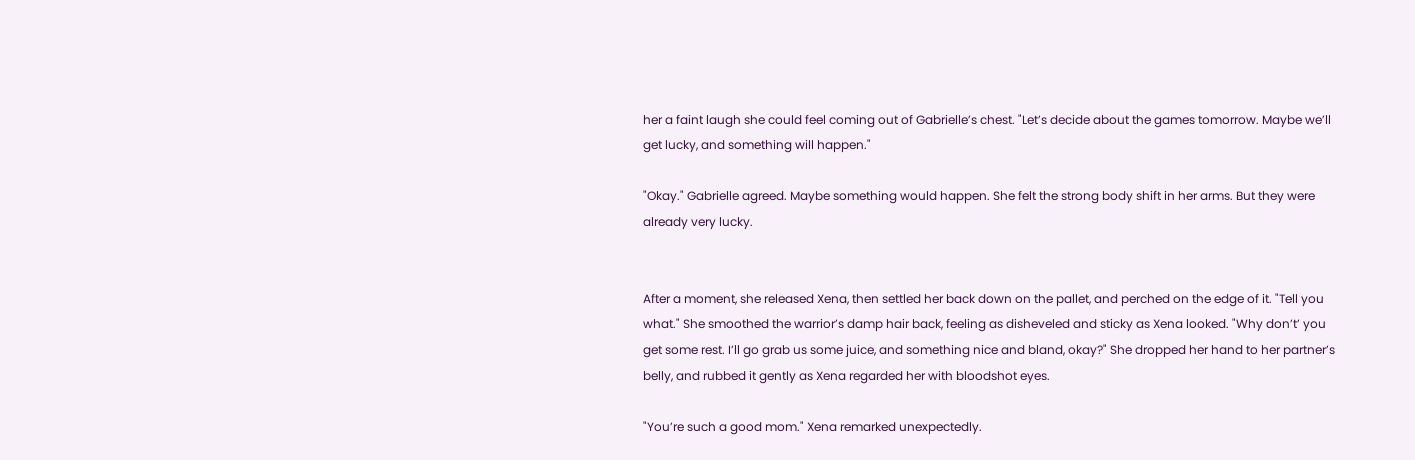her a faint laugh she could feel coming out of Gabrielle’s chest. "Let’s decide about the games tomorrow. Maybe we’ll get lucky, and something will happen."

"Okay." Gabrielle agreed. Maybe something would happen. She felt the strong body shift in her arms. But they were already very lucky.


After a moment, she released Xena, then settled her back down on the pallet, and perched on the edge of it. "Tell you what." She smoothed the warrior’s damp hair back, feeling as disheveled and sticky as Xena looked. "Why don’t’ you get some rest. I’ll go grab us some juice, and something nice and bland, okay?" She dropped her hand to her partner’s belly, and rubbed it gently as Xena regarded her with bloodshot eyes.

"You’re such a good mom." Xena remarked unexpectedly.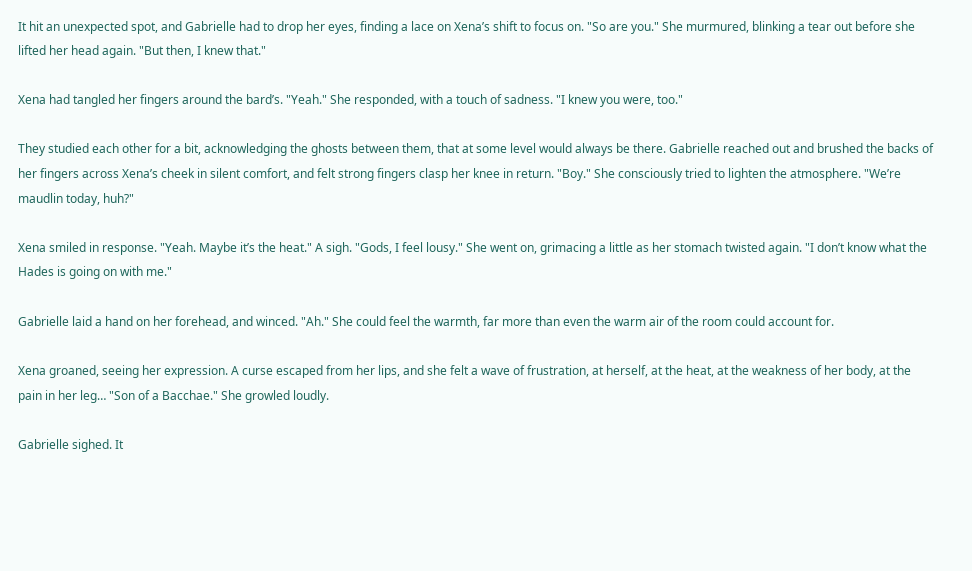It hit an unexpected spot, and Gabrielle had to drop her eyes, finding a lace on Xena’s shift to focus on. "So are you." She murmured, blinking a tear out before she lifted her head again. "But then, I knew that."

Xena had tangled her fingers around the bard’s. "Yeah." She responded, with a touch of sadness. "I knew you were, too."

They studied each other for a bit, acknowledging the ghosts between them, that at some level would always be there. Gabrielle reached out and brushed the backs of her fingers across Xena’s cheek in silent comfort, and felt strong fingers clasp her knee in return. "Boy." She consciously tried to lighten the atmosphere. "We’re maudlin today, huh?"

Xena smiled in response. "Yeah. Maybe it’s the heat." A sigh. "Gods, I feel lousy." She went on, grimacing a little as her stomach twisted again. "I don’t know what the Hades is going on with me."

Gabrielle laid a hand on her forehead, and winced. "Ah." She could feel the warmth, far more than even the warm air of the room could account for.

Xena groaned, seeing her expression. A curse escaped from her lips, and she felt a wave of frustration, at herself, at the heat, at the weakness of her body, at the pain in her leg… "Son of a Bacchae." She growled loudly.

Gabrielle sighed. It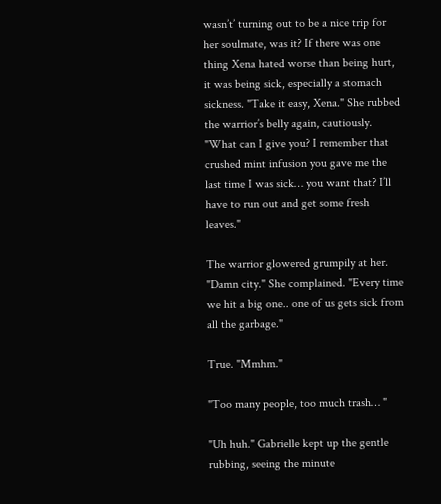wasn’t’ turning out to be a nice trip for her soulmate, was it? If there was one thing Xena hated worse than being hurt, it was being sick, especially a stomach sickness. "Take it easy, Xena." She rubbed the warrior’s belly again, cautiously. "What can I give you? I remember that crushed mint infusion you gave me the last time I was sick… you want that? I’ll have to run out and get some fresh leaves."

The warrior glowered grumpily at her. "Damn city." She complained. "Every time we hit a big one.. one of us gets sick from all the garbage."

True. "Mmhm."

"Too many people, too much trash… "

"Uh huh." Gabrielle kept up the gentle rubbing, seeing the minute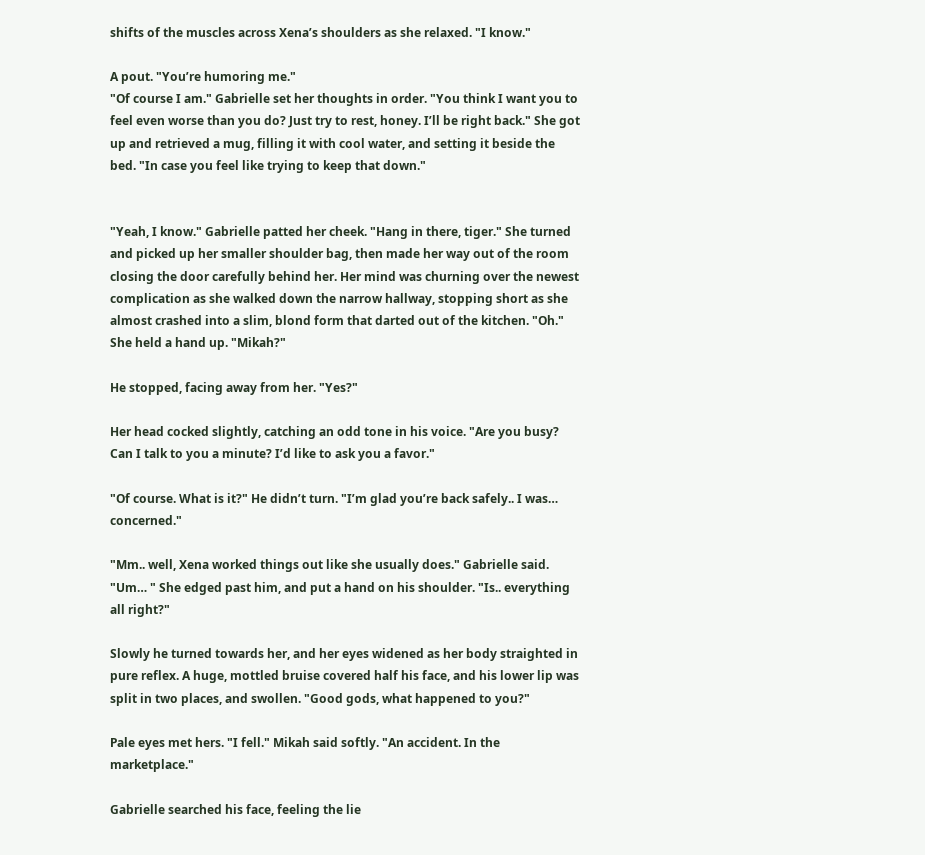shifts of the muscles across Xena’s shoulders as she relaxed. "I know."

A pout. "You’re humoring me."
"Of course I am." Gabrielle set her thoughts in order. "You think I want you to feel even worse than you do? Just try to rest, honey. I’ll be right back." She got up and retrieved a mug, filling it with cool water, and setting it beside the bed. "In case you feel like trying to keep that down."


"Yeah, I know." Gabrielle patted her cheek. "Hang in there, tiger." She turned and picked up her smaller shoulder bag, then made her way out of the room closing the door carefully behind her. Her mind was churning over the newest complication as she walked down the narrow hallway, stopping short as she almost crashed into a slim, blond form that darted out of the kitchen. "Oh." She held a hand up. "Mikah?"

He stopped, facing away from her. "Yes?"

Her head cocked slightly, catching an odd tone in his voice. "Are you busy? Can I talk to you a minute? I’d like to ask you a favor."

"Of course. What is it?" He didn’t turn. "I’m glad you’re back safely.. I was… concerned."

"Mm.. well, Xena worked things out like she usually does." Gabrielle said. "Um… " She edged past him, and put a hand on his shoulder. "Is.. everything all right?"

Slowly he turned towards her, and her eyes widened as her body straighted in pure reflex. A huge, mottled bruise covered half his face, and his lower lip was split in two places, and swollen. "Good gods, what happened to you?"

Pale eyes met hers. "I fell." Mikah said softly. "An accident. In the marketplace."

Gabrielle searched his face, feeling the lie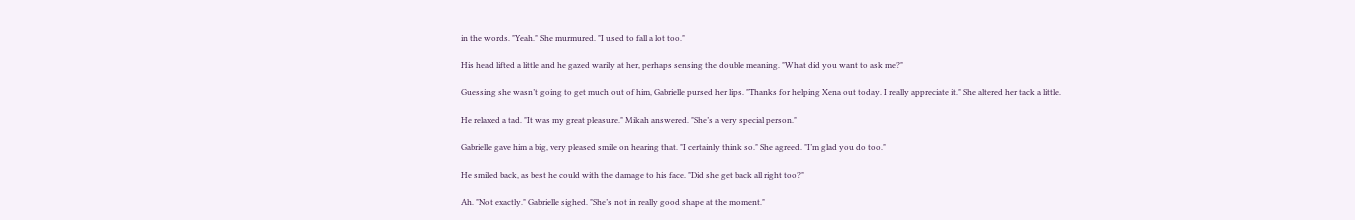in the words. "Yeah." She murmured. "I used to fall a lot too."

His head lifted a little and he gazed warily at her, perhaps sensing the double meaning. "What did you want to ask me?"

Guessing she wasn’t going to get much out of him, Gabrielle pursed her lips. "Thanks for helping Xena out today. I really appreciate it." She altered her tack a little.

He relaxed a tad. "It was my great pleasure." Mikah answered. "She’s a very special person."

Gabrielle gave him a big, very pleased smile on hearing that. "I certainly think so." She agreed. "I’m glad you do too."

He smiled back, as best he could with the damage to his face. "Did she get back all right too?"

Ah. "Not exactly." Gabrielle sighed. "She’s not in really good shape at the moment."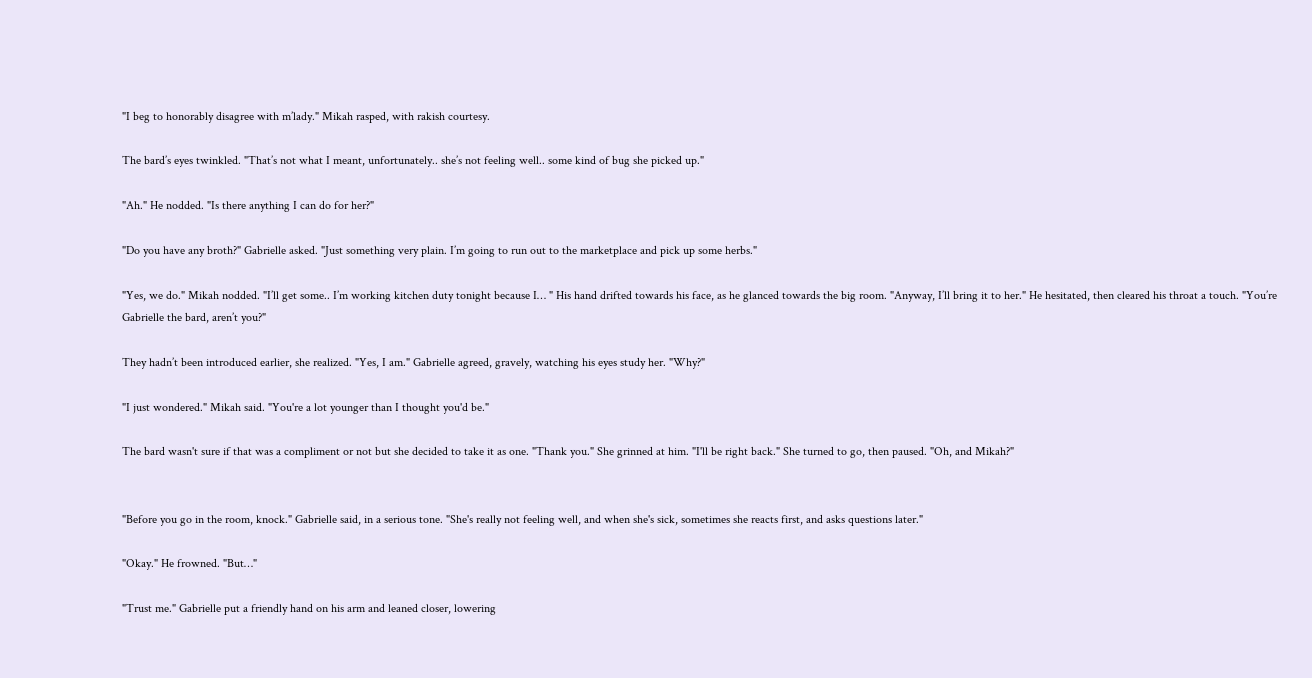"I beg to honorably disagree with m’lady." Mikah rasped, with rakish courtesy.

The bard’s eyes twinkled. "That’s not what I meant, unfortunately.. she’s not feeling well.. some kind of bug she picked up."

"Ah." He nodded. "Is there anything I can do for her?"

"Do you have any broth?" Gabrielle asked. "Just something very plain. I’m going to run out to the marketplace and pick up some herbs."

"Yes, we do." Mikah nodded. "I’ll get some.. I’m working kitchen duty tonight because I… " His hand drifted towards his face, as he glanced towards the big room. "Anyway, I’ll bring it to her." He hesitated, then cleared his throat a touch. "You’re Gabrielle the bard, aren’t you?"

They hadn’t been introduced earlier, she realized. "Yes, I am." Gabrielle agreed, gravely, watching his eyes study her. "Why?"

"I just wondered." Mikah said. "You're a lot younger than I thought you'd be."

The bard wasn't sure if that was a compliment or not but she decided to take it as one. "Thank you." She grinned at him. "I'll be right back." She turned to go, then paused. "Oh, and Mikah?"


"Before you go in the room, knock." Gabrielle said, in a serious tone. "She's really not feeling well, and when she's sick, sometimes she reacts first, and asks questions later."

"Okay." He frowned. "But…"

"Trust me." Gabrielle put a friendly hand on his arm and leaned closer, lowering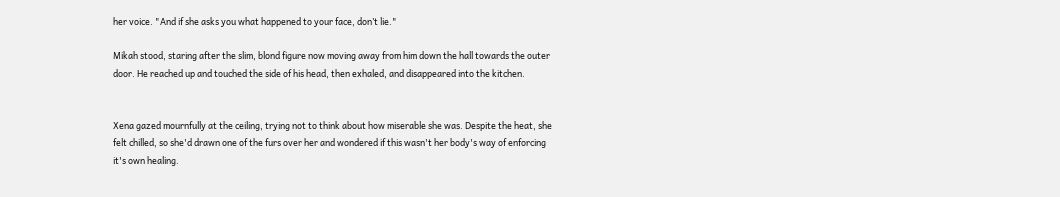her voice. "And if she asks you what happened to your face, don’t lie."

Mikah stood, staring after the slim, blond figure now moving away from him down the hall towards the outer door. He reached up and touched the side of his head, then exhaled, and disappeared into the kitchen.


Xena gazed mournfully at the ceiling, trying not to think about how miserable she was. Despite the heat, she felt chilled, so she'd drawn one of the furs over her and wondered if this wasn't her body's way of enforcing it's own healing.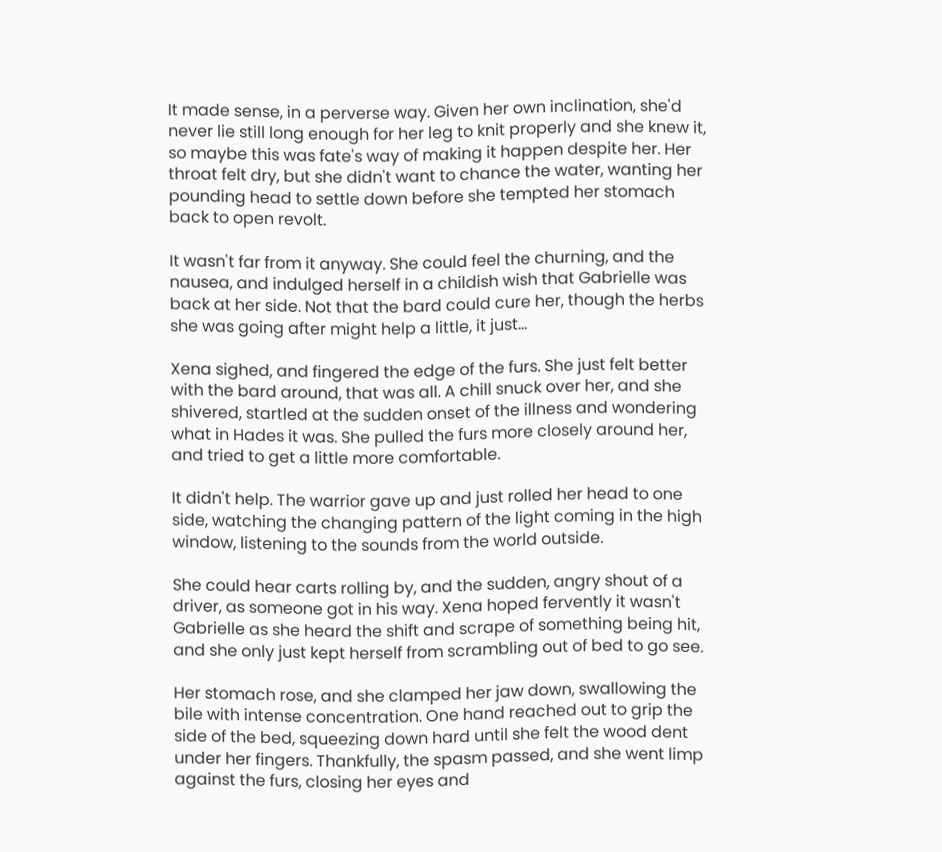It made sense, in a perverse way. Given her own inclination, she'd never lie still long enough for her leg to knit properly and she knew it, so maybe this was fate's way of making it happen despite her. Her throat felt dry, but she didn't want to chance the water, wanting her pounding head to settle down before she tempted her stomach back to open revolt.

It wasn't far from it anyway. She could feel the churning, and the nausea, and indulged herself in a childish wish that Gabrielle was back at her side. Not that the bard could cure her, though the herbs she was going after might help a little, it just…

Xena sighed, and fingered the edge of the furs. She just felt better with the bard around, that was all. A chill snuck over her, and she shivered, startled at the sudden onset of the illness and wondering what in Hades it was. She pulled the furs more closely around her, and tried to get a little more comfortable.

It didn't help. The warrior gave up and just rolled her head to one side, watching the changing pattern of the light coming in the high window, listening to the sounds from the world outside.

She could hear carts rolling by, and the sudden, angry shout of a driver, as someone got in his way. Xena hoped fervently it wasn't Gabrielle as she heard the shift and scrape of something being hit, and she only just kept herself from scrambling out of bed to go see.

Her stomach rose, and she clamped her jaw down, swallowing the bile with intense concentration. One hand reached out to grip the side of the bed, squeezing down hard until she felt the wood dent under her fingers. Thankfully, the spasm passed, and she went limp against the furs, closing her eyes and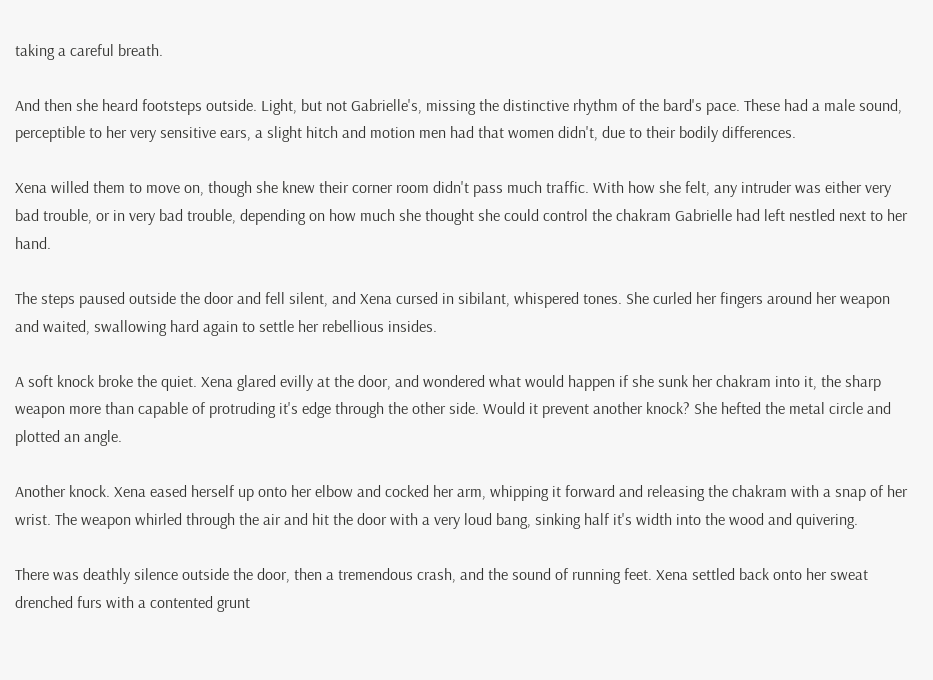taking a careful breath.

And then she heard footsteps outside. Light, but not Gabrielle's, missing the distinctive rhythm of the bard's pace. These had a male sound, perceptible to her very sensitive ears, a slight hitch and motion men had that women didn't, due to their bodily differences.

Xena willed them to move on, though she knew their corner room didn't pass much traffic. With how she felt, any intruder was either very bad trouble, or in very bad trouble, depending on how much she thought she could control the chakram Gabrielle had left nestled next to her hand.

The steps paused outside the door and fell silent, and Xena cursed in sibilant, whispered tones. She curled her fingers around her weapon and waited, swallowing hard again to settle her rebellious insides.

A soft knock broke the quiet. Xena glared evilly at the door, and wondered what would happen if she sunk her chakram into it, the sharp weapon more than capable of protruding it's edge through the other side. Would it prevent another knock? She hefted the metal circle and plotted an angle.

Another knock. Xena eased herself up onto her elbow and cocked her arm, whipping it forward and releasing the chakram with a snap of her wrist. The weapon whirled through the air and hit the door with a very loud bang, sinking half it's width into the wood and quivering.

There was deathly silence outside the door, then a tremendous crash, and the sound of running feet. Xena settled back onto her sweat drenched furs with a contented grunt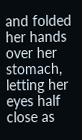and folded her hands over her stomach, letting her eyes half close as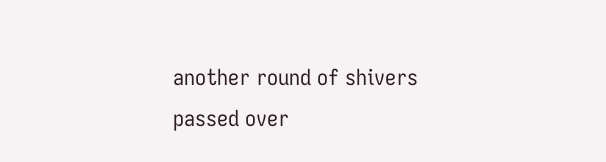another round of shivers passed over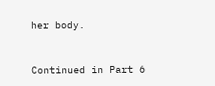her body.


Continued in Part 6